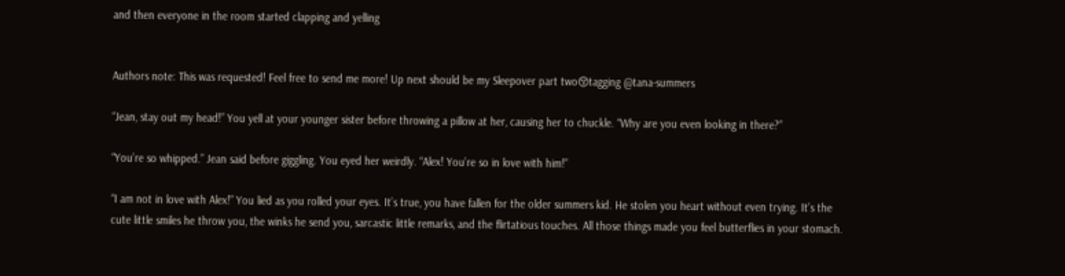and then everyone in the room started clapping and yelling


Authors note: This was requested! Feel free to send me more! Up next should be my Sleepover part two😚tagging @tana-summers

“Jean, stay out my head!” You yell at your younger sister before throwing a pillow at her, causing her to chuckle. “Why are you even looking in there?”

“You’re so whipped.” Jean said before giggling. You eyed her weirdly. “Alex! You’re so in love with him!”

“I am not in love with Alex!” You lied as you rolled your eyes. It’s true, you have fallen for the older summers kid. He stolen you heart without even trying. It’s the cute little smiles he throw you, the winks he send you, sarcastic little remarks, and the flirtatious touches. All those things made you feel butterflies in your stomach.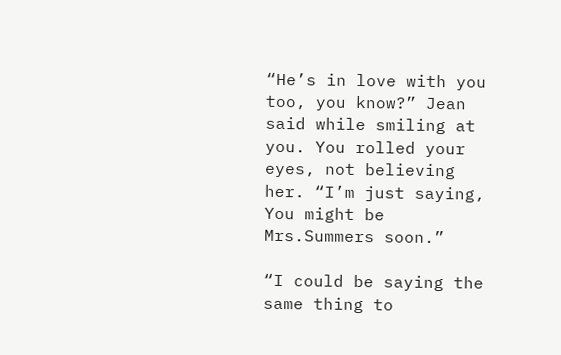“He’s in love with you too, you know?” Jean said while smiling at you. You rolled your eyes, not believing her. “I’m just saying, You might be Mrs.Summers soon.”

“I could be saying the same thing to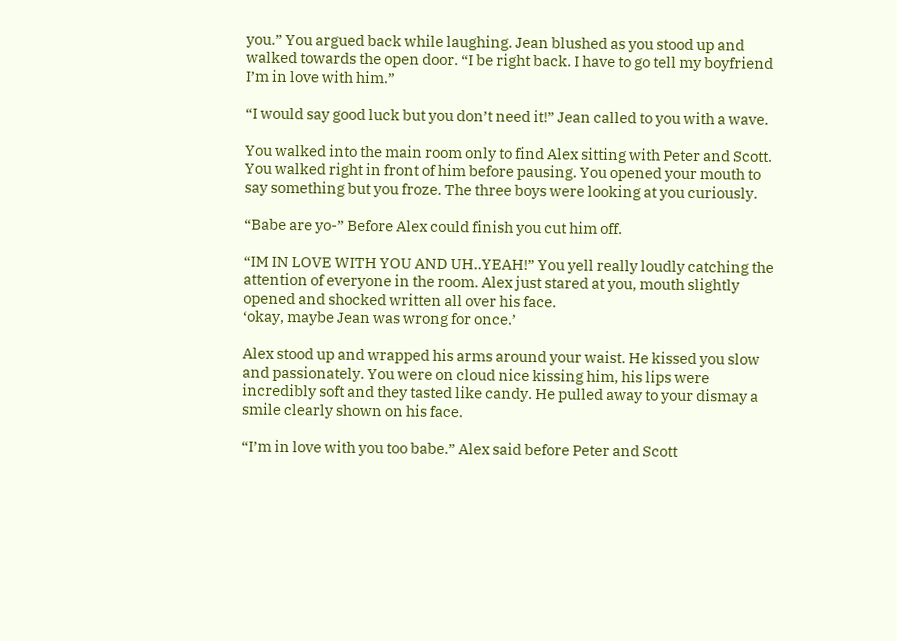you.” You argued back while laughing. Jean blushed as you stood up and walked towards the open door. “I be right back. I have to go tell my boyfriend I’m in love with him.”

“I would say good luck but you don’t need it!” Jean called to you with a wave.

You walked into the main room only to find Alex sitting with Peter and Scott. You walked right in front of him before pausing. You opened your mouth to say something but you froze. The three boys were looking at you curiously.

“Babe are yo-” Before Alex could finish you cut him off.

“IM IN LOVE WITH YOU AND UH..YEAH!” You yell really loudly catching the attention of everyone in the room. Alex just stared at you, mouth slightly opened and shocked written all over his face.
‘okay, maybe Jean was wrong for once.’

Alex stood up and wrapped his arms around your waist. He kissed you slow and passionately. You were on cloud nice kissing him, his lips were incredibly soft and they tasted like candy. He pulled away to your dismay a smile clearly shown on his face.

“I’m in love with you too babe.” Alex said before Peter and Scott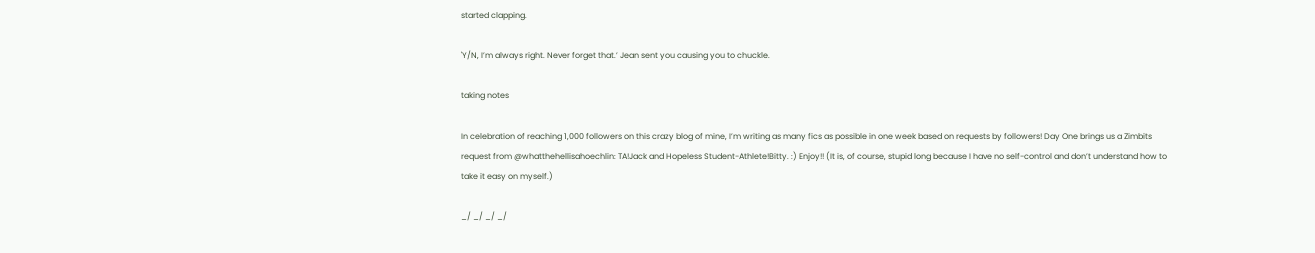started clapping.

'Y/N, I’m always right. Never forget that.’ Jean sent you causing you to chuckle.

taking notes

In celebration of reaching 1,000 followers on this crazy blog of mine, I’m writing as many fics as possible in one week based on requests by followers! Day One brings us a Zimbits request from @whatthehellisahoechlin: TA!Jack and Hopeless Student-Athlete!Bitty. :) Enjoy!! (It is, of course, stupid long because I have no self-control and don’t understand how to take it easy on myself.)

_/ _/ _/ _/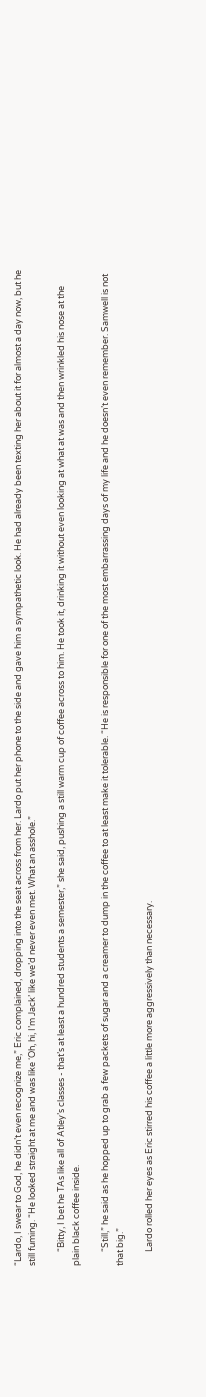“Lardo, I swear to God, he didn’t even recognize me,” Eric complained, dropping into the seat across from her. Lardo put her phone to the side and gave him a sympathetic look. He had already been texting her about it for almost a day now, but he still fuming. “He looked straight at me and was like ‘Oh, hi, I’m Jack’ like we’d never even met. What an asshole.”

       “Bitty, I bet he TAs like all of Atley’s classes - that’s at least a hundred students a semester,” she said, pushing a still warm cup of coffee across to him. He took it, drinking it without even looking at what at was and then wrinkled his nose at the plain black coffee inside.

       “Still,” he said as he hopped up to grab a few packets of sugar and a creamer to dump in the coffee to at least make it tolerable. “He is responsible for one of the most embarrassing days of my life and he doesn’t even remember. Samwell is not that big.”

       Lardo rolled her eyes as Eric stirred his coffee a little more aggressively than necessary.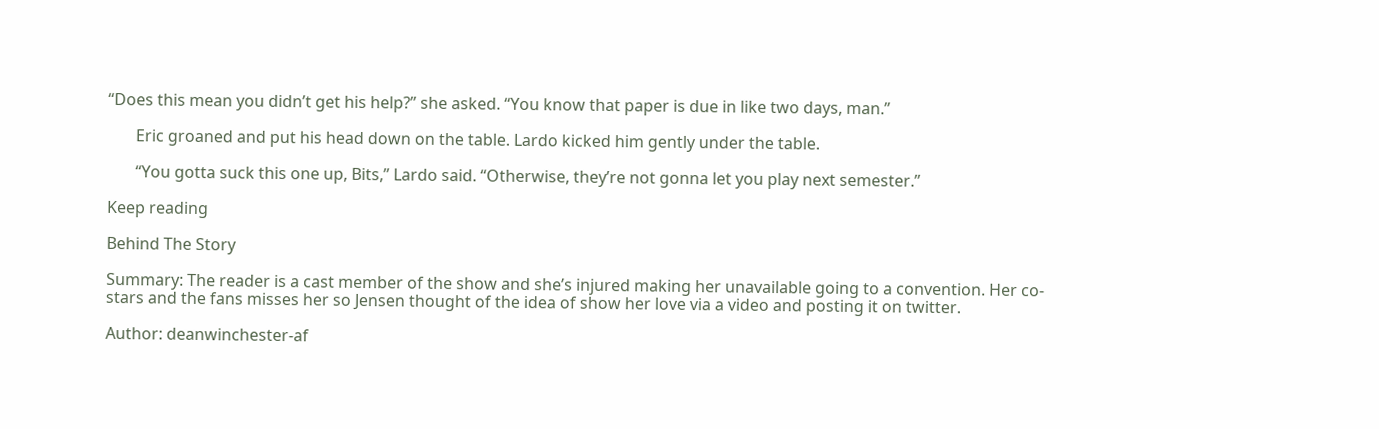“Does this mean you didn’t get his help?” she asked. “You know that paper is due in like two days, man.”

       Eric groaned and put his head down on the table. Lardo kicked him gently under the table.

       “You gotta suck this one up, Bits,” Lardo said. “Otherwise, they’re not gonna let you play next semester.”

Keep reading

Behind The Story

Summary: The reader is a cast member of the show and she’s injured making her unavailable going to a convention. Her co-stars and the fans misses her so Jensen thought of the idea of show her love via a video and posting it on twitter.

Author: deanwinchester-af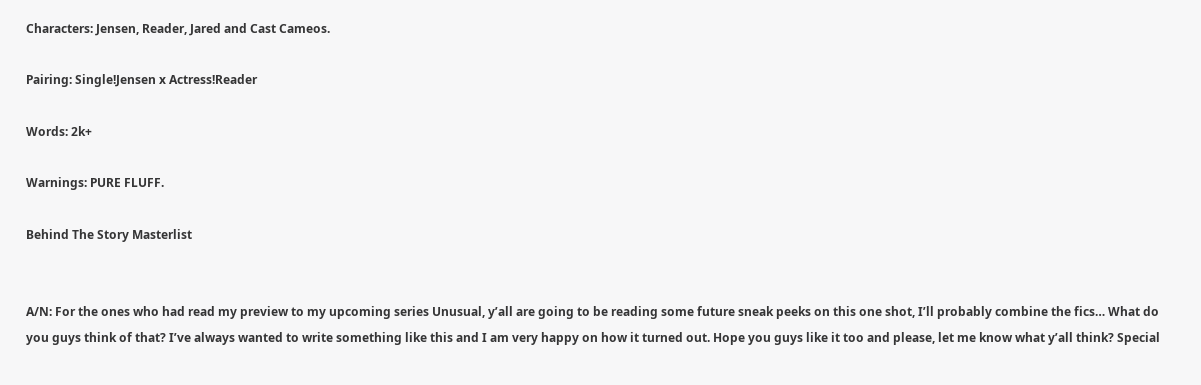Characters: Jensen, Reader, Jared and Cast Cameos.

Pairing: Single!Jensen x Actress!Reader

Words: 2k+

Warnings: PURE FLUFF.

Behind The Story Masterlist


A/N: For the ones who had read my preview to my upcoming series Unusual, y’all are going to be reading some future sneak peeks on this one shot, I’ll probably combine the fics… What do you guys think of that? I’ve always wanted to write something like this and I am very happy on how it turned out. Hope you guys like it too and please, let me know what y’all think? Special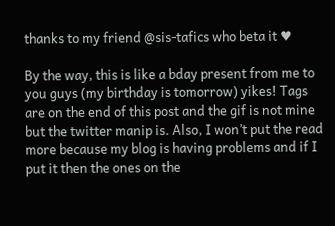thanks to my friend @sis-tafics who beta it ♥

By the way, this is like a bday present from me to you guys (my birthday is tomorrow) yikes! Tags are on the end of this post and the gif is not mine but the twitter manip is. Also, I won’t put the read more because my blog is having problems and if I put it then the ones on the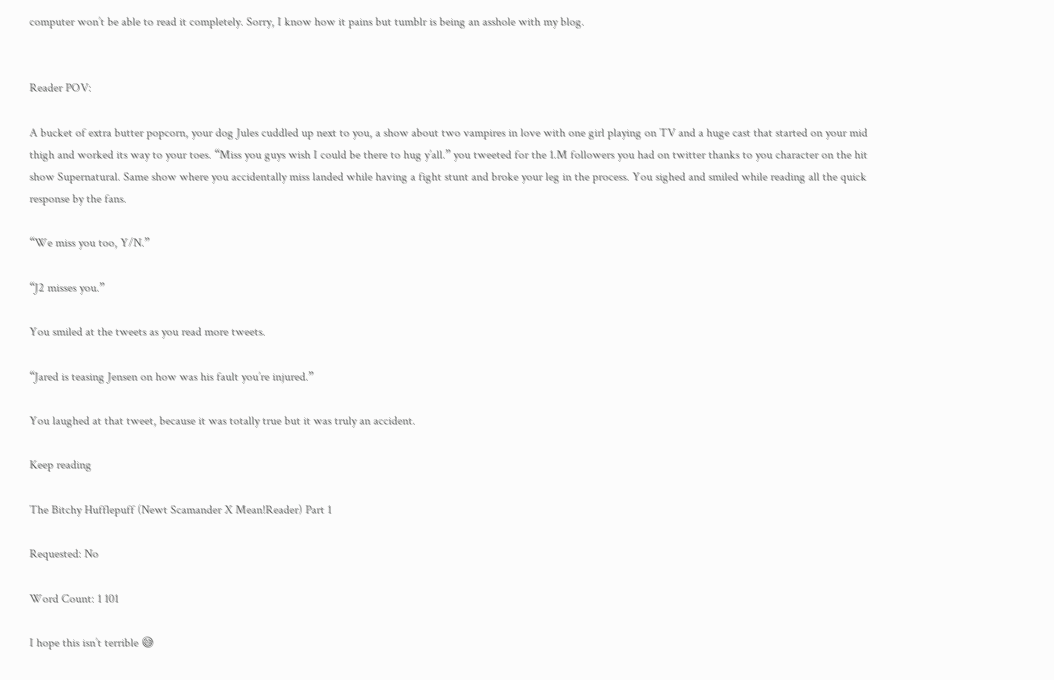computer won’t be able to read it completely. Sorry, I know how it pains but tumblr is being an asshole with my blog.


Reader POV:

A bucket of extra butter popcorn, your dog Jules cuddled up next to you, a show about two vampires in love with one girl playing on TV and a huge cast that started on your mid thigh and worked its way to your toes. “Miss you guys wish I could be there to hug y’all.” you tweeted for the 1.M followers you had on twitter thanks to you character on the hit show Supernatural. Same show where you accidentally miss landed while having a fight stunt and broke your leg in the process. You sighed and smiled while reading all the quick response by the fans.

“We miss you too, Y/N.”

“J2 misses you.”

You smiled at the tweets as you read more tweets.

“Jared is teasing Jensen on how was his fault you’re injured.”

You laughed at that tweet, because it was totally true but it was truly an accident.

Keep reading

The Bitchy Hufflepuff (Newt Scamander X Mean!Reader) Part 1

Requested: No

Word Count: 1 101

I hope this isn’t terrible 😅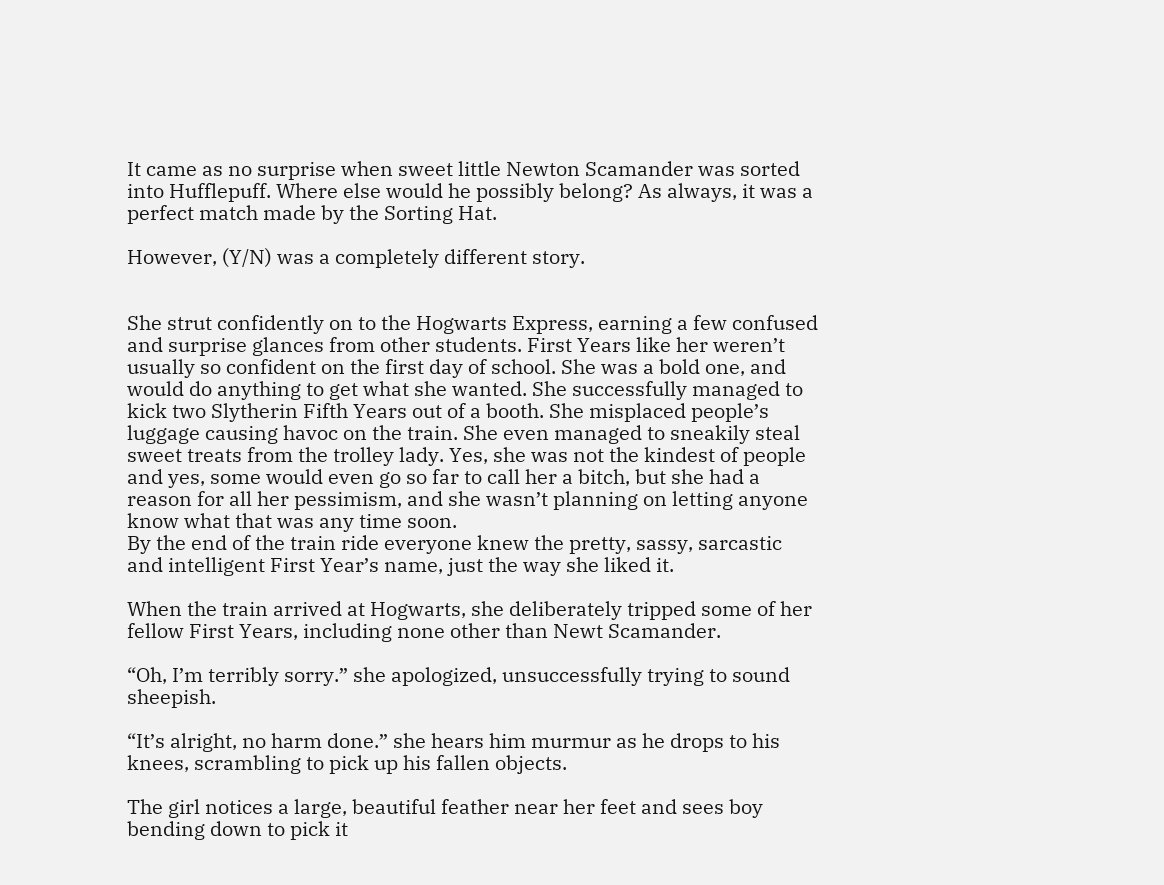It came as no surprise when sweet little Newton Scamander was sorted into Hufflepuff. Where else would he possibly belong? As always, it was a perfect match made by the Sorting Hat.

However, (Y/N) was a completely different story.


She strut confidently on to the Hogwarts Express, earning a few confused and surprise glances from other students. First Years like her weren’t usually so confident on the first day of school. She was a bold one, and would do anything to get what she wanted. She successfully managed to kick two Slytherin Fifth Years out of a booth. She misplaced people’s luggage causing havoc on the train. She even managed to sneakily steal sweet treats from the trolley lady. Yes, she was not the kindest of people and yes, some would even go so far to call her a bitch, but she had a reason for all her pessimism, and she wasn’t planning on letting anyone know what that was any time soon.
By the end of the train ride everyone knew the pretty, sassy, sarcastic and intelligent First Year’s name, just the way she liked it.

When the train arrived at Hogwarts, she deliberately tripped some of her fellow First Years, including none other than Newt Scamander.

“Oh, I’m terribly sorry.” she apologized, unsuccessfully trying to sound sheepish.

“It’s alright, no harm done.” she hears him murmur as he drops to his knees, scrambling to pick up his fallen objects.

The girl notices a large, beautiful feather near her feet and sees boy bending down to pick it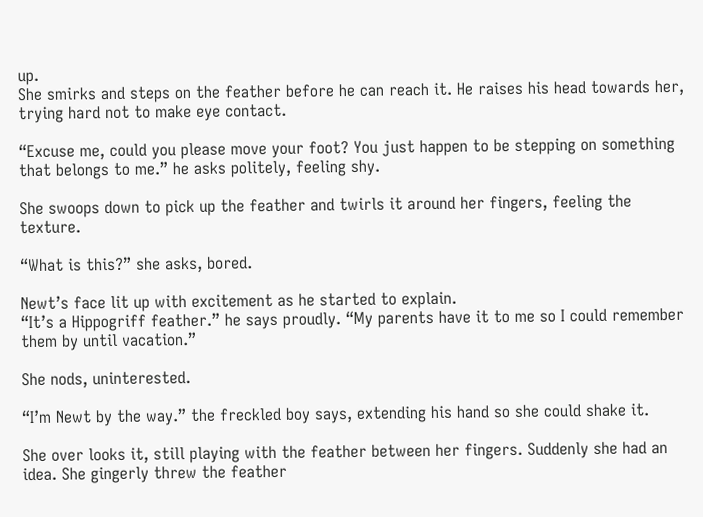up.
She smirks and steps on the feather before he can reach it. He raises his head towards her, trying hard not to make eye contact.

“Excuse me, could you please move your foot? You just happen to be stepping on something that belongs to me.” he asks politely, feeling shy.

She swoops down to pick up the feather and twirls it around her fingers, feeling the texture.

“What is this?” she asks, bored.

Newt’s face lit up with excitement as he started to explain.
“It’s a Hippogriff feather.” he says proudly. “My parents have it to me so I could remember them by until vacation.”

She nods, uninterested.

“I’m Newt by the way.” the freckled boy says, extending his hand so she could shake it.

She over looks it, still playing with the feather between her fingers. Suddenly she had an idea. She gingerly threw the feather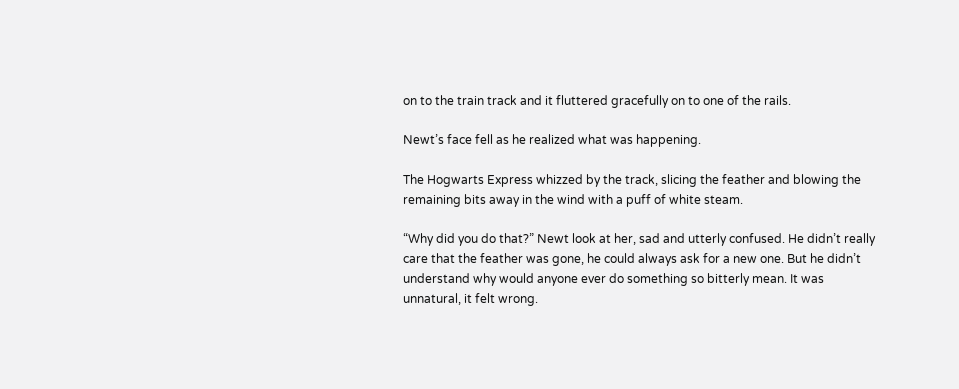on to the train track and it fluttered gracefully on to one of the rails.

Newt’s face fell as he realized what was happening.

The Hogwarts Express whizzed by the track, slicing the feather and blowing the remaining bits away in the wind with a puff of white steam.

“Why did you do that?” Newt look at her, sad and utterly confused. He didn’t really care that the feather was gone, he could always ask for a new one. But he didn’t understand why would anyone ever do something so bitterly mean. It was unnatural, it felt wrong.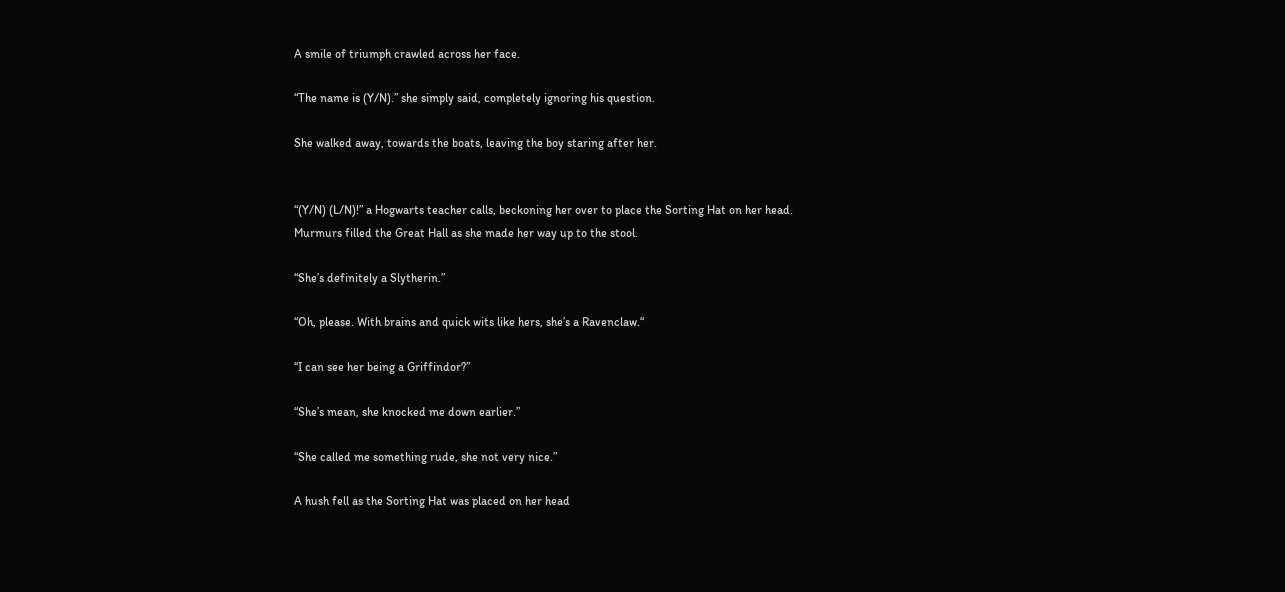A smile of triumph crawled across her face.

“The name is (Y/N).” she simply said, completely ignoring his question.

She walked away, towards the boats, leaving the boy staring after her.


“(Y/N) (L/N)!” a Hogwarts teacher calls, beckoning her over to place the Sorting Hat on her head.
Murmurs filled the Great Hall as she made her way up to the stool.

“She’s definitely a Slytherin.”

“Oh, please. With brains and quick wits like hers, she’s a Ravenclaw.“

“I can see her being a Griffindor?”

“She’s mean, she knocked me down earlier.”

“She called me something rude, she not very nice.”

A hush fell as the Sorting Hat was placed on her head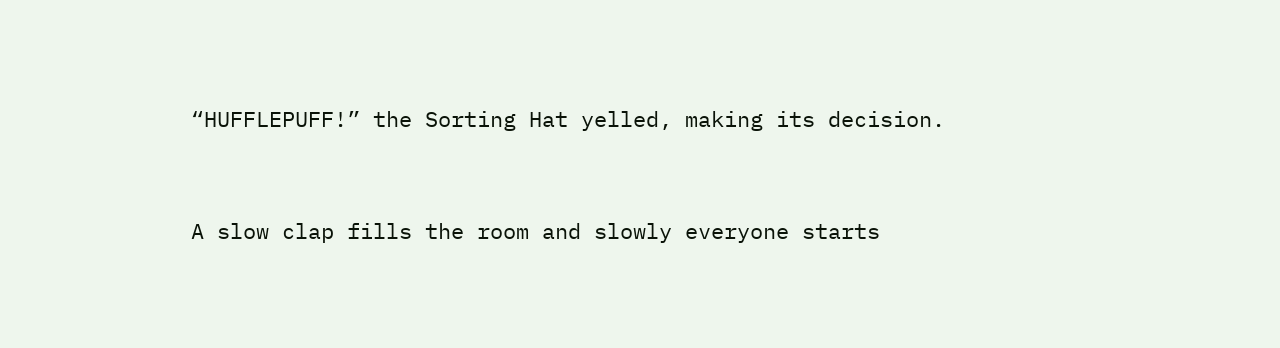“HUFFLEPUFF!” the Sorting Hat yelled, making its decision.


A slow clap fills the room and slowly everyone starts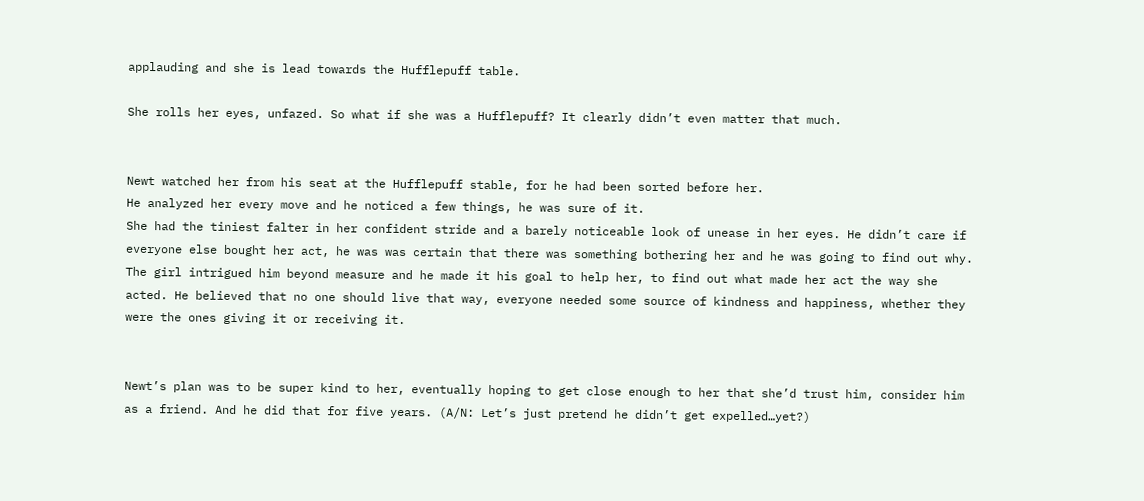applauding and she is lead towards the Hufflepuff table.

She rolls her eyes, unfazed. So what if she was a Hufflepuff? It clearly didn’t even matter that much.


Newt watched her from his seat at the Hufflepuff stable, for he had been sorted before her.
He analyzed her every move and he noticed a few things, he was sure of it.
She had the tiniest falter in her confident stride and a barely noticeable look of unease in her eyes. He didn’t care if everyone else bought her act, he was was certain that there was something bothering her and he was going to find out why.
The girl intrigued him beyond measure and he made it his goal to help her, to find out what made her act the way she acted. He believed that no one should live that way, everyone needed some source of kindness and happiness, whether they were the ones giving it or receiving it.


Newt’s plan was to be super kind to her, eventually hoping to get close enough to her that she’d trust him, consider him as a friend. And he did that for five years. (A/N: Let’s just pretend he didn’t get expelled…yet?)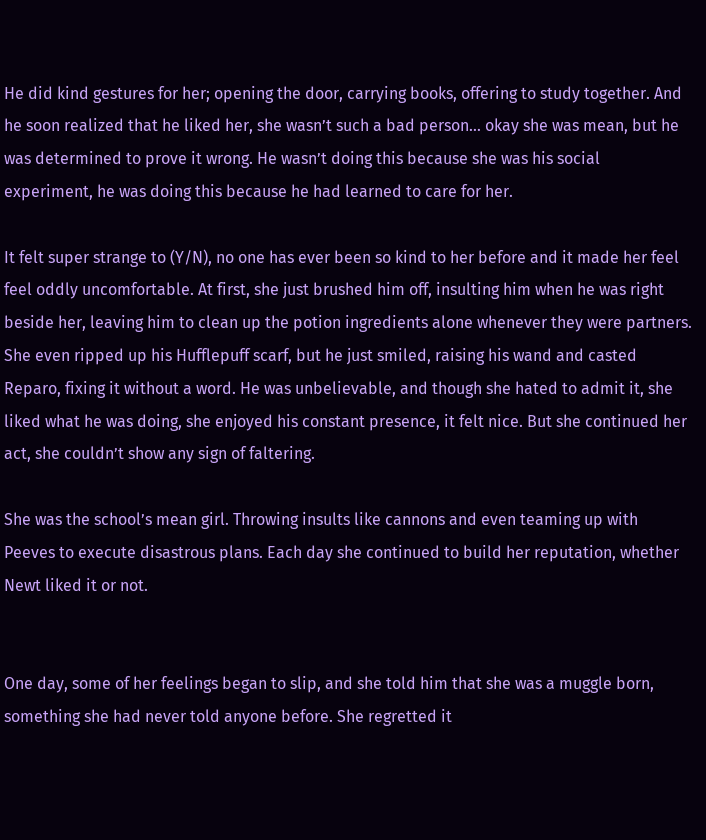He did kind gestures for her; opening the door, carrying books, offering to study together. And he soon realized that he liked her, she wasn’t such a bad person… okay she was mean, but he was determined to prove it wrong. He wasn’t doing this because she was his social experiment, he was doing this because he had learned to care for her.

It felt super strange to (Y/N), no one has ever been so kind to her before and it made her feel feel oddly uncomfortable. At first, she just brushed him off, insulting him when he was right beside her, leaving him to clean up the potion ingredients alone whenever they were partners. She even ripped up his Hufflepuff scarf, but he just smiled, raising his wand and casted Reparo, fixing it without a word. He was unbelievable, and though she hated to admit it, she liked what he was doing, she enjoyed his constant presence, it felt nice. But she continued her act, she couldn’t show any sign of faltering.

She was the school’s mean girl. Throwing insults like cannons and even teaming up with Peeves to execute disastrous plans. Each day she continued to build her reputation, whether Newt liked it or not.


One day, some of her feelings began to slip, and she told him that she was a muggle born, something she had never told anyone before. She regretted it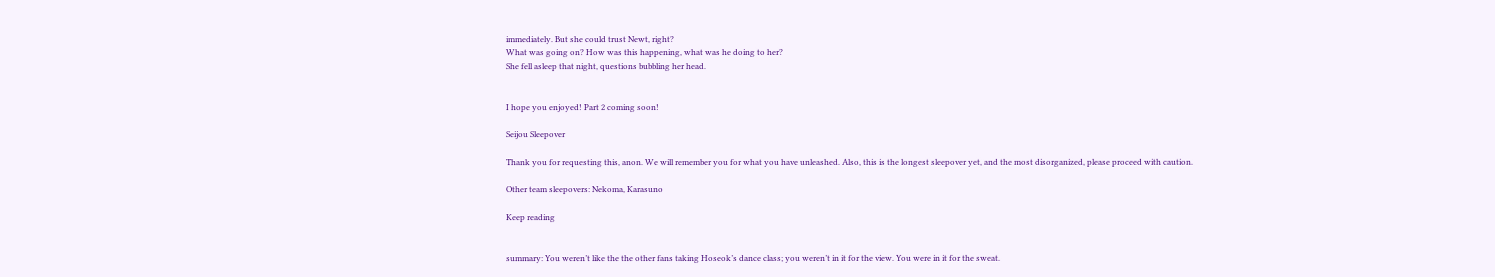immediately. But she could trust Newt, right?
What was going on? How was this happening, what was he doing to her?
She fell asleep that night, questions bubbling her head.


I hope you enjoyed! Part 2 coming soon!

Seijou Sleepover

Thank you for requesting this, anon. We will remember you for what you have unleashed. Also, this is the longest sleepover yet, and the most disorganized, please proceed with caution.

Other team sleepovers: Nekoma, Karasuno

Keep reading


summary: You weren’t like the the other fans taking Hoseok’s dance class; you weren’t in it for the view. You were in it for the sweat.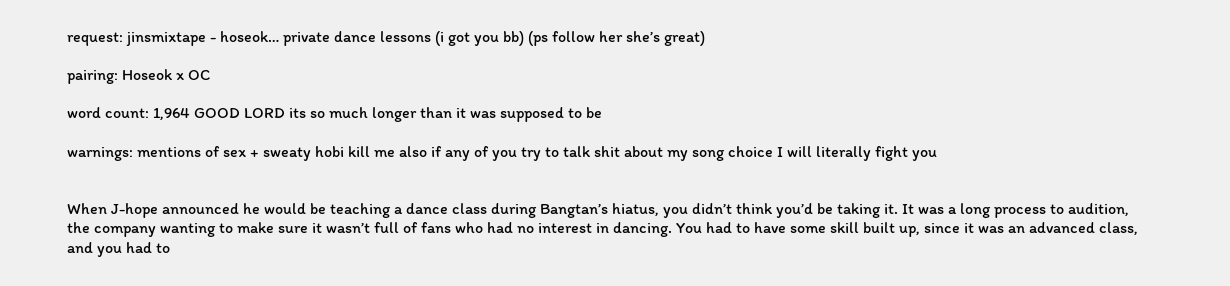request: jinsmixtape - hoseok… private dance lessons (i got you bb) (ps follow her she’s great)

pairing: Hoseok x OC

word count: 1,964 GOOD LORD its so much longer than it was supposed to be

warnings: mentions of sex + sweaty hobi kill me also if any of you try to talk shit about my song choice I will literally fight you


When J-hope announced he would be teaching a dance class during Bangtan’s hiatus, you didn’t think you’d be taking it. It was a long process to audition, the company wanting to make sure it wasn’t full of fans who had no interest in dancing. You had to have some skill built up, since it was an advanced class, and you had to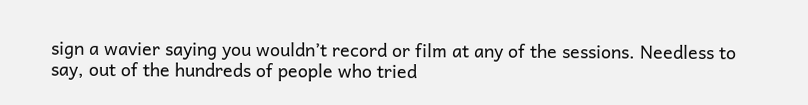sign a wavier saying you wouldn’t record or film at any of the sessions. Needless to say, out of the hundreds of people who tried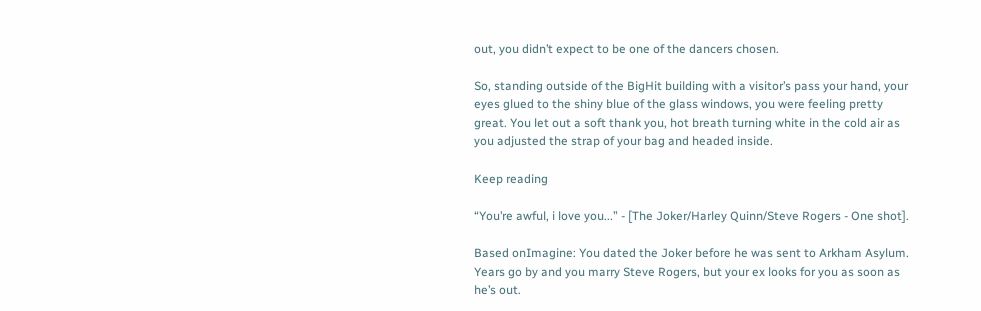out, you didn’t expect to be one of the dancers chosen.

So, standing outside of the BigHit building with a visitor’s pass your hand, your eyes glued to the shiny blue of the glass windows, you were feeling pretty great. You let out a soft thank you, hot breath turning white in the cold air as you adjusted the strap of your bag and headed inside.

Keep reading

“You’re awful, i love you...” - [The Joker/Harley Quinn/Steve Rogers - One shot].

Based onImagine: You dated the Joker before he was sent to Arkham Asylum. Years go by and you marry Steve Rogers, but your ex looks for you as soon as he’s out.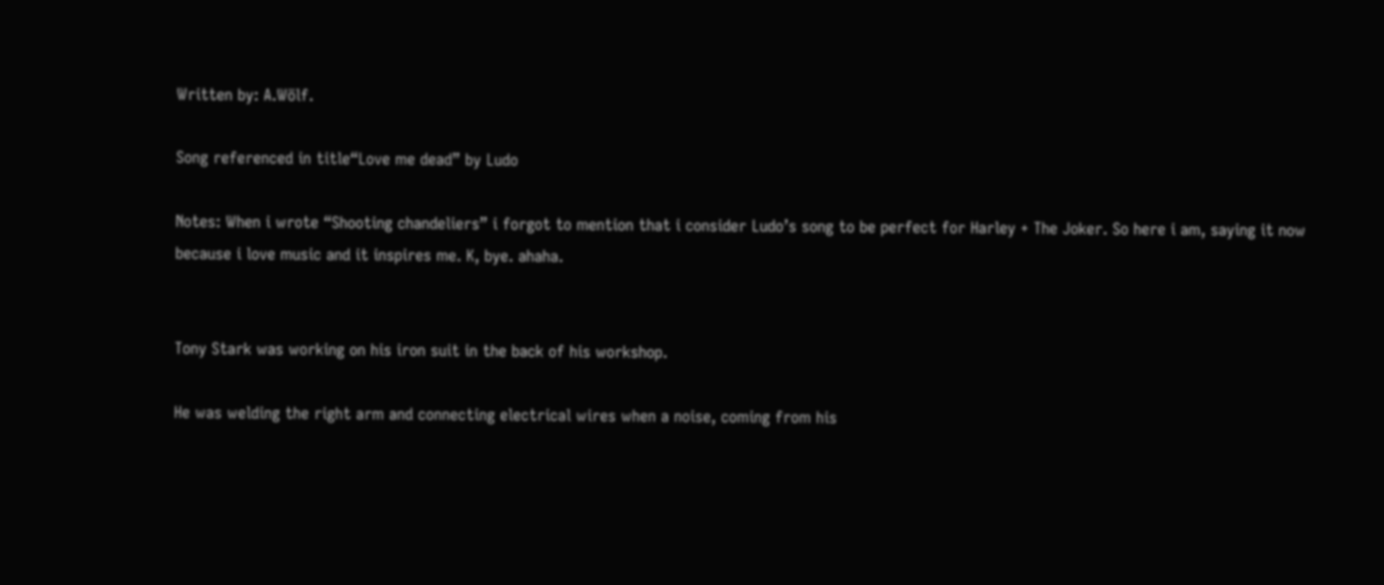Written by: A.Wölf.

Song referenced in title“Love me dead” by Ludo

Notes: When i wrote “Shooting chandeliers” i forgot to mention that i consider Ludo’s song to be perfect for Harley + The Joker. So here i am, saying it now because i love music and it inspires me. K, bye. ahaha.


Tony Stark was working on his iron suit in the back of his workshop.

He was welding the right arm and connecting electrical wires when a noise, coming from his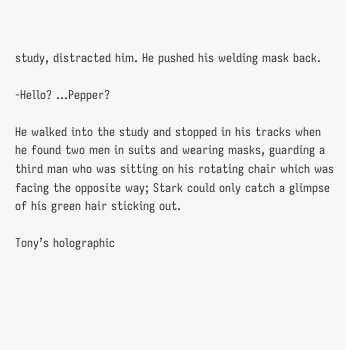study, distracted him. He pushed his welding mask back.

-Hello? …Pepper?

He walked into the study and stopped in his tracks when he found two men in suits and wearing masks, guarding a third man who was sitting on his rotating chair which was facing the opposite way; Stark could only catch a glimpse of his green hair sticking out.

Tony’s holographic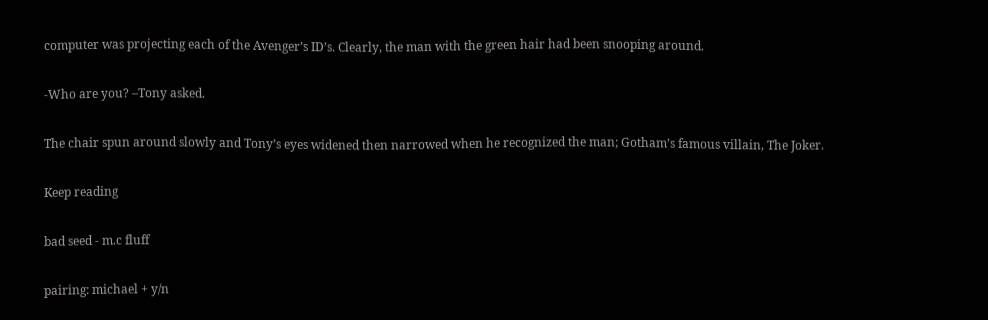computer was projecting each of the Avenger’s ID’s. Clearly, the man with the green hair had been snooping around.

-Who are you? –Tony asked.

The chair spun around slowly and Tony’s eyes widened then narrowed when he recognized the man; Gotham’s famous villain, The Joker.

Keep reading

bad seed - m.c fluff

pairing: michael + y/n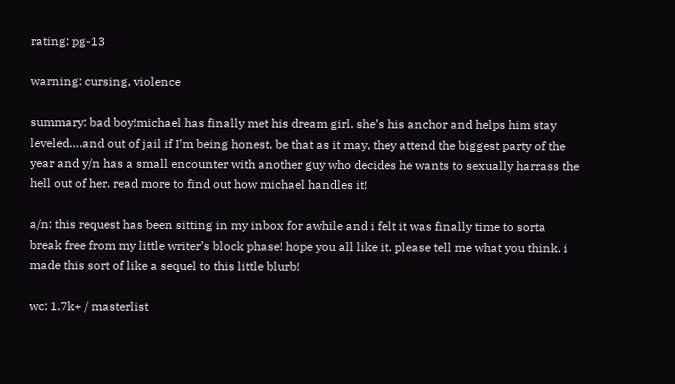rating: pg-13

warning: cursing, violence

summary: bad boy!michael has finally met his dream girl. she’s his anchor and helps him stay leveled….and out of jail if I’m being honest. be that as it may, they attend the biggest party of the year and y/n has a small encounter with another guy who decides he wants to sexually harrass the hell out of her. read more to find out how michael handles it!

a/n: this request has been sitting in my inbox for awhile and i felt it was finally time to sorta break free from my little writer’s block phase! hope you all like it. please tell me what you think. i made this sort of like a sequel to this little blurb!

wc: 1.7k+ / masterlist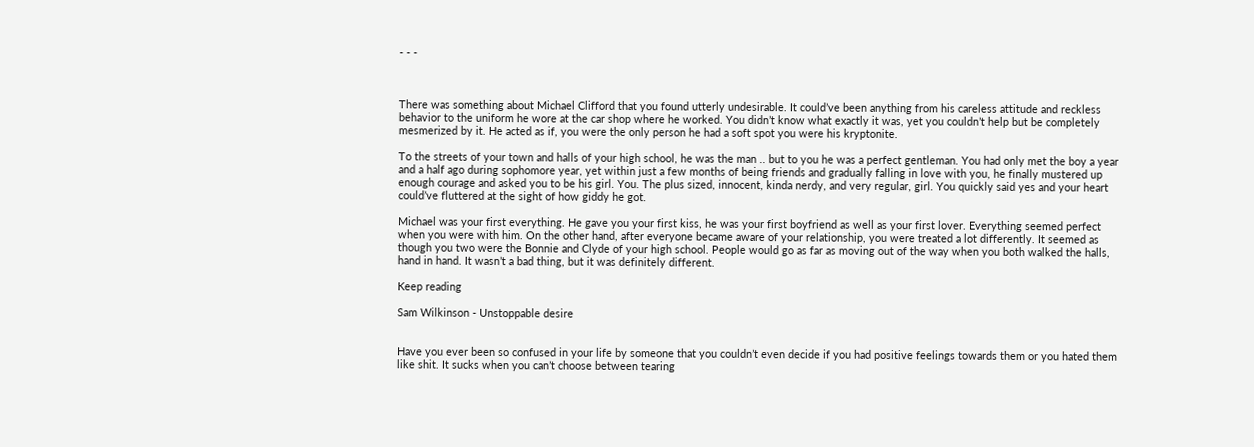- - -



There was something about Michael Clifford that you found utterly undesirable. It could’ve been anything from his careless attitude and reckless behavior to the uniform he wore at the car shop where he worked. You didn’t know what exactly it was, yet you couldn’t help but be completely mesmerized by it. He acted as if, you were the only person he had a soft spot you were his kryptonite.

To the streets of your town and halls of your high school, he was the man .. but to you he was a perfect gentleman. You had only met the boy a year and a half ago during sophomore year, yet within just a few months of being friends and gradually falling in love with you, he finally mustered up enough courage and asked you to be his girl. You. The plus sized, innocent, kinda nerdy, and very regular, girl. You quickly said yes and your heart could’ve fluttered at the sight of how giddy he got.

Michael was your first everything. He gave you your first kiss, he was your first boyfriend as well as your first lover. Everything seemed perfect when you were with him. On the other hand, after everyone became aware of your relationship, you were treated a lot differently. It seemed as though you two were the Bonnie and Clyde of your high school. People would go as far as moving out of the way when you both walked the halls, hand in hand. It wasn’t a bad thing, but it was definitely different.

Keep reading

Sam Wilkinson - Unstoppable desire


Have you ever been so confused in your life by someone that you couldn’t even decide if you had positive feelings towards them or you hated them like shit. It sucks when you can’t choose between tearing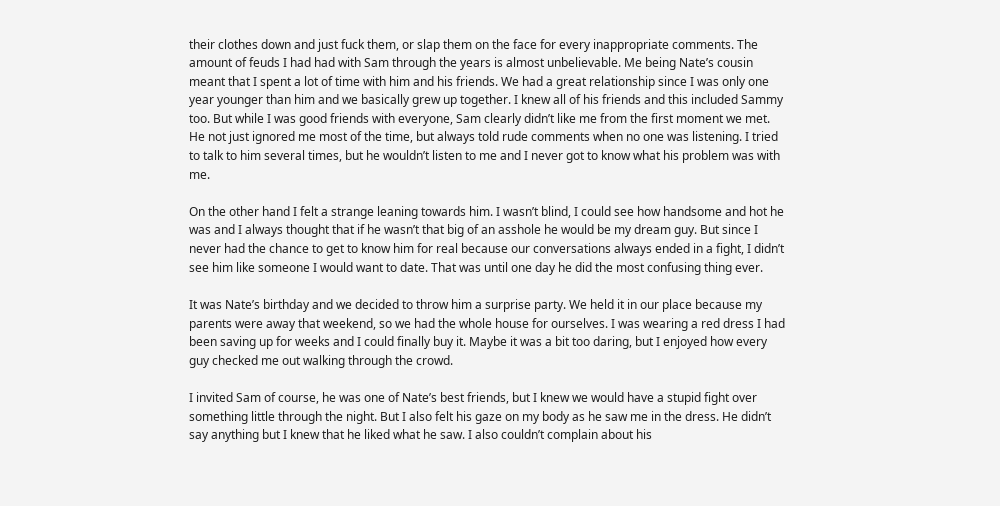their clothes down and just fuck them, or slap them on the face for every inappropriate comments. The amount of feuds I had had with Sam through the years is almost unbelievable. Me being Nate’s cousin meant that I spent a lot of time with him and his friends. We had a great relationship since I was only one year younger than him and we basically grew up together. I knew all of his friends and this included Sammy too. But while I was good friends with everyone, Sam clearly didn’t like me from the first moment we met. He not just ignored me most of the time, but always told rude comments when no one was listening. I tried to talk to him several times, but he wouldn’t listen to me and I never got to know what his problem was with me.

On the other hand I felt a strange leaning towards him. I wasn’t blind, I could see how handsome and hot he was and I always thought that if he wasn’t that big of an asshole he would be my dream guy. But since I never had the chance to get to know him for real because our conversations always ended in a fight, I didn’t see him like someone I would want to date. That was until one day he did the most confusing thing ever.

It was Nate’s birthday and we decided to throw him a surprise party. We held it in our place because my parents were away that weekend, so we had the whole house for ourselves. I was wearing a red dress I had been saving up for weeks and I could finally buy it. Maybe it was a bit too daring, but I enjoyed how every guy checked me out walking through the crowd.

I invited Sam of course, he was one of Nate’s best friends, but I knew we would have a stupid fight over something little through the night. But I also felt his gaze on my body as he saw me in the dress. He didn’t say anything but I knew that he liked what he saw. I also couldn’t complain about his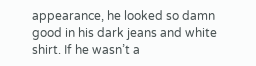appearance, he looked so damn good in his dark jeans and white shirt. If he wasn’t a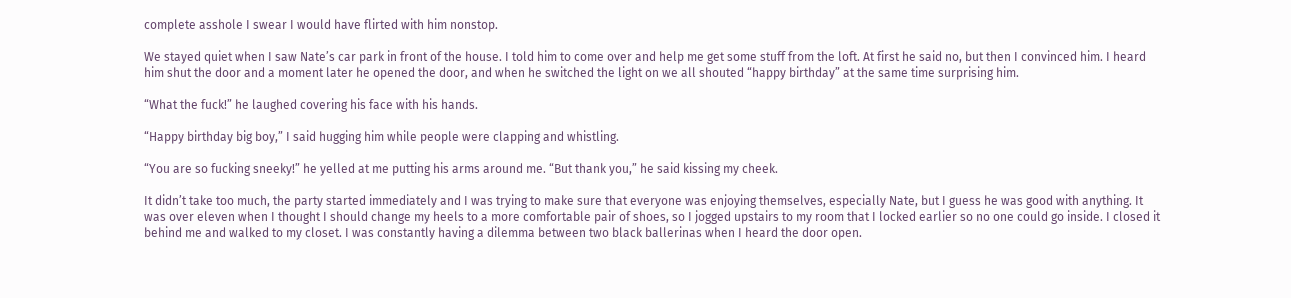complete asshole I swear I would have flirted with him nonstop.

We stayed quiet when I saw Nate’s car park in front of the house. I told him to come over and help me get some stuff from the loft. At first he said no, but then I convinced him. I heard him shut the door and a moment later he opened the door, and when he switched the light on we all shouted “happy birthday” at the same time surprising him.

“What the fuck!” he laughed covering his face with his hands.

“Happy birthday big boy,” I said hugging him while people were clapping and whistling.

“You are so fucking sneeky!” he yelled at me putting his arms around me. “But thank you,” he said kissing my cheek.

It didn’t take too much, the party started immediately and I was trying to make sure that everyone was enjoying themselves, especially Nate, but I guess he was good with anything. It was over eleven when I thought I should change my heels to a more comfortable pair of shoes, so I jogged upstairs to my room that I locked earlier so no one could go inside. I closed it behind me and walked to my closet. I was constantly having a dilemma between two black ballerinas when I heard the door open.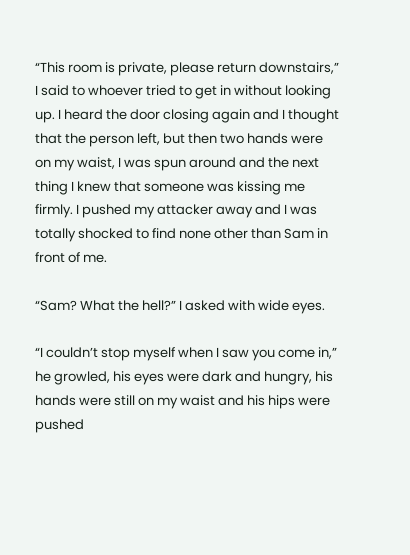“This room is private, please return downstairs,” I said to whoever tried to get in without looking up. I heard the door closing again and I thought that the person left, but then two hands were on my waist, I was spun around and the next thing I knew that someone was kissing me firmly. I pushed my attacker away and I was totally shocked to find none other than Sam in front of me.

“Sam? What the hell?” I asked with wide eyes.

“I couldn’t stop myself when I saw you come in,” he growled, his eyes were dark and hungry, his hands were still on my waist and his hips were pushed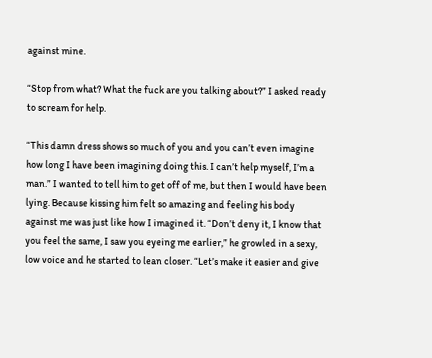against mine.

“Stop from what? What the fuck are you talking about?” I asked ready to scream for help.

“This damn dress shows so much of you and you can’t even imagine how long I have been imagining doing this. I can’t help myself, I’m a man.” I wanted to tell him to get off of me, but then I would have been lying. Because kissing him felt so amazing and feeling his body against me was just like how I imagined it. “Don’t deny it, I know that you feel the same, I saw you eyeing me earlier,” he growled in a sexy, low voice and he started to lean closer. “Let’s make it easier and give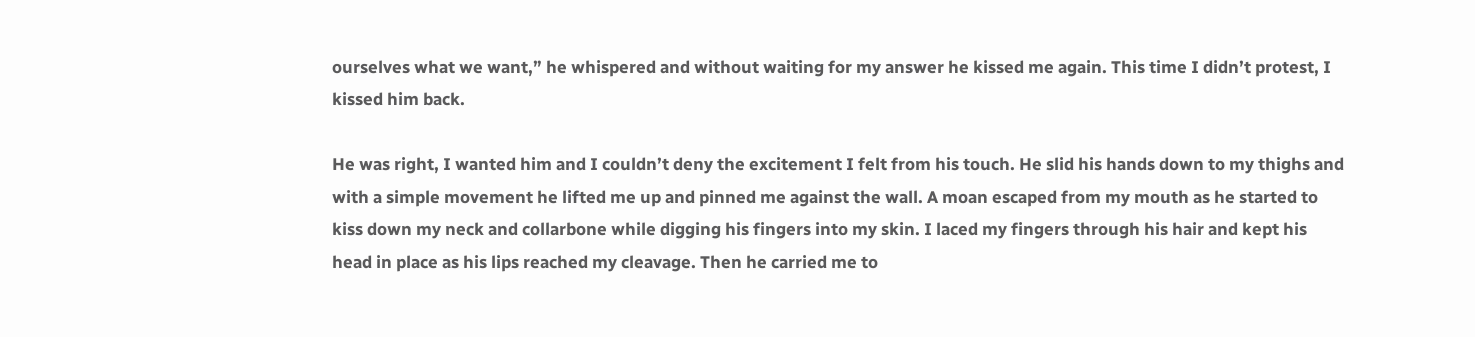ourselves what we want,” he whispered and without waiting for my answer he kissed me again. This time I didn’t protest, I kissed him back.

He was right, I wanted him and I couldn’t deny the excitement I felt from his touch. He slid his hands down to my thighs and with a simple movement he lifted me up and pinned me against the wall. A moan escaped from my mouth as he started to kiss down my neck and collarbone while digging his fingers into my skin. I laced my fingers through his hair and kept his head in place as his lips reached my cleavage. Then he carried me to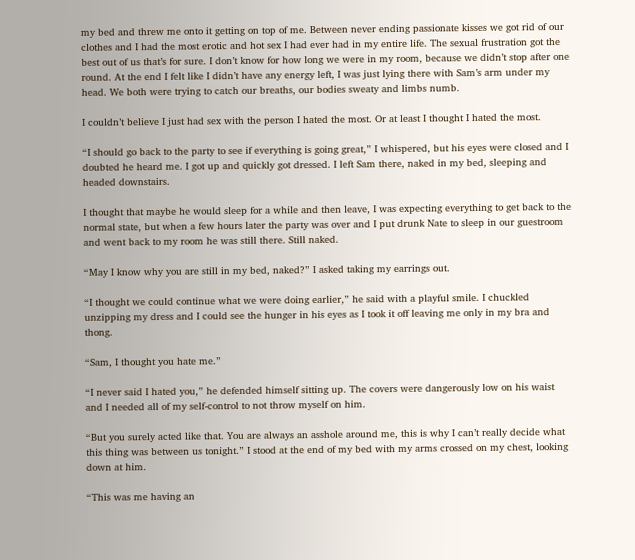my bed and threw me onto it getting on top of me. Between never ending passionate kisses we got rid of our clothes and I had the most erotic and hot sex I had ever had in my entire life. The sexual frustration got the best out of us that’s for sure. I don’t know for how long we were in my room, because we didn’t stop after one round. At the end I felt like I didn’t have any energy left, I was just lying there with Sam’s arm under my head. We both were trying to catch our breaths, our bodies sweaty and limbs numb.

I couldn’t believe I just had sex with the person I hated the most. Or at least I thought I hated the most.

“I should go back to the party to see if everything is going great,” I whispered, but his eyes were closed and I doubted he heard me. I got up and quickly got dressed. I left Sam there, naked in my bed, sleeping and headed downstairs.

I thought that maybe he would sleep for a while and then leave, I was expecting everything to get back to the normal state, but when a few hours later the party was over and I put drunk Nate to sleep in our guestroom and went back to my room he was still there. Still naked.

“May I know why you are still in my bed, naked?” I asked taking my earrings out.

“I thought we could continue what we were doing earlier,” he said with a playful smile. I chuckled unzipping my dress and I could see the hunger in his eyes as I took it off leaving me only in my bra and thong.

“Sam, I thought you hate me.”

“I never said I hated you,” he defended himself sitting up. The covers were dangerously low on his waist and I needed all of my self-control to not throw myself on him.

“But you surely acted like that. You are always an asshole around me, this is why I can’t really decide what this thing was between us tonight.” I stood at the end of my bed with my arms crossed on my chest, looking down at him.

“This was me having an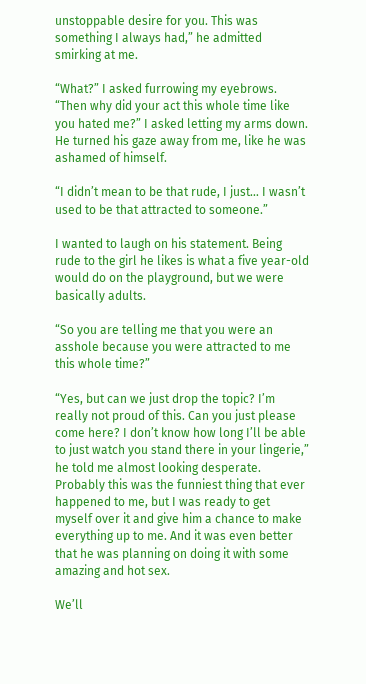unstoppable desire for you. This was something I always had,” he admitted smirking at me.

“What?” I asked furrowing my eyebrows. “Then why did your act this whole time like you hated me?” I asked letting my arms down. He turned his gaze away from me, like he was ashamed of himself.

“I didn’t mean to be that rude, I just… I wasn’t used to be that attracted to someone.”

I wanted to laugh on his statement. Being rude to the girl he likes is what a five year-old would do on the playground, but we were basically adults.

“So you are telling me that you were an asshole because you were attracted to me this whole time?”

“Yes, but can we just drop the topic? I’m really not proud of this. Can you just please come here? I don’t know how long I’ll be able to just watch you stand there in your lingerie,” he told me almost looking desperate. Probably this was the funniest thing that ever happened to me, but I was ready to get myself over it and give him a chance to make everything up to me. And it was even better that he was planning on doing it with some amazing and hot sex.

We’ll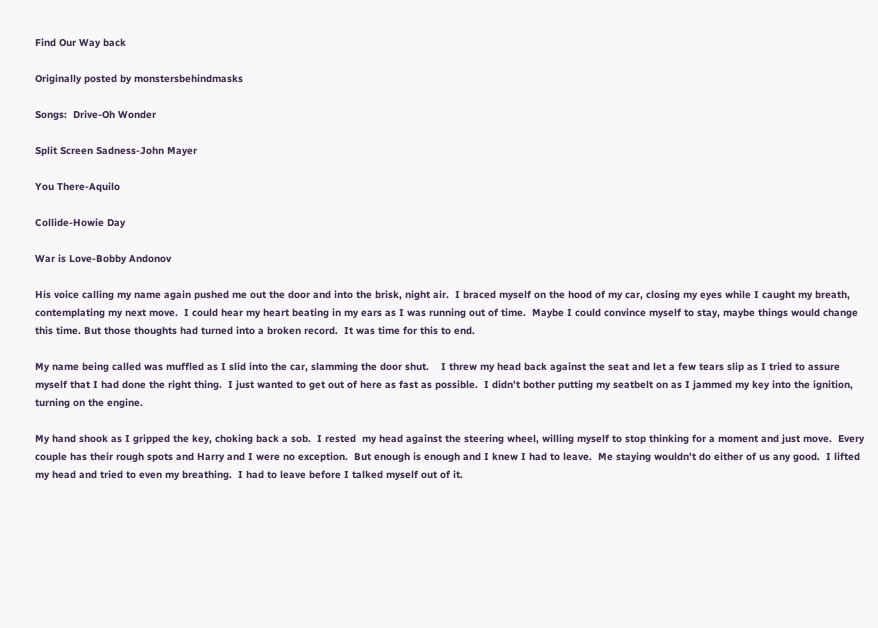Find Our Way back

Originally posted by monstersbehindmasks

Songs:  Drive-Oh Wonder

Split Screen Sadness-John Mayer

You There-Aquilo

Collide-Howie Day

War is Love-Bobby Andonov

His voice calling my name again pushed me out the door and into the brisk, night air.  I braced myself on the hood of my car, closing my eyes while I caught my breath, contemplating my next move.  I could hear my heart beating in my ears as I was running out of time.  Maybe I could convince myself to stay, maybe things would change this time. But those thoughts had turned into a broken record.  It was time for this to end.

My name being called was muffled as I slid into the car, slamming the door shut.    I threw my head back against the seat and let a few tears slip as I tried to assure myself that I had done the right thing.  I just wanted to get out of here as fast as possible.  I didn’t bother putting my seatbelt on as I jammed my key into the ignition, turning on the engine.

My hand shook as I gripped the key, choking back a sob.  I rested  my head against the steering wheel, willing myself to stop thinking for a moment and just move.  Every couple has their rough spots and Harry and I were no exception.  But enough is enough and I knew I had to leave.  Me staying wouldn’t do either of us any good.  I lifted my head and tried to even my breathing.  I had to leave before I talked myself out of it.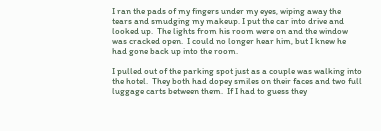I ran the pads of my fingers under my eyes, wiping away the tears and smudging my makeup. I put the car into drive and looked up.  The lights from his room were on and the window was cracked open.  I could no longer hear him, but I knew he had gone back up into the room.

I pulled out of the parking spot just as a couple was walking into the hotel.  They both had dopey smiles on their faces and two full luggage carts between them.  If I had to guess they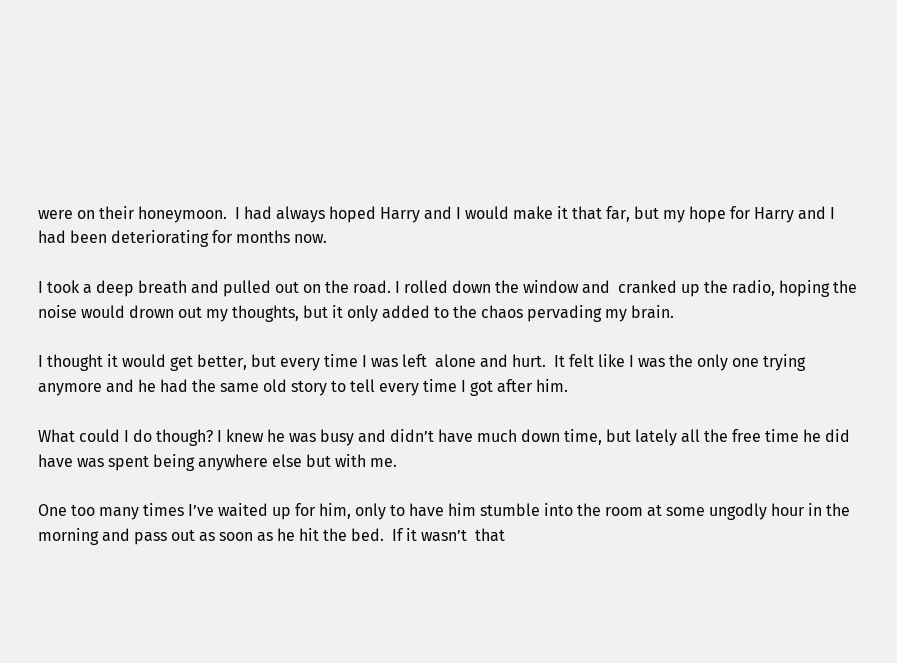were on their honeymoon.  I had always hoped Harry and I would make it that far, but my hope for Harry and I had been deteriorating for months now.

I took a deep breath and pulled out on the road. I rolled down the window and  cranked up the radio, hoping the noise would drown out my thoughts, but it only added to the chaos pervading my brain.

I thought it would get better, but every time I was left  alone and hurt.  It felt like I was the only one trying anymore and he had the same old story to tell every time I got after him.

What could I do though? I knew he was busy and didn’t have much down time, but lately all the free time he did have was spent being anywhere else but with me.

One too many times I’ve waited up for him, only to have him stumble into the room at some ungodly hour in the morning and pass out as soon as he hit the bed.  If it wasn’t  that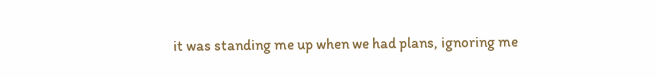it was standing me up when we had plans, ignoring me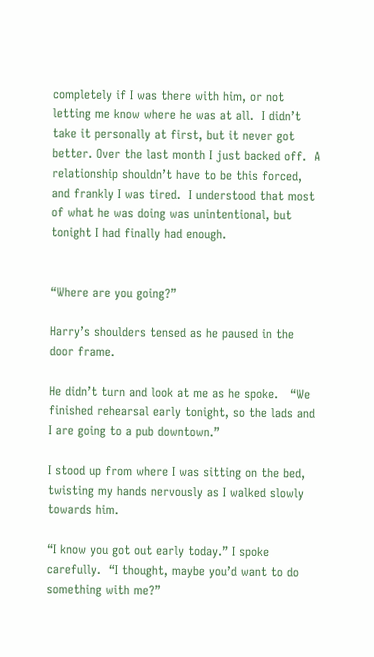completely if I was there with him, or not letting me know where he was at all.  I didn’t take it personally at first, but it never got better. Over the last month I just backed off.  A relationship shouldn’t have to be this forced, and frankly I was tired.  I understood that most of what he was doing was unintentional, but tonight I had finally had enough.


“Where are you going?”

Harry’s shoulders tensed as he paused in the door frame.

He didn’t turn and look at me as he spoke.   “We finished rehearsal early tonight, so the lads and I are going to a pub downtown.”

I stood up from where I was sitting on the bed, twisting my hands nervously as I walked slowly towards him.

“I know you got out early today.” I spoke carefully.  “I thought, maybe you’d want to do something with me?”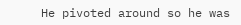He pivoted around so he was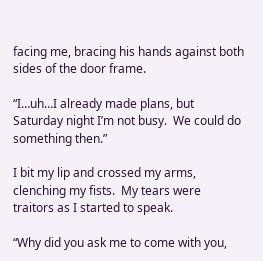facing me, bracing his hands against both sides of the door frame.

“I…uh…I already made plans, but Saturday night I’m not busy.  We could do something then.”

I bit my lip and crossed my arms, clenching my fists.  My tears were traitors as I started to speak.

“Why did you ask me to come with you,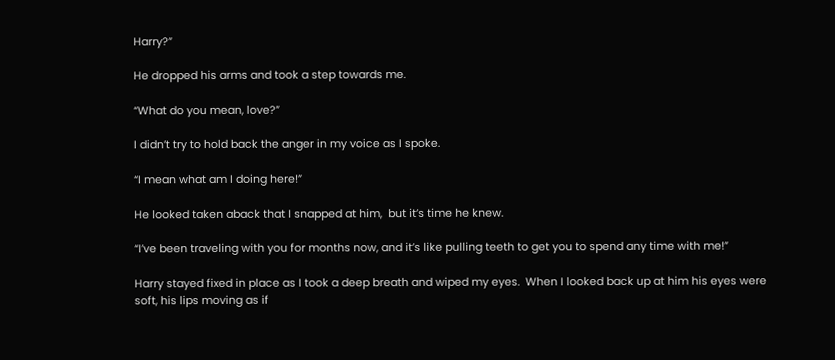Harry?”

He dropped his arms and took a step towards me.

“What do you mean, love?”

I didn’t try to hold back the anger in my voice as I spoke.

“I mean what am I doing here!”

He looked taken aback that I snapped at him,  but it’s time he knew.

“I’ve been traveling with you for months now, and it’s like pulling teeth to get you to spend any time with me!”

Harry stayed fixed in place as I took a deep breath and wiped my eyes.  When I looked back up at him his eyes were soft, his lips moving as if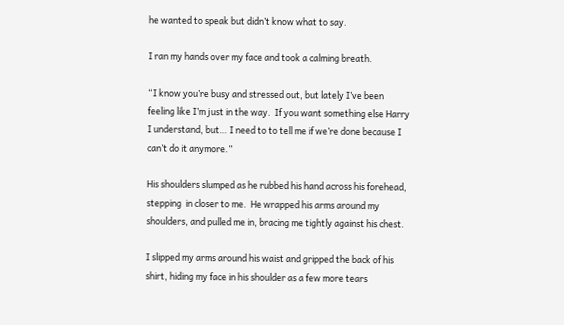he wanted to speak but didn’t know what to say.

I ran my hands over my face and took a calming breath.

“I know you’re busy and stressed out, but lately I’ve been feeling like I’m just in the way.  If you want something else Harry I understand, but… I need to to tell me if we’re done because I can’t do it anymore.”

His shoulders slumped as he rubbed his hand across his forehead, stepping  in closer to me.  He wrapped his arms around my shoulders, and pulled me in, bracing me tightly against his chest.

I slipped my arms around his waist and gripped the back of his shirt, hiding my face in his shoulder as a few more tears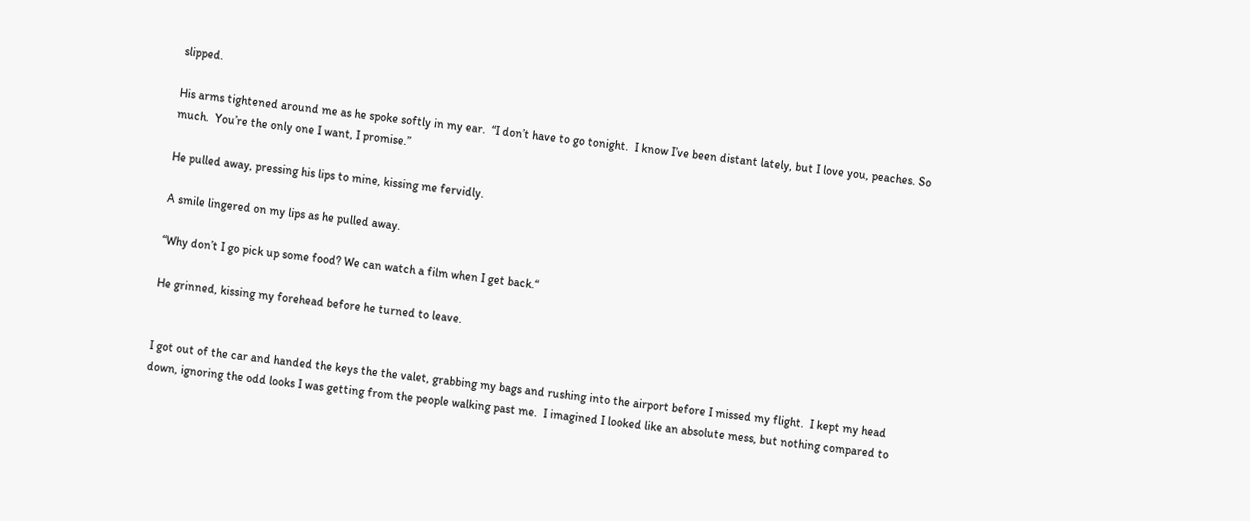slipped.

His arms tightened around me as he spoke softly in my ear.  “I don’t have to go tonight.  I know I’ve been distant lately, but I love you, peaches. So much.  You’re the only one I want, I promise.”

He pulled away, pressing his lips to mine, kissing me fervidly.

A smile lingered on my lips as he pulled away.

“Why don’t I go pick up some food? We can watch a film when I get back.“

He grinned, kissing my forehead before he turned to leave.


I got out of the car and handed the keys the the valet, grabbing my bags and rushing into the airport before I missed my flight.  I kept my head down, ignoring the odd looks I was getting from the people walking past me.  I imagined I looked like an absolute mess, but nothing compared to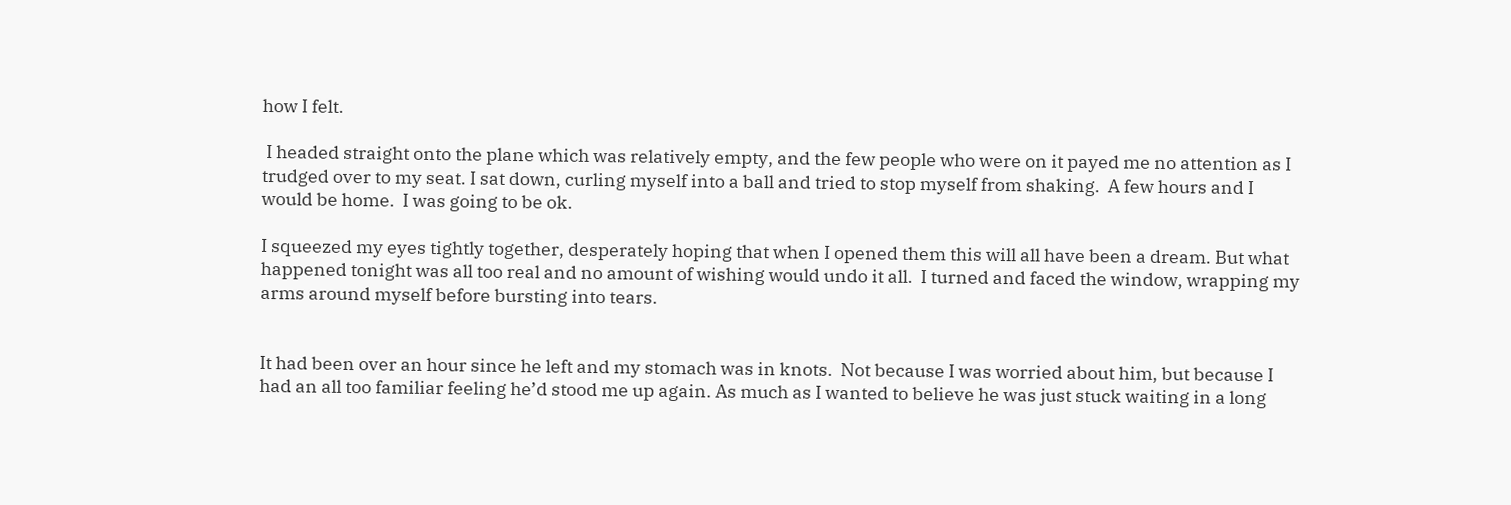how I felt.

 I headed straight onto the plane which was relatively empty, and the few people who were on it payed me no attention as I trudged over to my seat. I sat down, curling myself into a ball and tried to stop myself from shaking.  A few hours and I would be home.  I was going to be ok.

I squeezed my eyes tightly together, desperately hoping that when I opened them this will all have been a dream. But what happened tonight was all too real and no amount of wishing would undo it all.  I turned and faced the window, wrapping my arms around myself before bursting into tears.


It had been over an hour since he left and my stomach was in knots.  Not because I was worried about him, but because I had an all too familiar feeling he’d stood me up again. As much as I wanted to believe he was just stuck waiting in a long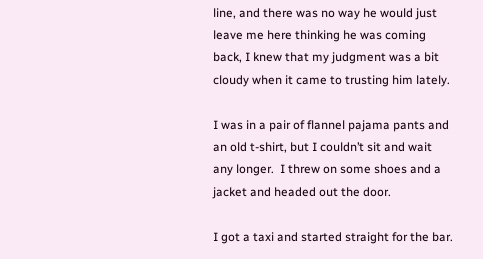line, and there was no way he would just leave me here thinking he was coming back, I knew that my judgment was a bit cloudy when it came to trusting him lately.

I was in a pair of flannel pajama pants and an old t-shirt, but I couldn’t sit and wait any longer.  I threw on some shoes and a jacket and headed out the door.

I got a taxi and started straight for the bar.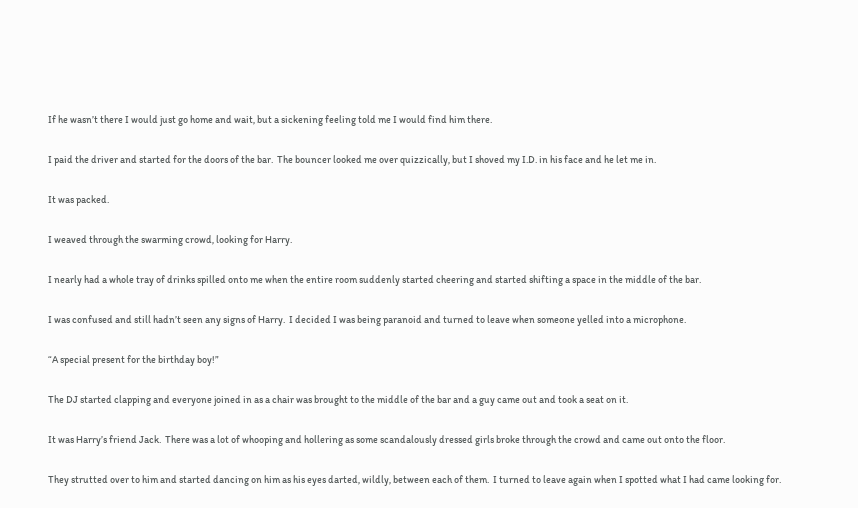If he wasn’t there I would just go home and wait, but a sickening feeling told me I would find him there.

I paid the driver and started for the doors of the bar.  The bouncer looked me over quizzically, but I shoved my I.D. in his face and he let me in.

It was packed.

I weaved through the swarming crowd, looking for Harry.

I nearly had a whole tray of drinks spilled onto me when the entire room suddenly started cheering and started shifting a space in the middle of the bar.

I was confused and still hadn’t seen any signs of Harry.  I decided I was being paranoid and turned to leave when someone yelled into a microphone.

“A special present for the birthday boy!”

The DJ started clapping and everyone joined in as a chair was brought to the middle of the bar and a guy came out and took a seat on it.

It was Harry’s friend Jack.  There was a lot of whooping and hollering as some scandalously dressed girls broke through the crowd and came out onto the floor.

They strutted over to him and started dancing on him as his eyes darted, wildly, between each of them.  I turned to leave again when I spotted what I had came looking for.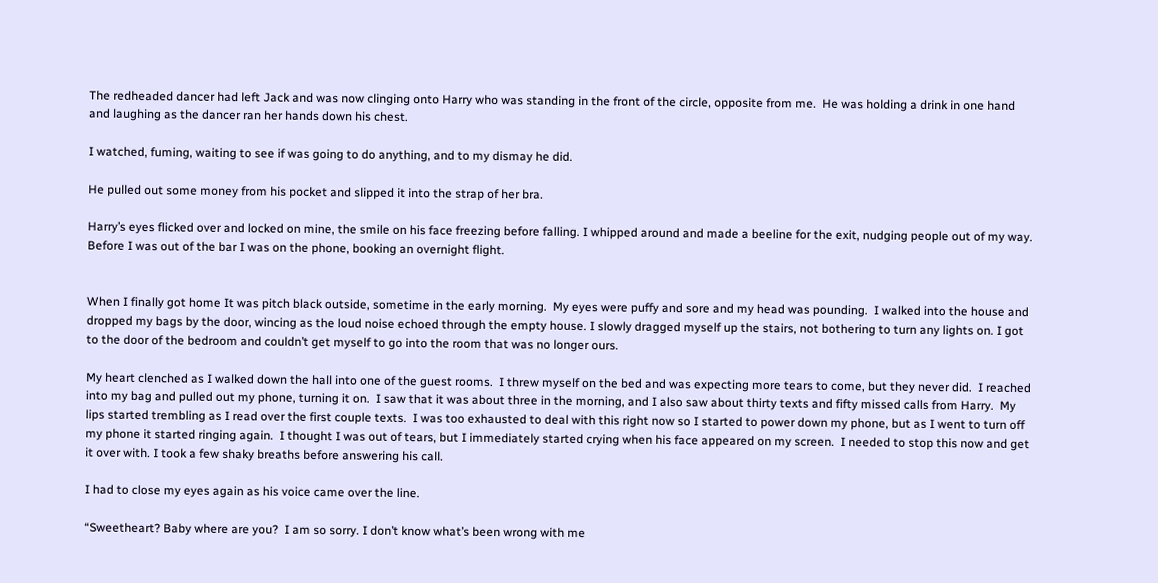The redheaded dancer had left Jack and was now clinging onto Harry who was standing in the front of the circle, opposite from me.  He was holding a drink in one hand and laughing as the dancer ran her hands down his chest.

I watched, fuming, waiting to see if was going to do anything, and to my dismay he did.

He pulled out some money from his pocket and slipped it into the strap of her bra.

Harry’s eyes flicked over and locked on mine, the smile on his face freezing before falling. I whipped around and made a beeline for the exit, nudging people out of my way.  Before I was out of the bar I was on the phone, booking an overnight flight.


When I finally got home It was pitch black outside, sometime in the early morning.  My eyes were puffy and sore and my head was pounding.  I walked into the house and dropped my bags by the door, wincing as the loud noise echoed through the empty house. I slowly dragged myself up the stairs, not bothering to turn any lights on. I got to the door of the bedroom and couldn’t get myself to go into the room that was no longer ours.

My heart clenched as I walked down the hall into one of the guest rooms.  I threw myself on the bed and was expecting more tears to come, but they never did.  I reached into my bag and pulled out my phone, turning it on.  I saw that it was about three in the morning, and I also saw about thirty texts and fifty missed calls from Harry.  My lips started trembling as I read over the first couple texts.  I was too exhausted to deal with this right now so I started to power down my phone, but as I went to turn off my phone it started ringing again.  I thought I was out of tears, but I immediately started crying when his face appeared on my screen.  I needed to stop this now and get it over with. I took a few shaky breaths before answering his call.

I had to close my eyes again as his voice came over the line.

“Sweetheart? Baby where are you?  I am so sorry. I don’t know what’s been wrong with me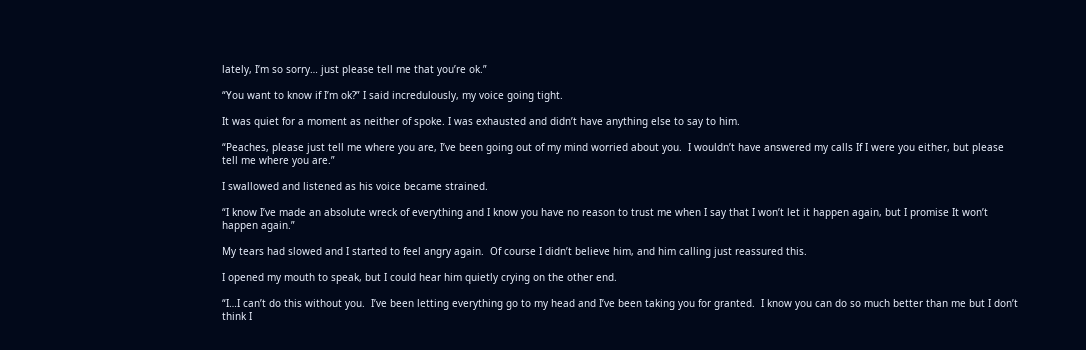lately, I’m so sorry… just please tell me that you’re ok.”

“You want to know if I’m ok?” I said incredulously, my voice going tight.

It was quiet for a moment as neither of spoke. I was exhausted and didn’t have anything else to say to him.

“Peaches, please just tell me where you are, I’ve been going out of my mind worried about you.  I wouldn’t have answered my calls If I were you either, but please tell me where you are.”

I swallowed and listened as his voice became strained.

“I know I’ve made an absolute wreck of everything and I know you have no reason to trust me when I say that I won’t let it happen again, but I promise It won’t happen again.”

My tears had slowed and I started to feel angry again.  Of course I didn’t believe him, and him calling just reassured this.

I opened my mouth to speak, but I could hear him quietly crying on the other end.

“I…I can’t do this without you.  I’ve been letting everything go to my head and I’ve been taking you for granted.  I know you can do so much better than me but I don’t think I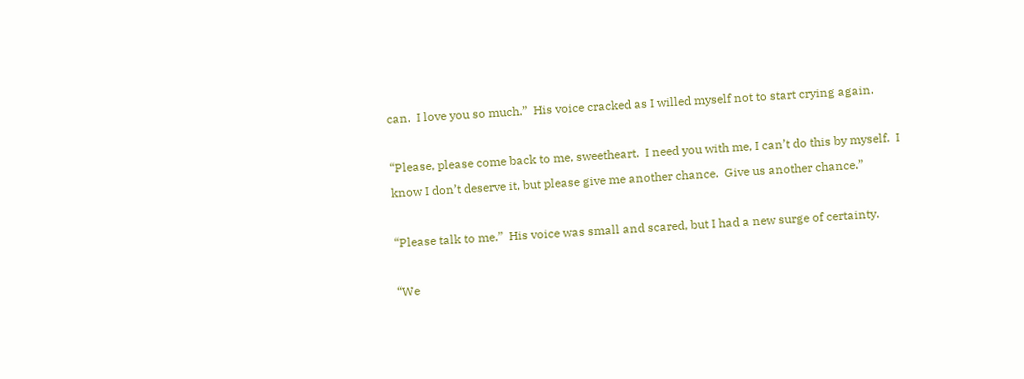can.  I love you so much.”  His voice cracked as I willed myself not to start crying again.

“Please, please come back to me, sweetheart.  I need you with me, I can’t do this by myself.  I know I don’t deserve it, but please give me another chance.  Give us another chance.”

“Please talk to me.”  His voice was small and scared, but I had a new surge of certainty.

“We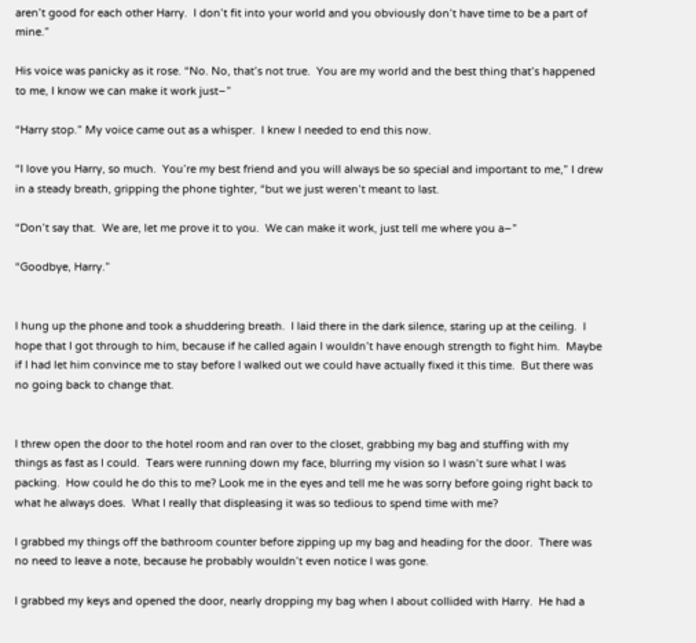aren’t good for each other Harry.  I don’t fit into your world and you obviously don’t have time to be a part of mine.”

His voice was panicky as it rose. “No. No, that’s not true.  You are my world and the best thing that’s happened to me, I know we can make it work just–”

“Harry stop.” My voice came out as a whisper.  I knew I needed to end this now.

“I love you Harry, so much.  You’re my best friend and you will always be so special and important to me,” I drew in a steady breath, gripping the phone tighter, “but we just weren’t meant to last.

“Don’t say that.  We are, let me prove it to you.  We can make it work, just tell me where you a–”

“Goodbye, Harry.”


I hung up the phone and took a shuddering breath.  I laid there in the dark silence, staring up at the ceiling.  I hope that I got through to him, because if he called again I wouldn’t have enough strength to fight him.  Maybe if I had let him convince me to stay before I walked out we could have actually fixed it this time.  But there was no going back to change that.


I threw open the door to the hotel room and ran over to the closet, grabbing my bag and stuffing with my things as fast as I could.  Tears were running down my face, blurring my vision so I wasn’t sure what I was packing.  How could he do this to me? Look me in the eyes and tell me he was sorry before going right back to what he always does.  What I really that displeasing it was so tedious to spend time with me?

I grabbed my things off the bathroom counter before zipping up my bag and heading for the door.  There was no need to leave a note, because he probably wouldn’t even notice I was gone.

I grabbed my keys and opened the door, nearly dropping my bag when I about collided with Harry.  He had a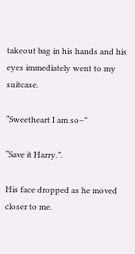takeout bag in his hands and his eyes immediately went to my suitcase.

“Sweetheart I am so–”

“Save it Harry.”.

His face dropped as he moved closer to me.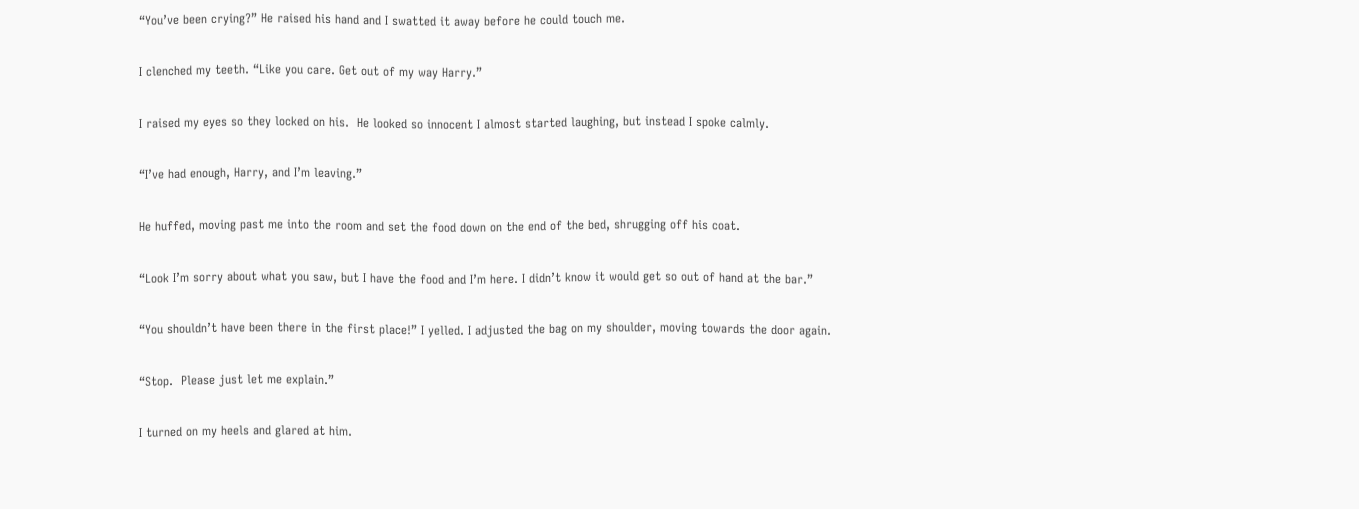“You’ve been crying?” He raised his hand and I swatted it away before he could touch me.

I clenched my teeth. “Like you care. Get out of my way Harry.”

I raised my eyes so they locked on his.  He looked so innocent I almost started laughing, but instead I spoke calmly.

“I’ve had enough, Harry, and I’m leaving.”

He huffed, moving past me into the room and set the food down on the end of the bed, shrugging off his coat.

“Look I’m sorry about what you saw, but I have the food and I’m here. I didn’t know it would get so out of hand at the bar.”

“You shouldn’t have been there in the first place!” I yelled. I adjusted the bag on my shoulder, moving towards the door again.

“Stop.  Please just let me explain.”

I turned on my heels and glared at him.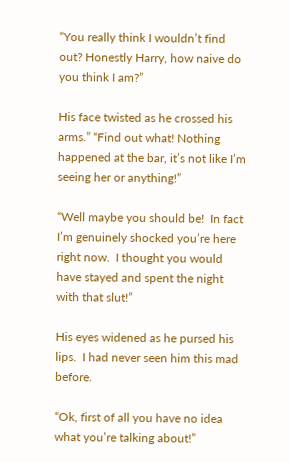“You really think I wouldn’t find out? Honestly Harry, how naive do you think I am?”

His face twisted as he crossed his arms.” “Find out what! Nothing happened at the bar, it’s not like I’m seeing her or anything!”

“Well maybe you should be!  In fact I’m genuinely shocked you’re here right now.  I thought you would have stayed and spent the night with that slut!”

His eyes widened as he pursed his lips.  I had never seen him this mad before.

“Ok, first of all you have no idea what you’re talking about!”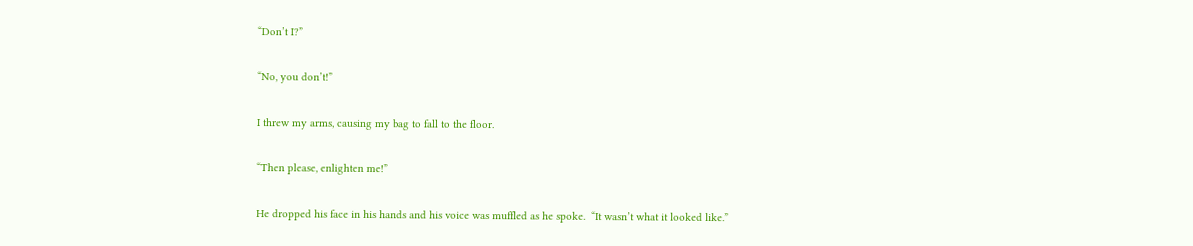“Don’t I?”

“No, you don’t!”

I threw my arms, causing my bag to fall to the floor.

“Then please, enlighten me!”

He dropped his face in his hands and his voice was muffled as he spoke.  “It wasn’t what it looked like.”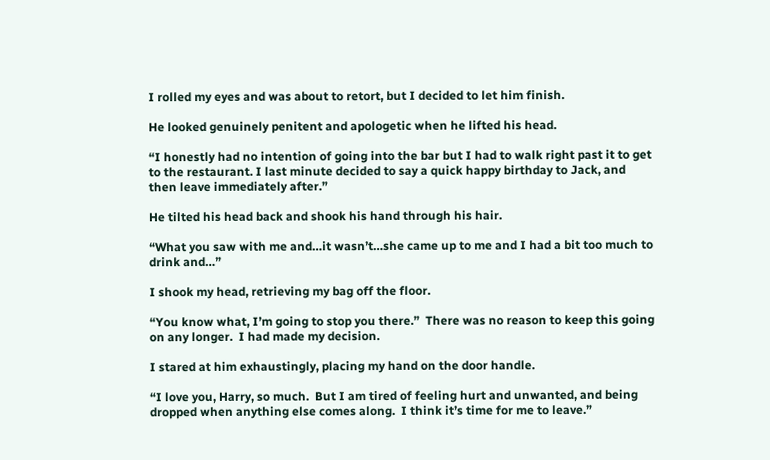I rolled my eyes and was about to retort, but I decided to let him finish.

He looked genuinely penitent and apologetic when he lifted his head.

“I honestly had no intention of going into the bar but I had to walk right past it to get to the restaurant. I last minute decided to say a quick happy birthday to Jack, and then leave immediately after.”

He tilted his head back and shook his hand through his hair.

“What you saw with me and…it wasn’t…she came up to me and I had a bit too much to drink and…”

I shook my head, retrieving my bag off the floor.

“You know what, I’m going to stop you there.”  There was no reason to keep this going on any longer.  I had made my decision.

I stared at him exhaustingly, placing my hand on the door handle.

“I love you, Harry, so much.  But I am tired of feeling hurt and unwanted, and being dropped when anything else comes along.  I think it’s time for me to leave.”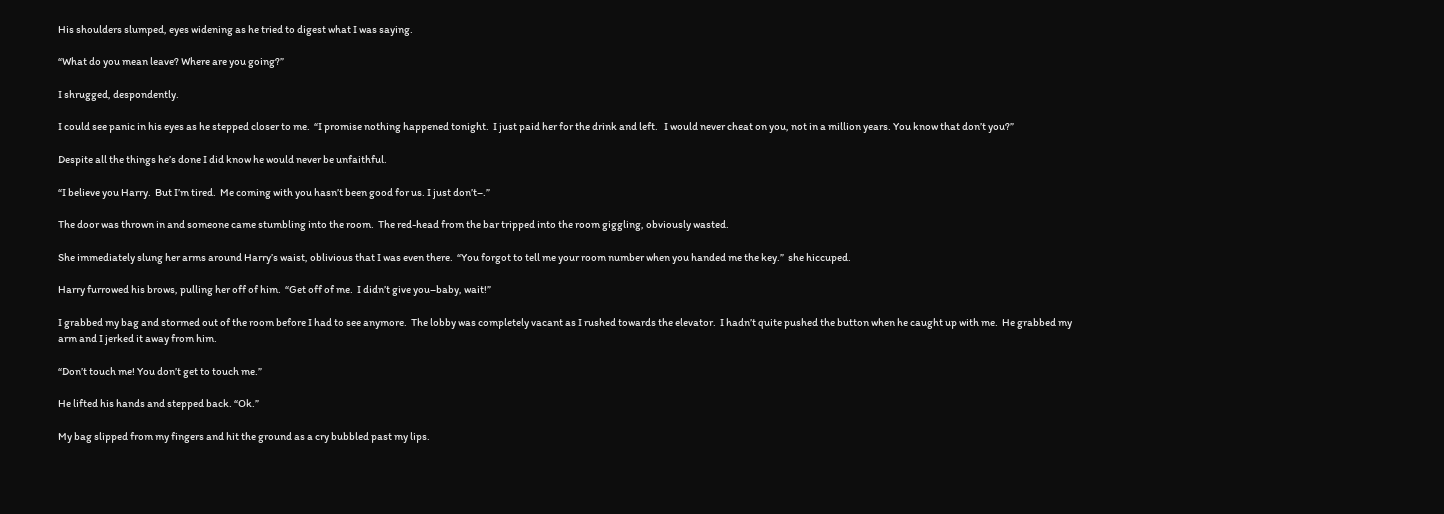His shoulders slumped, eyes widening as he tried to digest what I was saying.

“What do you mean leave? Where are you going?”

I shrugged, despondently.

I could see panic in his eyes as he stepped closer to me.  “I promise nothing happened tonight.  I just paid her for the drink and left.   I would never cheat on you, not in a million years. You know that don’t you?”

Despite all the things he’s done I did know he would never be unfaithful.

“I believe you Harry.  But I’m tired.  Me coming with you hasn’t been good for us. I just don’t–.”

The door was thrown in and someone came stumbling into the room.  The red-head from the bar tripped into the room giggling, obviously wasted.

She immediately slung her arms around Harry’s waist, oblivious that I was even there.  “You forgot to tell me your room number when you handed me the key.”  she hiccuped.

Harry furrowed his brows, pulling her off of him.  “Get off of me.  I didn’t give you–baby, wait!”

I grabbed my bag and stormed out of the room before I had to see anymore.  The lobby was completely vacant as I rushed towards the elevator.  I hadn’t quite pushed the button when he caught up with me.  He grabbed my arm and I jerked it away from him.

“Don’t touch me! You don’t get to touch me.”

He lifted his hands and stepped back. “Ok.”

My bag slipped from my fingers and hit the ground as a cry bubbled past my lips.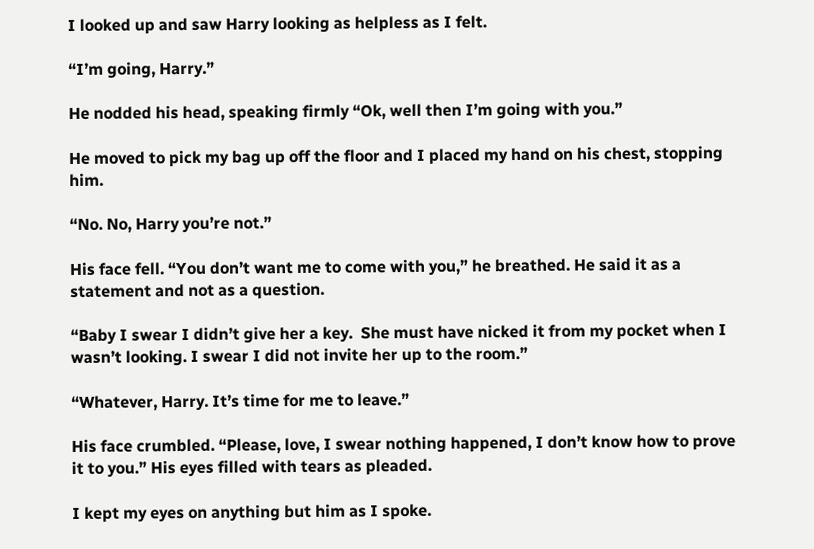I looked up and saw Harry looking as helpless as I felt.

“I’m going, Harry.”

He nodded his head, speaking firmly “Ok, well then I’m going with you.”

He moved to pick my bag up off the floor and I placed my hand on his chest, stopping him.

“No. No, Harry you’re not.”

His face fell. “You don’t want me to come with you,” he breathed. He said it as a statement and not as a question.

“Baby I swear I didn’t give her a key.  She must have nicked it from my pocket when I wasn’t looking. I swear I did not invite her up to the room.”

“Whatever, Harry. It’s time for me to leave.”

His face crumbled. “Please, love, I swear nothing happened, I don’t know how to prove it to you.” His eyes filled with tears as pleaded.

I kept my eyes on anything but him as I spoke.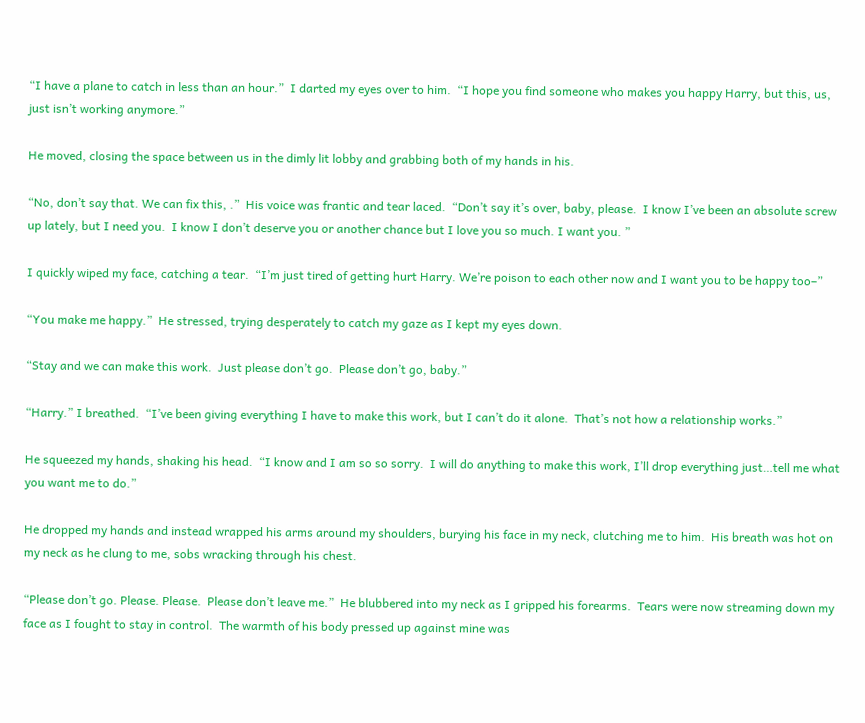“I have a plane to catch in less than an hour.”  I darted my eyes over to him.  “I hope you find someone who makes you happy Harry, but this, us, just isn’t working anymore.”

He moved, closing the space between us in the dimly lit lobby and grabbing both of my hands in his.

“No, don’t say that. We can fix this, .”  His voice was frantic and tear laced.  “Don’t say it’s over, baby, please.  I know I’ve been an absolute screw up lately, but I need you.  I know I don’t deserve you or another chance but I love you so much. I want you. ”

I quickly wiped my face, catching a tear.  “I’m just tired of getting hurt Harry. We’re poison to each other now and I want you to be happy too–”

“You make me happy.”  He stressed, trying desperately to catch my gaze as I kept my eyes down.

“Stay and we can make this work.  Just please don’t go.  Please don’t go, baby.”

“Harry.” I breathed.  “I’ve been giving everything I have to make this work, but I can’t do it alone.  That’s not how a relationship works.”

He squeezed my hands, shaking his head.  “I know and I am so so sorry.  I will do anything to make this work, I’ll drop everything just…tell me what you want me to do.”

He dropped my hands and instead wrapped his arms around my shoulders, burying his face in my neck, clutching me to him.  His breath was hot on my neck as he clung to me, sobs wracking through his chest.

“Please don’t go. Please. Please.  Please don’t leave me.”  He blubbered into my neck as I gripped his forearms.  Tears were now streaming down my face as I fought to stay in control.  The warmth of his body pressed up against mine was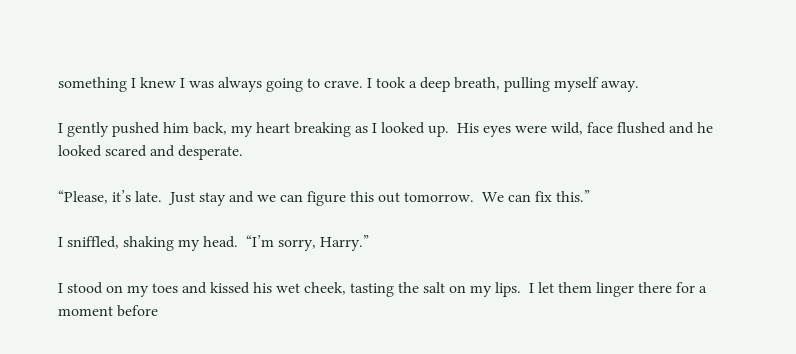something I knew I was always going to crave. I took a deep breath, pulling myself away.

I gently pushed him back, my heart breaking as I looked up.  His eyes were wild, face flushed and he looked scared and desperate.

“Please, it’s late.  Just stay and we can figure this out tomorrow.  We can fix this.”

I sniffled, shaking my head.  “I’m sorry, Harry.”

I stood on my toes and kissed his wet cheek, tasting the salt on my lips.  I let them linger there for a moment before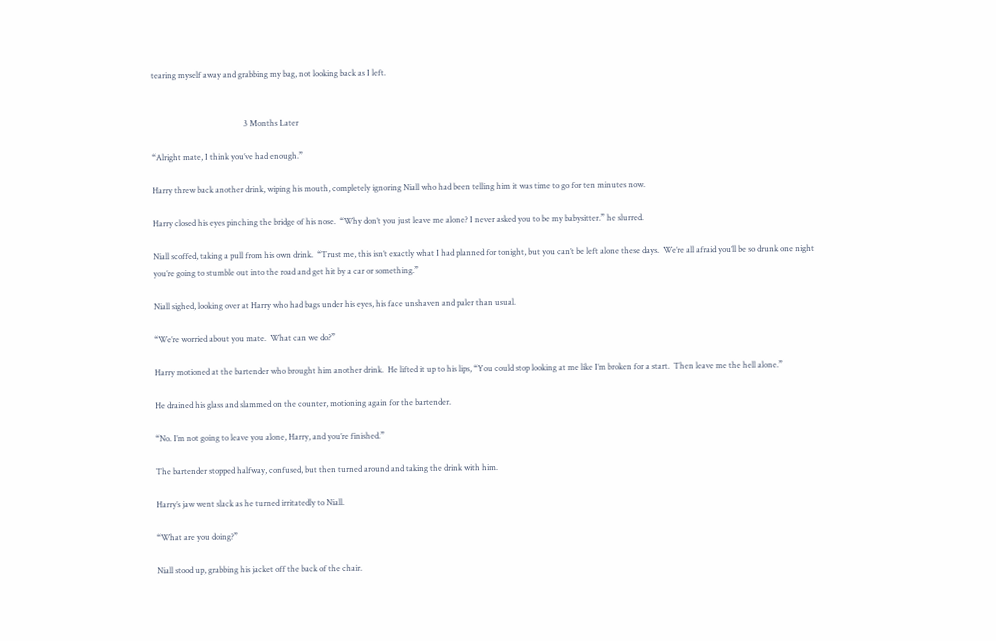tearing myself away and grabbing my bag, not looking back as I left.


                                              3 Months Later

“Alright mate, I think you’ve had enough.”

Harry threw back another drink, wiping his mouth, completely ignoring Niall who had been telling him it was time to go for ten minutes now.

Harry closed his eyes pinching the bridge of his nose.  “Why don’t you just leave me alone? I never asked you to be my babysitter.” he slurred.

Niall scoffed, taking a pull from his own drink.  “Trust me, this isn’t exactly what I had planned for tonight, but you can’t be left alone these days.  We’re all afraid you’ll be so drunk one night you’re going to stumble out into the road and get hit by a car or something.”

Niall sighed, looking over at Harry who had bags under his eyes, his face unshaven and paler than usual.

“We’re worried about you mate.  What can we do?”

Harry motioned at the bartender who brought him another drink.  He lifted it up to his lips, “You could stop looking at me like I’m broken for a start.  Then leave me the hell alone.”

He drained his glass and slammed on the counter, motioning again for the bartender.

“No. I’m not going to leave you alone, Harry, and you’re finished.”

The bartender stopped halfway, confused, but then turned around and taking the drink with him.

Harry’s jaw went slack as he turned irritatedly to Niall.

“What are you doing?”

Niall stood up, grabbing his jacket off the back of the chair.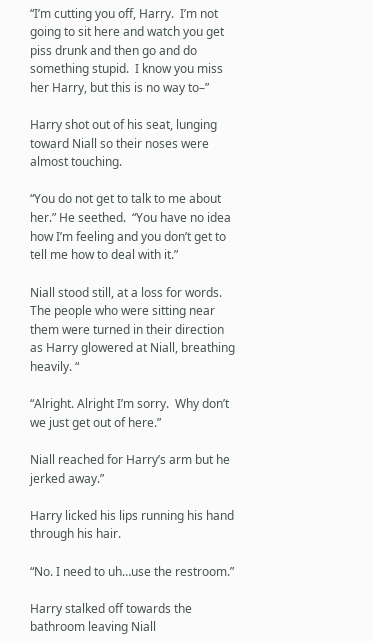“I’m cutting you off, Harry.  I’m not going to sit here and watch you get piss drunk and then go and do something stupid.  I know you miss her Harry, but this is no way to–”

Harry shot out of his seat, lunging toward Niall so their noses were almost touching.

“You do not get to talk to me about her.” He seethed.  “You have no idea how I’m feeling and you don’t get to tell me how to deal with it.”

Niall stood still, at a loss for words.  The people who were sitting near them were turned in their direction as Harry glowered at Niall, breathing heavily. “

“Alright. Alright I’m sorry.  Why don’t we just get out of here.”

Niall reached for Harry’s arm but he jerked away.”

Harry licked his lips running his hand through his hair.

“No. I need to uh…use the restroom.”

Harry stalked off towards the bathroom leaving Niall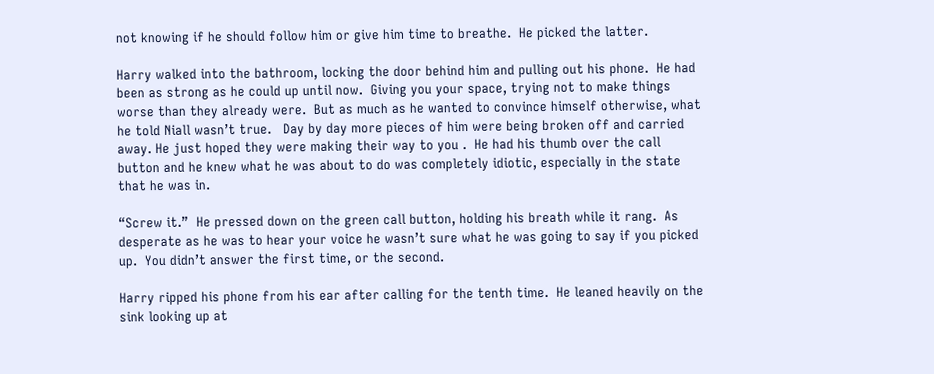not knowing if he should follow him or give him time to breathe.  He picked the latter.

Harry walked into the bathroom, locking the door behind him and pulling out his phone.  He had been as strong as he could up until now.  Giving you your space, trying not to make things worse than they already were.  But as much as he wanted to convince himself otherwise, what he told Niall wasn’t true.   Day by day more pieces of him were being broken off and carried away. He just hoped they were making their way to you .  He had his thumb over the call button and he knew what he was about to do was completely idiotic, especially in the state that he was in.

“Screw it.”  He pressed down on the green call button, holding his breath while it rang.  As desperate as he was to hear your voice he wasn’t sure what he was going to say if you picked up.  You didn’t answer the first time, or the second.

Harry ripped his phone from his ear after calling for the tenth time.  He leaned heavily on the sink looking up at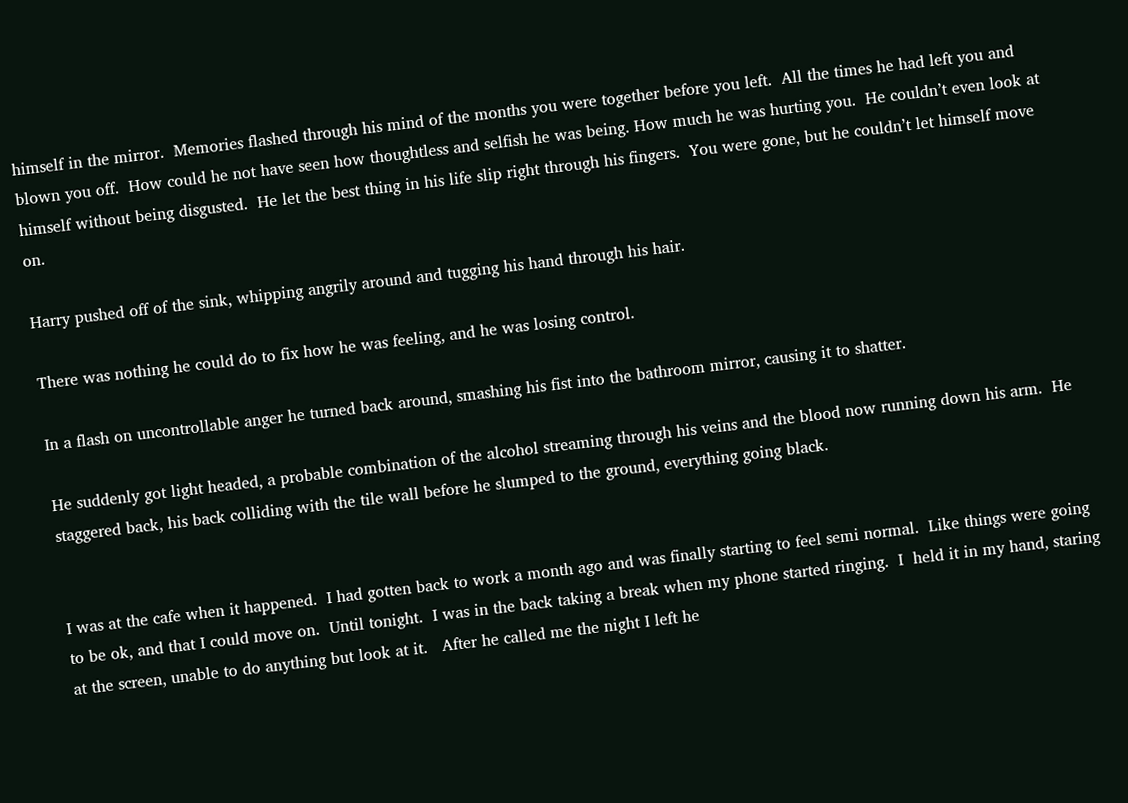himself in the mirror.  Memories flashed through his mind of the months you were together before you left.  All the times he had left you and blown you off.  How could he not have seen how thoughtless and selfish he was being. How much he was hurting you.  He couldn’t even look at himself without being disgusted.  He let the best thing in his life slip right through his fingers.  You were gone, but he couldn’t let himself move on.

Harry pushed off of the sink, whipping angrily around and tugging his hand through his hair.

There was nothing he could do to fix how he was feeling, and he was losing control.

In a flash on uncontrollable anger he turned back around, smashing his fist into the bathroom mirror, causing it to shatter.

He suddenly got light headed, a probable combination of the alcohol streaming through his veins and the blood now running down his arm.  He staggered back, his back colliding with the tile wall before he slumped to the ground, everything going black.


I was at the cafe when it happened.  I had gotten back to work a month ago and was finally starting to feel semi normal.  Like things were going to be ok, and that I could move on.  Until tonight.  I was in the back taking a break when my phone started ringing.  I  held it in my hand, staring at the screen, unable to do anything but look at it.   After he called me the night I left he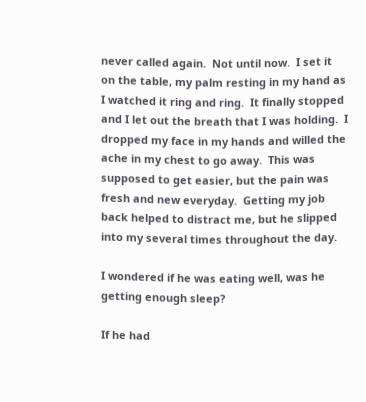never called again.  Not until now.  I set it on the table, my palm resting in my hand as I watched it ring and ring.  It finally stopped and I let out the breath that I was holding.  I dropped my face in my hands and willed the ache in my chest to go away.  This was supposed to get easier, but the pain was fresh and new everyday.  Getting my job back helped to distract me, but he slipped into my several times throughout the day.

I wondered if he was eating well, was he getting enough sleep?

If he had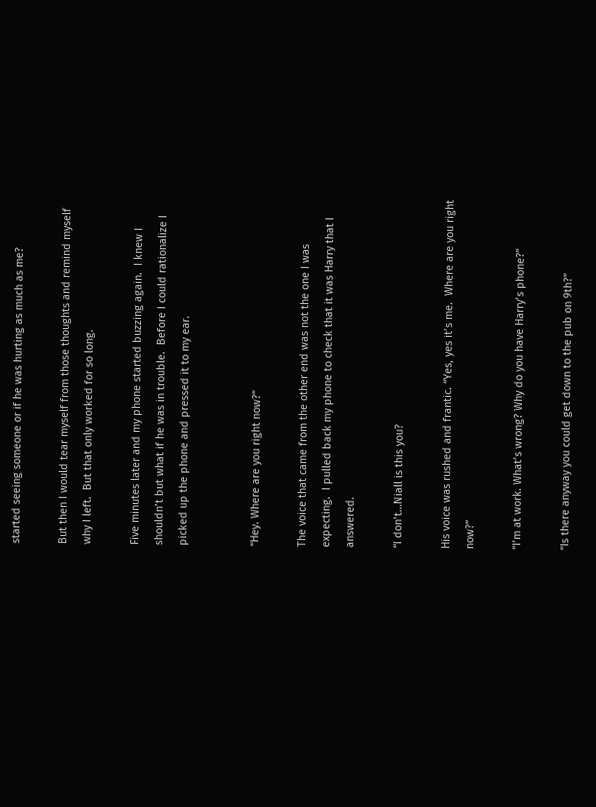started seeing someone or if he was hurting as much as me?

But then I would tear myself from those thoughts and remind myself why I left.  But that only worked for so long.

Five minutes later and my phone started buzzing again.  I knew I shouldn’t but what if he was in trouble.  Before I could rationalize I picked up the phone and pressed it to my ear.


“Hey. Where are you right now?”

The voice that came from the other end was not the one I was expecting.  I pulled back my phone to check that it was Harry that I answered.

“I don’t…Niall is this you?

His voice was rushed and frantic. “Yes, yes it’s me.  Where are you right now?”

“I’m at work. What’s wrong? Why do you have Harry’s phone?”

“Is there anyway you could get down to the pub on 9th?”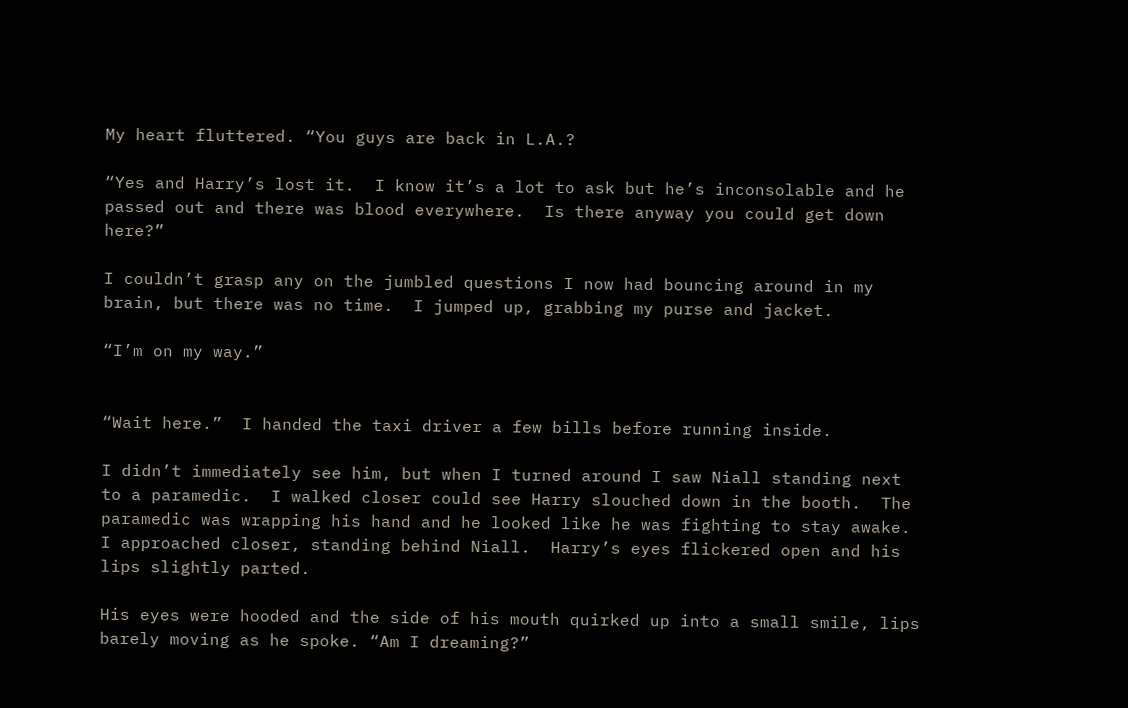My heart fluttered. “You guys are back in L.A.?

“Yes and Harry’s lost it.  I know it’s a lot to ask but he’s inconsolable and he passed out and there was blood everywhere.  Is there anyway you could get down here?”

I couldn’t grasp any on the jumbled questions I now had bouncing around in my brain, but there was no time.  I jumped up, grabbing my purse and jacket.

“I’m on my way.”


“Wait here.”  I handed the taxi driver a few bills before running inside.

I didn’t immediately see him, but when I turned around I saw Niall standing next to a paramedic.  I walked closer could see Harry slouched down in the booth.  The paramedic was wrapping his hand and he looked like he was fighting to stay awake.  I approached closer, standing behind Niall.  Harry’s eyes flickered open and his lips slightly parted.

His eyes were hooded and the side of his mouth quirked up into a small smile, lips barely moving as he spoke. “Am I dreaming?”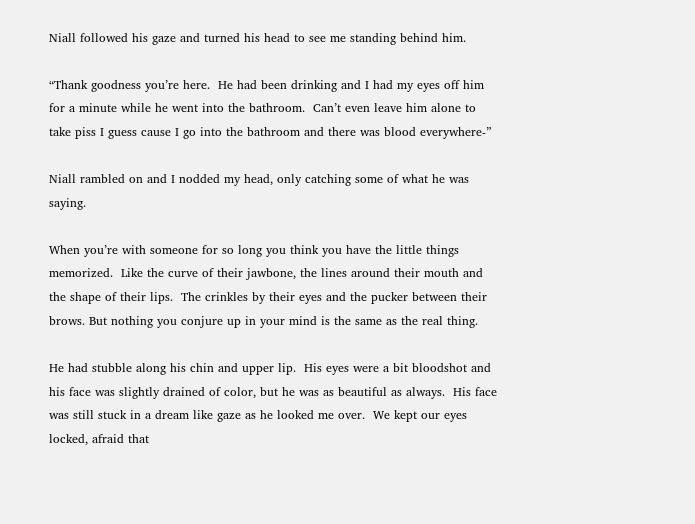Niall followed his gaze and turned his head to see me standing behind him.

“Thank goodness you’re here.  He had been drinking and I had my eyes off him for a minute while he went into the bathroom.  Can’t even leave him alone to take piss I guess cause I go into the bathroom and there was blood everywhere-”

Niall rambled on and I nodded my head, only catching some of what he was saying.

When you’re with someone for so long you think you have the little things memorized.  Like the curve of their jawbone, the lines around their mouth and the shape of their lips.  The crinkles by their eyes and the pucker between their brows. But nothing you conjure up in your mind is the same as the real thing.

He had stubble along his chin and upper lip.  His eyes were a bit bloodshot and his face was slightly drained of color, but he was as beautiful as always.  His face was still stuck in a dream like gaze as he looked me over.  We kept our eyes locked, afraid that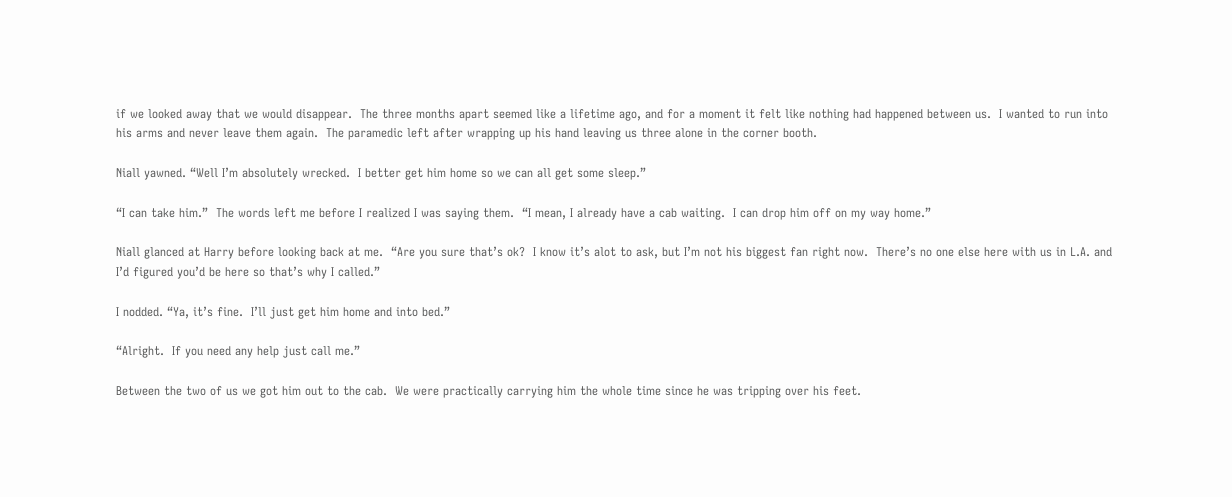if we looked away that we would disappear.  The three months apart seemed like a lifetime ago, and for a moment it felt like nothing had happened between us.  I wanted to run into his arms and never leave them again.  The paramedic left after wrapping up his hand leaving us three alone in the corner booth.

Niall yawned. “Well I’m absolutely wrecked.  I better get him home so we can all get some sleep.”

“I can take him.”  The words left me before I realized I was saying them.  “I mean, I already have a cab waiting.  I can drop him off on my way home.”

Niall glanced at Harry before looking back at me.  “Are you sure that’s ok?  I know it’s alot to ask, but I’m not his biggest fan right now.  There’s no one else here with us in L.A. and I’d figured you’d be here so that’s why I called.”

I nodded. “Ya, it’s fine.  I’ll just get him home and into bed.”

“Alright.  If you need any help just call me.”

Between the two of us we got him out to the cab.  We were practically carrying him the whole time since he was tripping over his feet.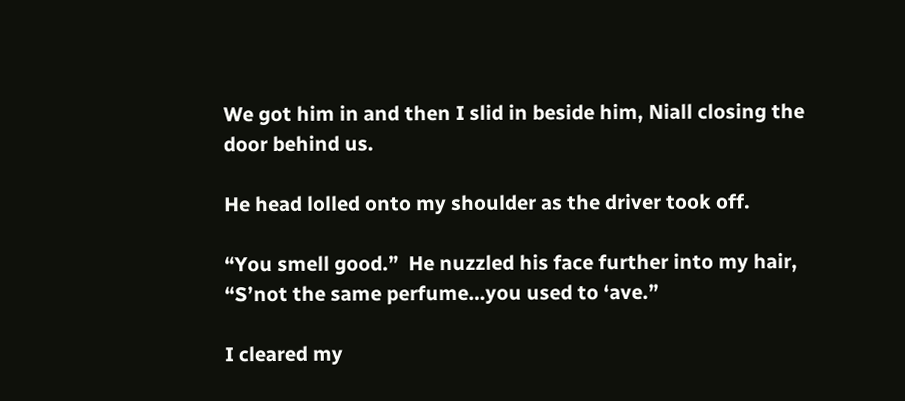We got him in and then I slid in beside him, Niall closing the door behind us.

He head lolled onto my shoulder as the driver took off.

“You smell good.”  He nuzzled his face further into my hair, “S’not the same perfume…you used to ‘ave.”

I cleared my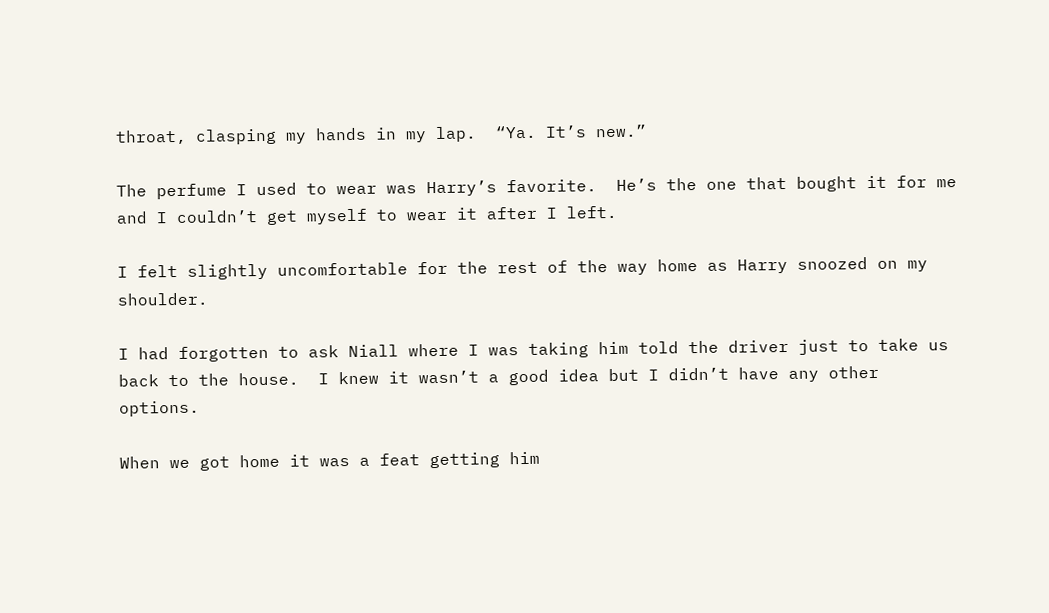throat, clasping my hands in my lap.  “Ya. It’s new.”

The perfume I used to wear was Harry’s favorite.  He’s the one that bought it for me and I couldn’t get myself to wear it after I left.

I felt slightly uncomfortable for the rest of the way home as Harry snoozed on my shoulder.

I had forgotten to ask Niall where I was taking him told the driver just to take us back to the house.  I knew it wasn’t a good idea but I didn’t have any other options.

When we got home it was a feat getting him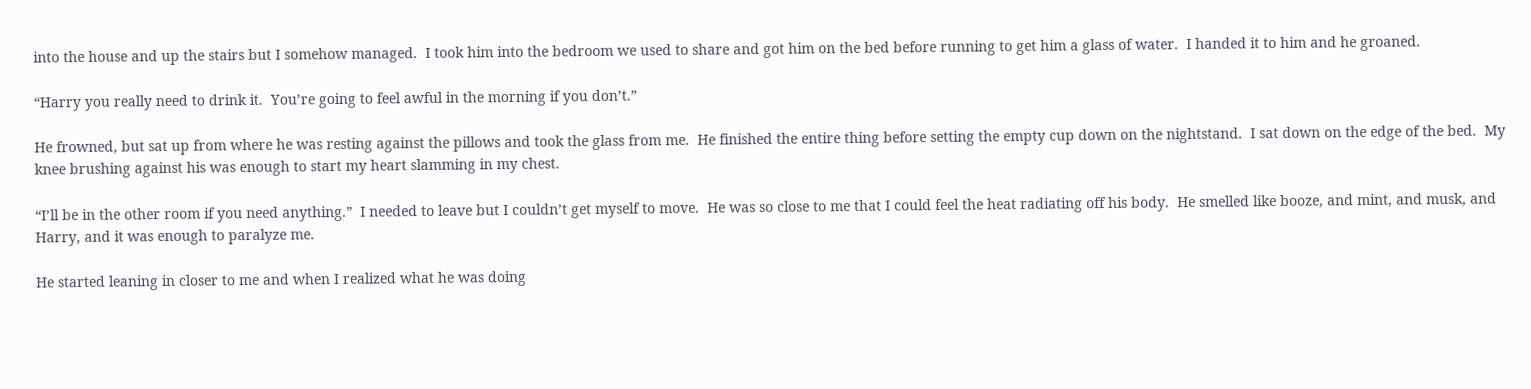into the house and up the stairs but I somehow managed.  I took him into the bedroom we used to share and got him on the bed before running to get him a glass of water.  I handed it to him and he groaned.

“Harry you really need to drink it.  You’re going to feel awful in the morning if you don’t.”

He frowned, but sat up from where he was resting against the pillows and took the glass from me.  He finished the entire thing before setting the empty cup down on the nightstand.  I sat down on the edge of the bed.  My knee brushing against his was enough to start my heart slamming in my chest.

“I’ll be in the other room if you need anything.”  I needed to leave but I couldn’t get myself to move.  He was so close to me that I could feel the heat radiating off his body.  He smelled like booze, and mint, and musk, and Harry, and it was enough to paralyze me.

He started leaning in closer to me and when I realized what he was doing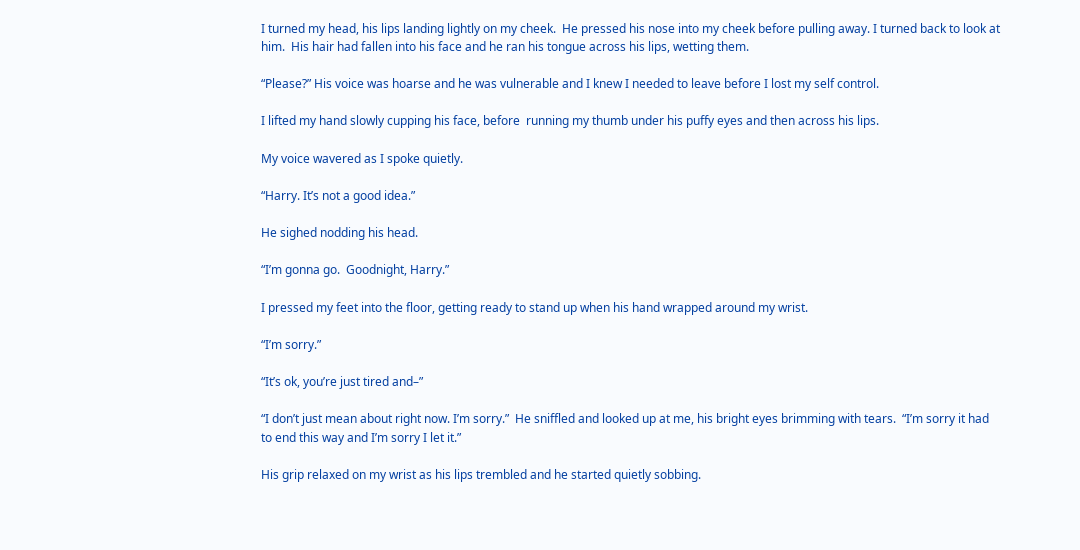I turned my head, his lips landing lightly on my cheek.  He pressed his nose into my cheek before pulling away. I turned back to look at him.  His hair had fallen into his face and he ran his tongue across his lips, wetting them.

“Please?” His voice was hoarse and he was vulnerable and I knew I needed to leave before I lost my self control.

I lifted my hand slowly cupping his face, before  running my thumb under his puffy eyes and then across his lips.

My voice wavered as I spoke quietly.

“Harry. It’s not a good idea.”

He sighed nodding his head.

“I’m gonna go.  Goodnight, Harry.”

I pressed my feet into the floor, getting ready to stand up when his hand wrapped around my wrist.

“I’m sorry.”

“It’s ok, you’re just tired and–”

“I don’t just mean about right now. I’m sorry.”  He sniffled and looked up at me, his bright eyes brimming with tears.  “I’m sorry it had to end this way and I’m sorry I let it.”

His grip relaxed on my wrist as his lips trembled and he started quietly sobbing.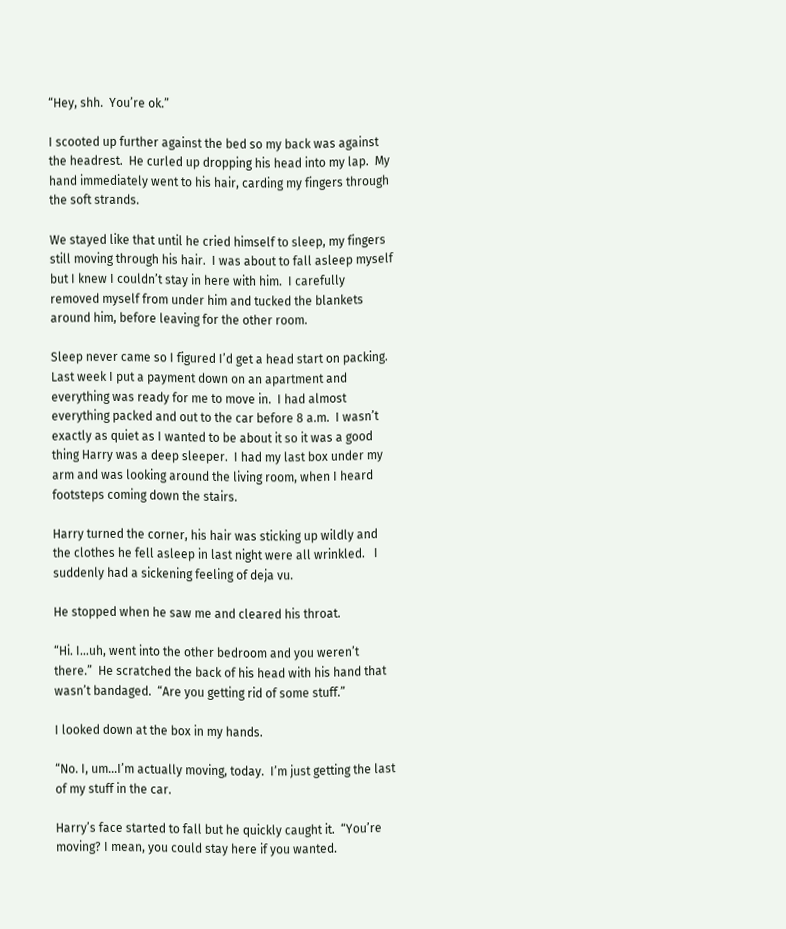“Hey, shh.  You’re ok.”

I scooted up further against the bed so my back was against the headrest.  He curled up dropping his head into my lap.  My hand immediately went to his hair, carding my fingers through the soft strands.

We stayed like that until he cried himself to sleep, my fingers still moving through his hair.  I was about to fall asleep myself but I knew I couldn’t stay in here with him.  I carefully removed myself from under him and tucked the blankets around him, before leaving for the other room.

Sleep never came so I figured I’d get a head start on packing.  Last week I put a payment down on an apartment and everything was ready for me to move in.  I had almost everything packed and out to the car before 8 a.m.  I wasn’t exactly as quiet as I wanted to be about it so it was a good thing Harry was a deep sleeper.  I had my last box under my arm and was looking around the living room, when I heard footsteps coming down the stairs.

Harry turned the corner, his hair was sticking up wildly and the clothes he fell asleep in last night were all wrinkled.   I suddenly had a sickening feeling of deja vu.

He stopped when he saw me and cleared his throat.

“Hi. I…uh, went into the other bedroom and you weren’t there.”  He scratched the back of his head with his hand that wasn’t bandaged.  “Are you getting rid of some stuff.”

I looked down at the box in my hands.

“No. I, um…I’m actually moving, today.  I’m just getting the last of my stuff in the car.

Harry’s face started to fall but he quickly caught it.  “You’re moving? I mean, you could stay here if you wanted.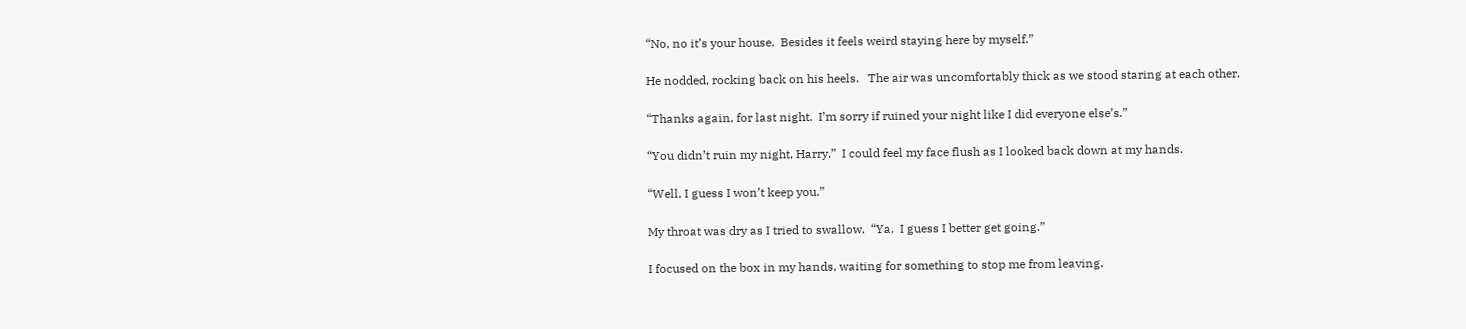“No, no it’s your house.  Besides it feels weird staying here by myself.”

He nodded, rocking back on his heels.   The air was uncomfortably thick as we stood staring at each other.

“Thanks again, for last night.  I’m sorry if ruined your night like I did everyone else’s.”

“You didn’t ruin my night, Harry.”  I could feel my face flush as I looked back down at my hands.

“Well, I guess I won’t keep you.”

My throat was dry as I tried to swallow.  “Ya.  I guess I better get going.”

I focused on the box in my hands, waiting for something to stop me from leaving.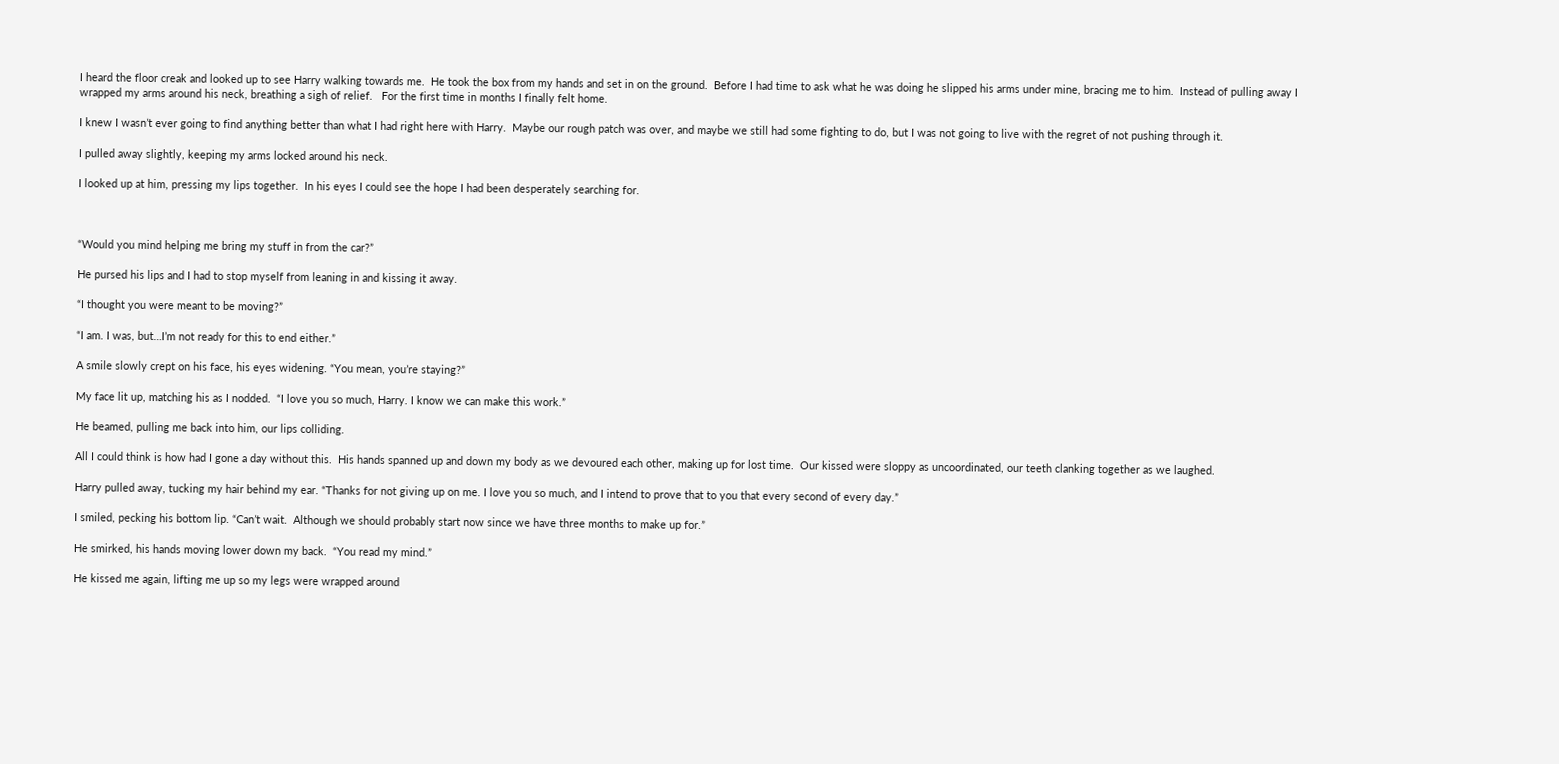I heard the floor creak and looked up to see Harry walking towards me.  He took the box from my hands and set in on the ground.  Before I had time to ask what he was doing he slipped his arms under mine, bracing me to him.  Instead of pulling away I wrapped my arms around his neck, breathing a sigh of relief.   For the first time in months I finally felt home.

I knew I wasn’t ever going to find anything better than what I had right here with Harry.  Maybe our rough patch was over, and maybe we still had some fighting to do, but I was not going to live with the regret of not pushing through it.

I pulled away slightly, keeping my arms locked around his neck.

I looked up at him, pressing my lips together.  In his eyes I could see the hope I had been desperately searching for.



“Would you mind helping me bring my stuff in from the car?”

He pursed his lips and I had to stop myself from leaning in and kissing it away.

“I thought you were meant to be moving?”

“I am. I was, but…I’m not ready for this to end either.”

A smile slowly crept on his face, his eyes widening. “You mean, you’re staying?”

My face lit up, matching his as I nodded.  “I love you so much, Harry. I know we can make this work.”

He beamed, pulling me back into him, our lips colliding.

All I could think is how had I gone a day without this.  His hands spanned up and down my body as we devoured each other, making up for lost time.  Our kissed were sloppy as uncoordinated, our teeth clanking together as we laughed.

Harry pulled away, tucking my hair behind my ear. “Thanks for not giving up on me. I love you so much, and I intend to prove that to you that every second of every day.”

I smiled, pecking his bottom lip. “Can’t wait.  Although we should probably start now since we have three months to make up for.”

He smirked, his hands moving lower down my back.  “You read my mind.”

He kissed me again, lifting me up so my legs were wrapped around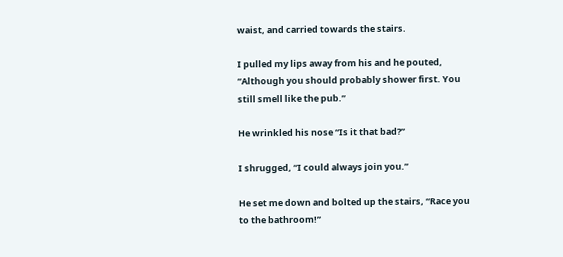waist, and carried towards the stairs.

I pulled my lips away from his and he pouted, “Although you should probably shower first. You still smell like the pub.”

He wrinkled his nose “Is it that bad?”

I shrugged, “I could always join you.”

He set me down and bolted up the stairs, “Race you to the bathroom!”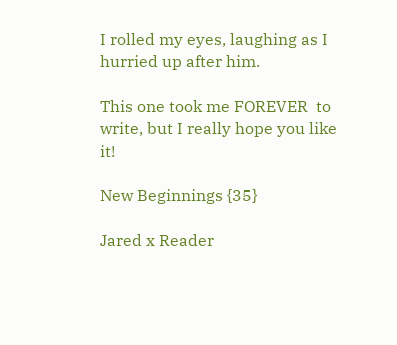I rolled my eyes, laughing as I hurried up after him.

This one took me FOREVER  to write, but I really hope you like it!

New Beginnings {35}

Jared x Reader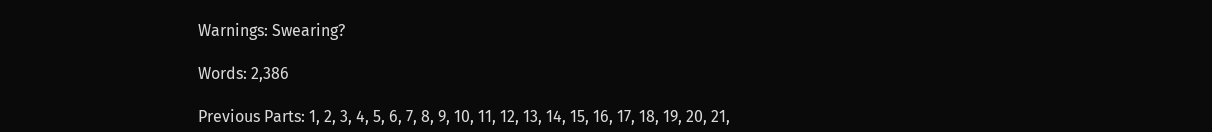Warnings: Swearing?

Words: 2,386

Previous Parts: 1, 2, 3, 4, 5, 6, 7, 8, 9, 10, 11, 12, 13, 14, 15, 16, 17, 18, 19, 20, 21,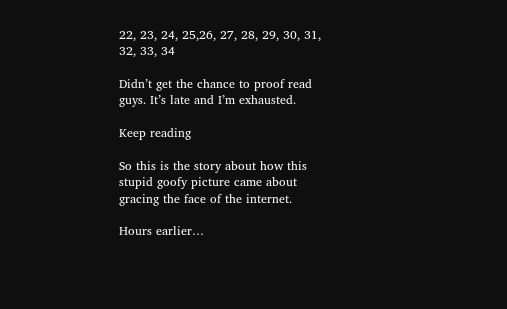22, 23, 24, 25,26, 27, 28, 29, 30, 31, 32, 33, 34

Didn’t get the chance to proof read guys. It’s late and I’m exhausted.

Keep reading

So this is the story about how this stupid goofy picture came about gracing the face of the internet.

Hours earlier…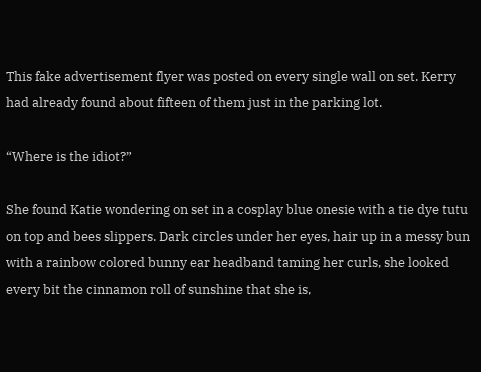This fake advertisement flyer was posted on every single wall on set. Kerry had already found about fifteen of them just in the parking lot.

“Where is the idiot?”

She found Katie wondering on set in a cosplay blue onesie with a tie dye tutu on top and bees slippers. Dark circles under her eyes, hair up in a messy bun with a rainbow colored bunny ear headband taming her curls, she looked every bit the cinnamon roll of sunshine that she is,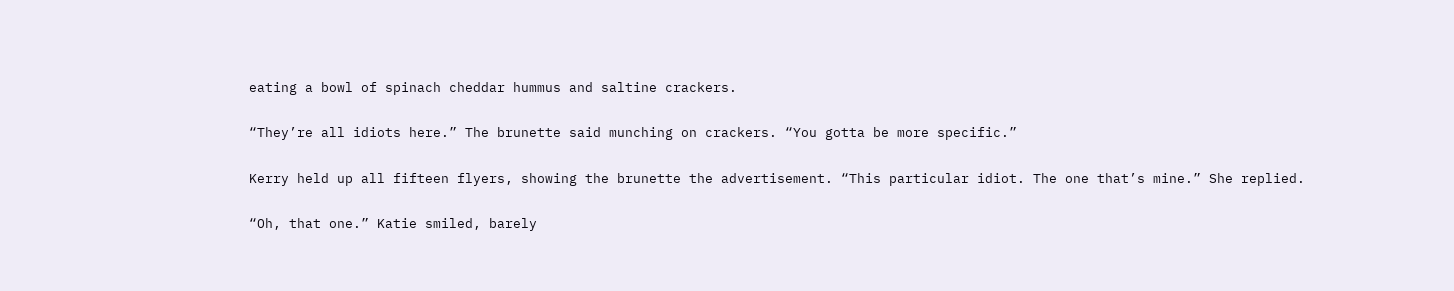eating a bowl of spinach cheddar hummus and saltine crackers.

“They’re all idiots here.” The brunette said munching on crackers. “You gotta be more specific.”

Kerry held up all fifteen flyers, showing the brunette the advertisement. “This particular idiot. The one that’s mine.” She replied.

“Oh, that one.” Katie smiled, barely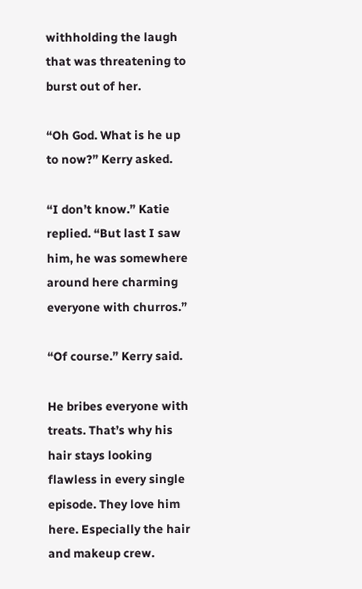withholding the laugh that was threatening to burst out of her.

“Oh God. What is he up to now?” Kerry asked.

“I don’t know.” Katie replied. “But last I saw him, he was somewhere around here charming everyone with churros.”

“Of course.” Kerry said.

He bribes everyone with treats. That’s why his hair stays looking flawless in every single episode. They love him here. Especially the hair and makeup crew.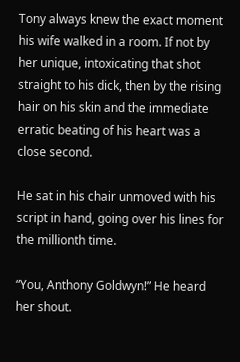Tony always knew the exact moment his wife walked in a room. If not by her unique, intoxicating that shot straight to his dick, then by the rising hair on his skin and the immediate erratic beating of his heart was a close second.

He sat in his chair unmoved with his script in hand, going over his lines for the millionth time.

“You, Anthony Goldwyn!” He heard her shout.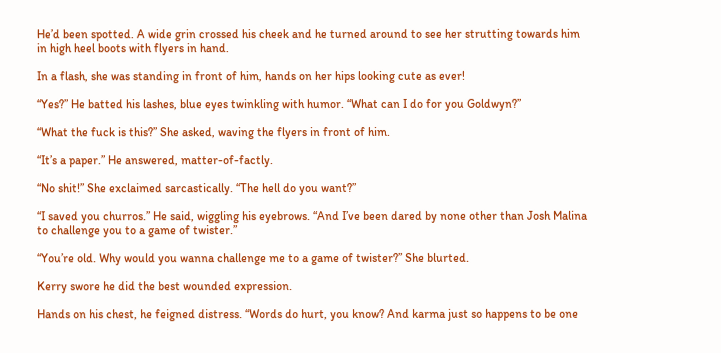He’d been spotted. A wide grin crossed his cheek and he turned around to see her strutting towards him in high heel boots with flyers in hand.

In a flash, she was standing in front of him, hands on her hips looking cute as ever!

“Yes?” He batted his lashes, blue eyes twinkling with humor. “What can I do for you Goldwyn?”

“What the fuck is this?” She asked, waving the flyers in front of him.

“It’s a paper.” He answered, matter-of-factly.

“No shit!” She exclaimed sarcastically. “The hell do you want?”

“I saved you churros.” He said, wiggling his eyebrows. “And I’ve been dared by none other than Josh Malina to challenge you to a game of twister.”

“You’re old. Why would you wanna challenge me to a game of twister?” She blurted.

Kerry swore he did the best wounded expression.

Hands on his chest, he feigned distress. “Words do hurt, you know? And karma just so happens to be one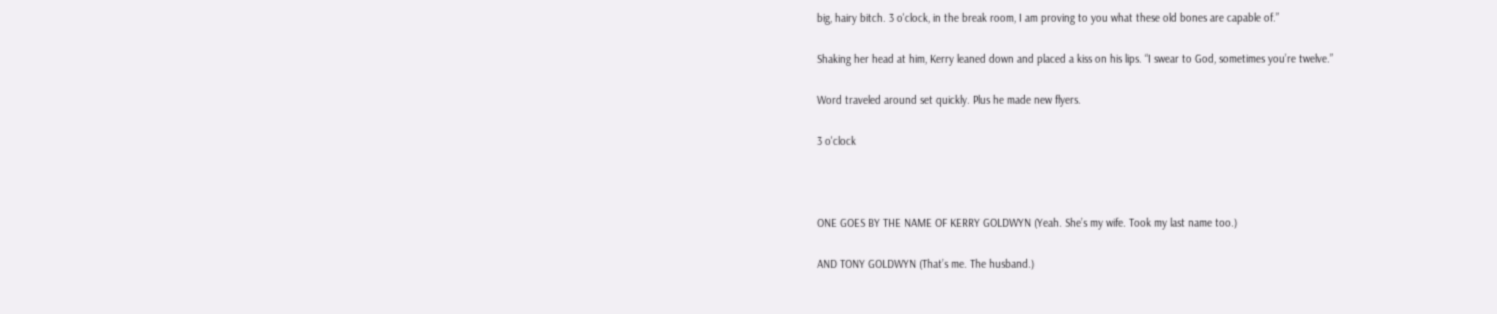big, hairy bitch. 3 o'clock, in the break room, I am proving to you what these old bones are capable of.”

Shaking her head at him, Kerry leaned down and placed a kiss on his lips. “I swear to God, sometimes you’re twelve.”

Word traveled around set quickly. Plus he made new flyers.

3 o'clock



ONE GOES BY THE NAME OF KERRY GOLDWYN (Yeah. She’s my wife. Took my last name too.)

AND TONY GOLDWYN (That’s me. The husband.)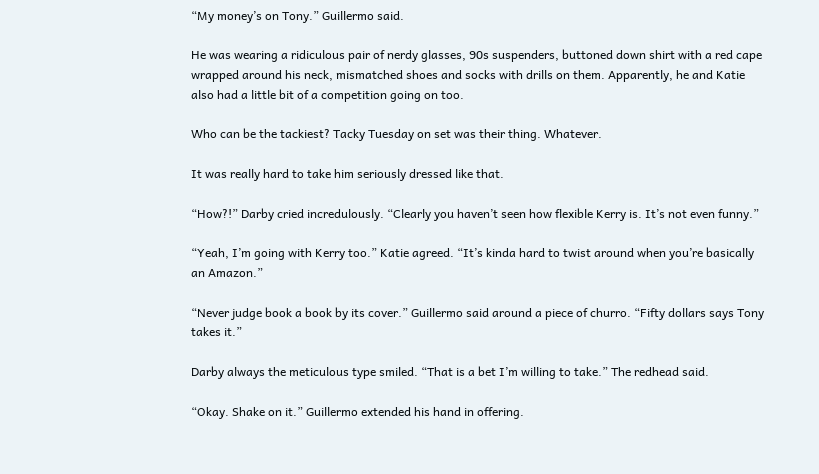“My money’s on Tony.” Guillermo said.

He was wearing a ridiculous pair of nerdy glasses, 90s suspenders, buttoned down shirt with a red cape wrapped around his neck, mismatched shoes and socks with drills on them. Apparently, he and Katie also had a little bit of a competition going on too.

Who can be the tackiest? Tacky Tuesday on set was their thing. Whatever.

It was really hard to take him seriously dressed like that.

“How?!” Darby cried incredulously. “Clearly you haven’t seen how flexible Kerry is. It’s not even funny.”

“Yeah, I’m going with Kerry too.” Katie agreed. “It’s kinda hard to twist around when you’re basically an Amazon.”

“Never judge book a book by its cover.” Guillermo said around a piece of churro. “Fifty dollars says Tony takes it.”

Darby always the meticulous type smiled. “That is a bet I’m willing to take.” The redhead said.

“Okay. Shake on it.” Guillermo extended his hand in offering.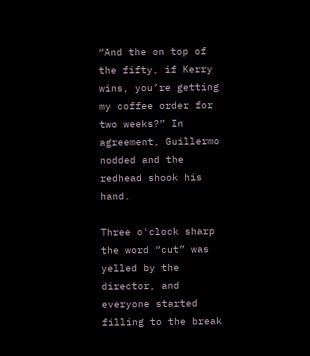“And the on top of the fifty, if Kerry wins, you’re getting my coffee order for two weeks?” In agreement, Guillermo nodded and the redhead shook his hand.

Three o'clock sharp the word “cut” was yelled by the director, and everyone started filling to the break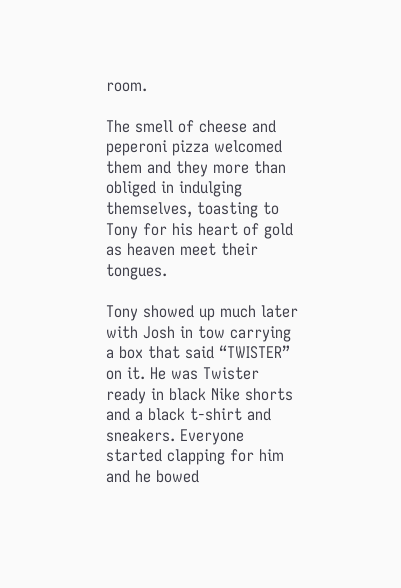room.

The smell of cheese and peperoni pizza welcomed them and they more than obliged in indulging themselves, toasting to Tony for his heart of gold as heaven meet their tongues.

Tony showed up much later with Josh in tow carrying a box that said “TWISTER” on it. He was Twister ready in black Nike shorts and a black t-shirt and sneakers. Everyone started clapping for him and he bowed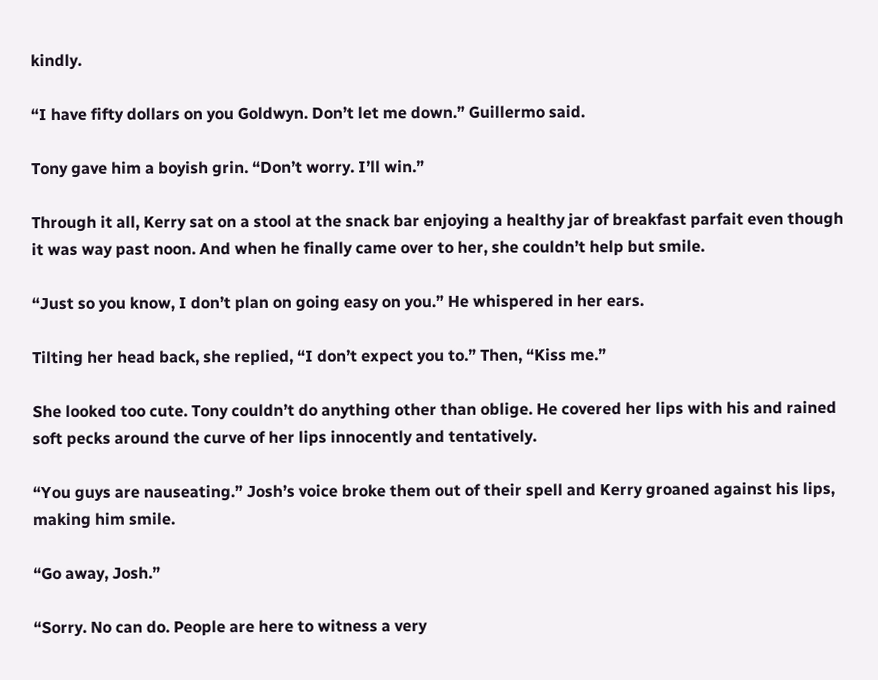kindly.

“I have fifty dollars on you Goldwyn. Don’t let me down.” Guillermo said.

Tony gave him a boyish grin. “Don’t worry. I’ll win.”

Through it all, Kerry sat on a stool at the snack bar enjoying a healthy jar of breakfast parfait even though it was way past noon. And when he finally came over to her, she couldn’t help but smile.

“Just so you know, I don’t plan on going easy on you.” He whispered in her ears.

Tilting her head back, she replied, “I don’t expect you to.” Then, “Kiss me.”

She looked too cute. Tony couldn’t do anything other than oblige. He covered her lips with his and rained soft pecks around the curve of her lips innocently and tentatively.

“You guys are nauseating.” Josh’s voice broke them out of their spell and Kerry groaned against his lips, making him smile.

“Go away, Josh.”

“Sorry. No can do. People are here to witness a very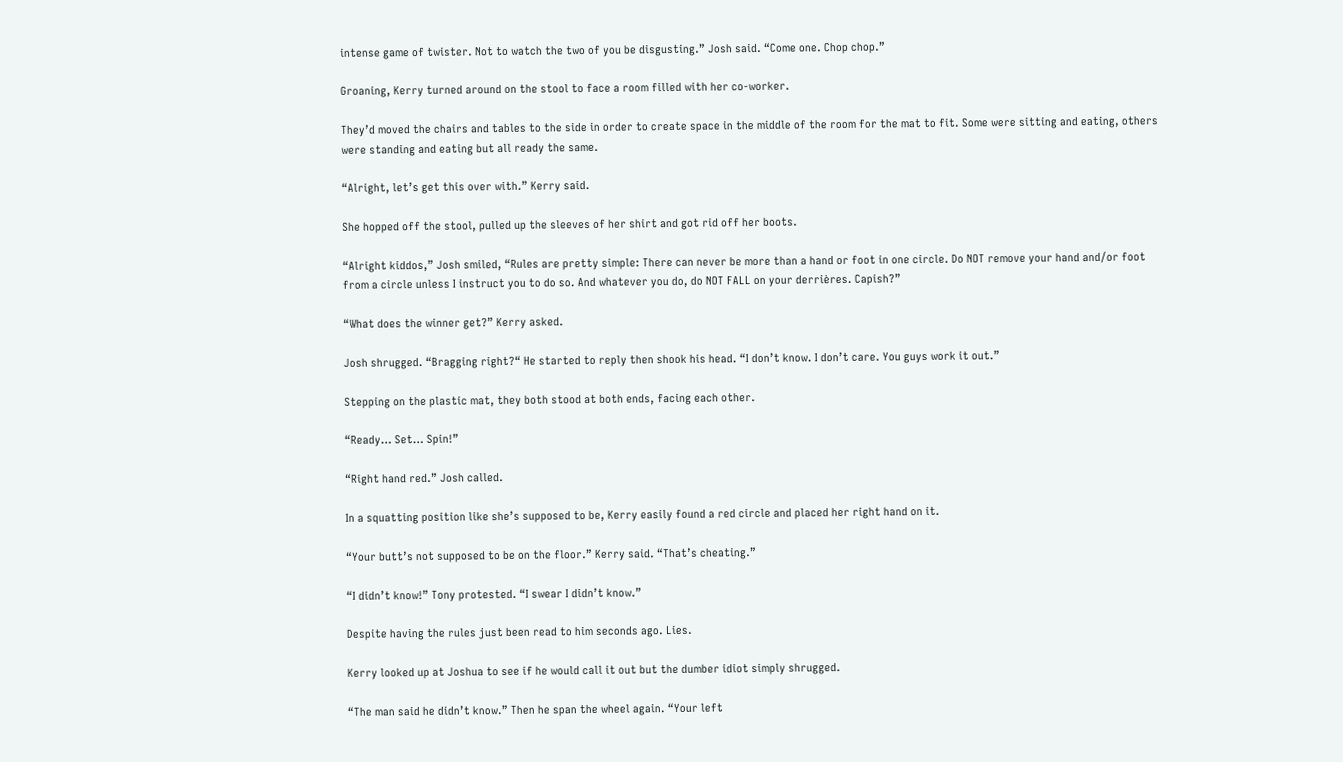intense game of twister. Not to watch the two of you be disgusting.” Josh said. “Come one. Chop chop.”

Groaning, Kerry turned around on the stool to face a room filled with her co-worker.

They’d moved the chairs and tables to the side in order to create space in the middle of the room for the mat to fit. Some were sitting and eating, others were standing and eating but all ready the same.

“Alright, let’s get this over with.” Kerry said.

She hopped off the stool, pulled up the sleeves of her shirt and got rid off her boots.

“Alright kiddos,” Josh smiled, “Rules are pretty simple: There can never be more than a hand or foot in one circle. Do NOT remove your hand and/or foot from a circle unless I instruct you to do so. And whatever you do, do NOT FALL on your derrières. Capish?”

“What does the winner get?” Kerry asked.

Josh shrugged. “Bragging right?“ He started to reply then shook his head. “I don’t know. I don’t care. You guys work it out.”

Stepping on the plastic mat, they both stood at both ends, facing each other.

“Ready… Set… Spin!”

“Right hand red.” Josh called.

In a squatting position like she’s supposed to be, Kerry easily found a red circle and placed her right hand on it.

“Your butt’s not supposed to be on the floor.” Kerry said. “That’s cheating.”

“I didn’t know!” Tony protested. “I swear I didn’t know.”

Despite having the rules just been read to him seconds ago. Lies.

Kerry looked up at Joshua to see if he would call it out but the dumber idiot simply shrugged.

“The man said he didn’t know.” Then he span the wheel again. “Your left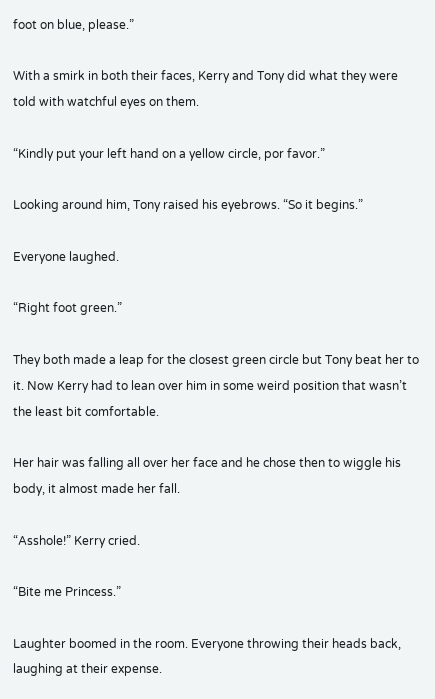foot on blue, please.”

With a smirk in both their faces, Kerry and Tony did what they were told with watchful eyes on them.

“Kindly put your left hand on a yellow circle, por favor.”

Looking around him, Tony raised his eyebrows. “So it begins.”

Everyone laughed.

“Right foot green.”

They both made a leap for the closest green circle but Tony beat her to it. Now Kerry had to lean over him in some weird position that wasn’t the least bit comfortable.

Her hair was falling all over her face and he chose then to wiggle his body, it almost made her fall.

“Asshole!” Kerry cried.

“Bite me Princess.”

Laughter boomed in the room. Everyone throwing their heads back, laughing at their expense.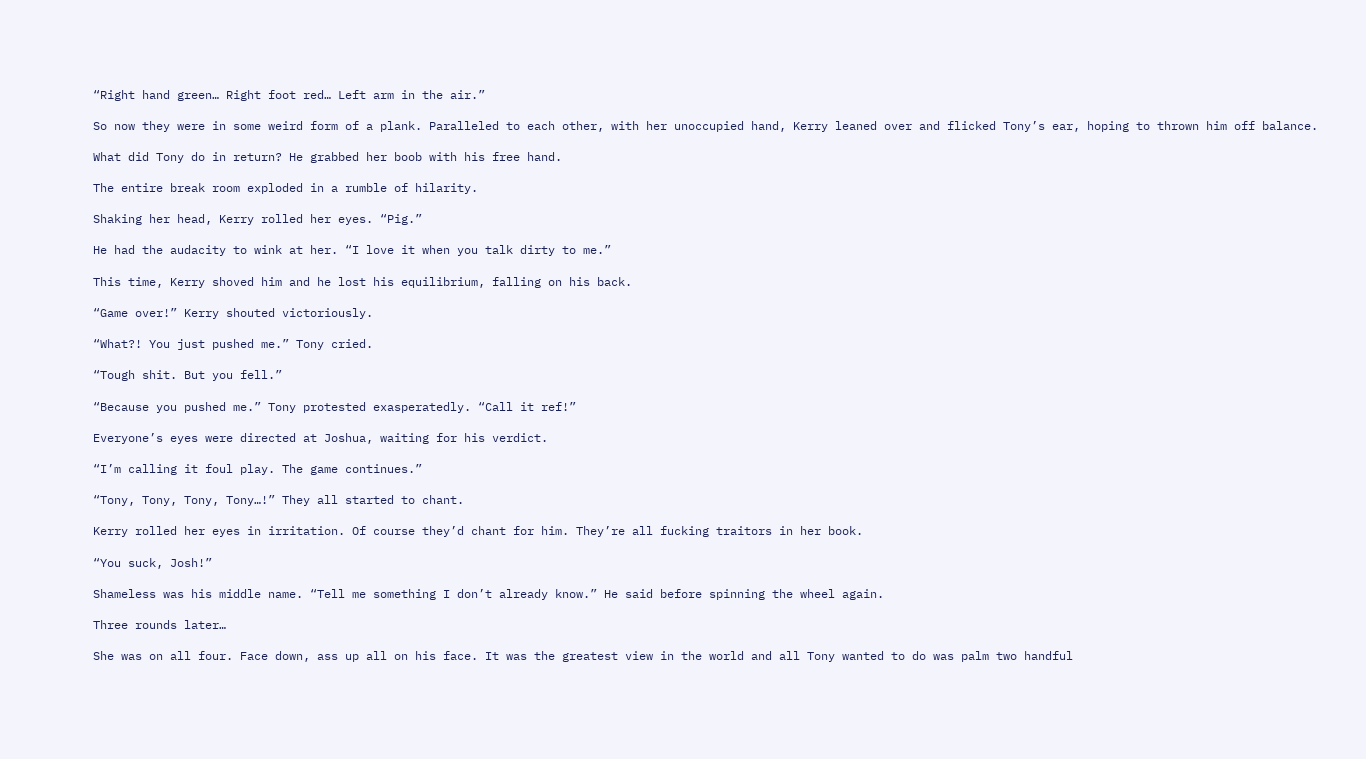“Right hand green… Right foot red… Left arm in the air.”

So now they were in some weird form of a plank. Paralleled to each other, with her unoccupied hand, Kerry leaned over and flicked Tony’s ear, hoping to thrown him off balance.

What did Tony do in return? He grabbed her boob with his free hand.

The entire break room exploded in a rumble of hilarity.

Shaking her head, Kerry rolled her eyes. “Pig.”

He had the audacity to wink at her. “I love it when you talk dirty to me.”

This time, Kerry shoved him and he lost his equilibrium, falling on his back.

“Game over!” Kerry shouted victoriously.

“What?! You just pushed me.” Tony cried.

“Tough shit. But you fell.”

“Because you pushed me.” Tony protested exasperatedly. “Call it ref!”

Everyone’s eyes were directed at Joshua, waiting for his verdict.

“I’m calling it foul play. The game continues.”

“Tony, Tony, Tony, Tony…!” They all started to chant.

Kerry rolled her eyes in irritation. Of course they’d chant for him. They’re all fucking traitors in her book.

“You suck, Josh!”

Shameless was his middle name. “Tell me something I don’t already know.” He said before spinning the wheel again.

Three rounds later…

She was on all four. Face down, ass up all on his face. It was the greatest view in the world and all Tony wanted to do was palm two handful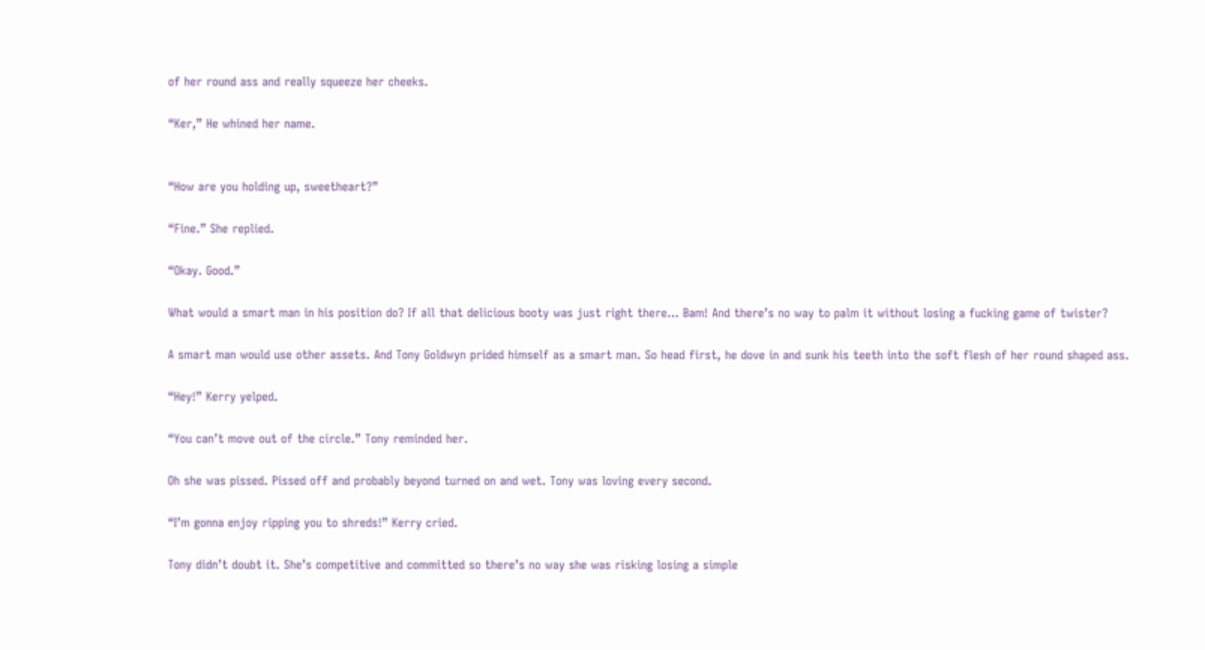of her round ass and really squeeze her cheeks.

“Ker,” He whined her name.


“How are you holding up, sweetheart?”

“Fine.” She replied.

“Okay. Good.”

What would a smart man in his position do? If all that delicious booty was just right there… Bam! And there’s no way to palm it without losing a fucking game of twister?

A smart man would use other assets. And Tony Goldwyn prided himself as a smart man. So head first, he dove in and sunk his teeth into the soft flesh of her round shaped ass.

“Hey!” Kerry yelped.

“You can’t move out of the circle.” Tony reminded her.

Oh she was pissed. Pissed off and probably beyond turned on and wet. Tony was loving every second.

“I’m gonna enjoy ripping you to shreds!” Kerry cried.

Tony didn’t doubt it. She’s competitive and committed so there’s no way she was risking losing a simple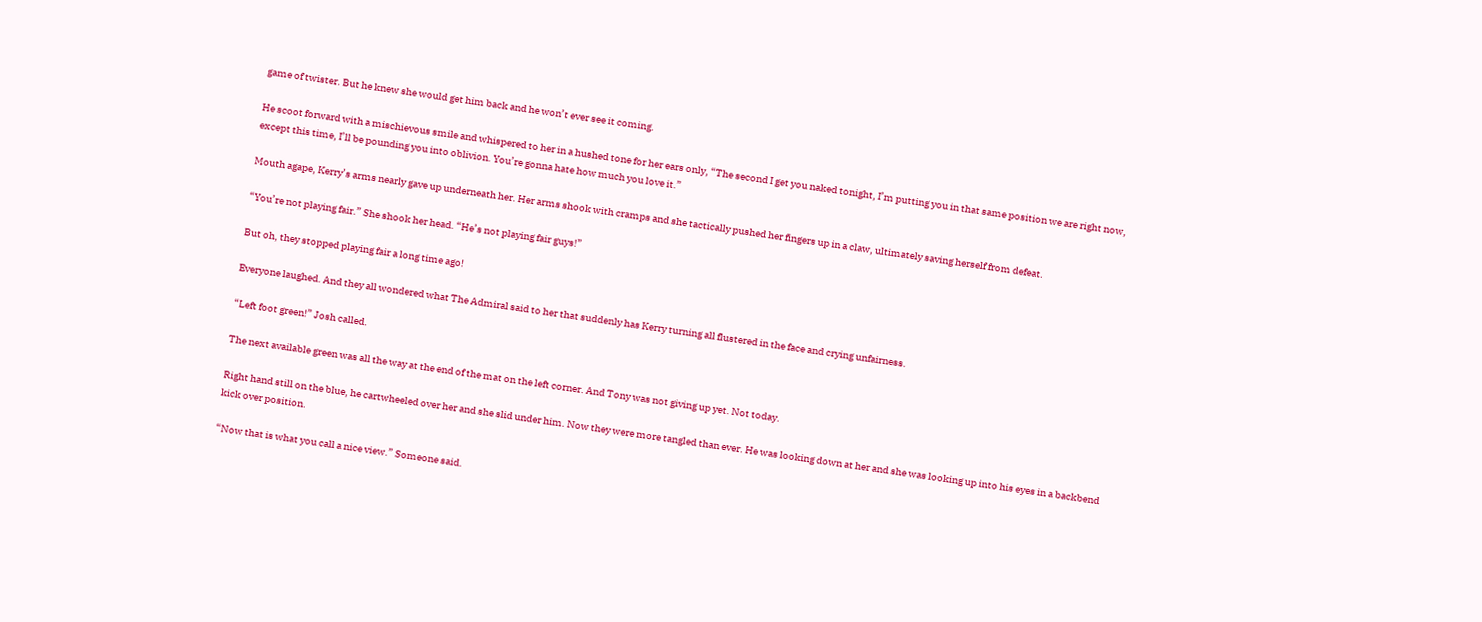game of twister. But he knew she would get him back and he won’t ever see it coming.

He scoot forward with a mischievous smile and whispered to her in a hushed tone for her ears only, “The second I get you naked tonight, I’m putting you in that same position we are right now, except this time, I’ll be pounding you into oblivion. You’re gonna hate how much you love it.”

Mouth agape, Kerry’s arms nearly gave up underneath her. Her arms shook with cramps and she tactically pushed her fingers up in a claw, ultimately saving herself from defeat.

“You’re not playing fair.” She shook her head. “He’s not playing fair guys!”

But oh, they stopped playing fair a long time ago!

Everyone laughed. And they all wondered what The Admiral said to her that suddenly has Kerry turning all flustered in the face and crying unfairness.

“Left foot green!” Josh called.

The next available green was all the way at the end of the mat on the left corner. And Tony was not giving up yet. Not today.

Right hand still on the blue, he cartwheeled over her and she slid under him. Now they were more tangled than ever. He was looking down at her and she was looking up into his eyes in a backbend kick over position.

“Now that is what you call a nice view.” Someone said.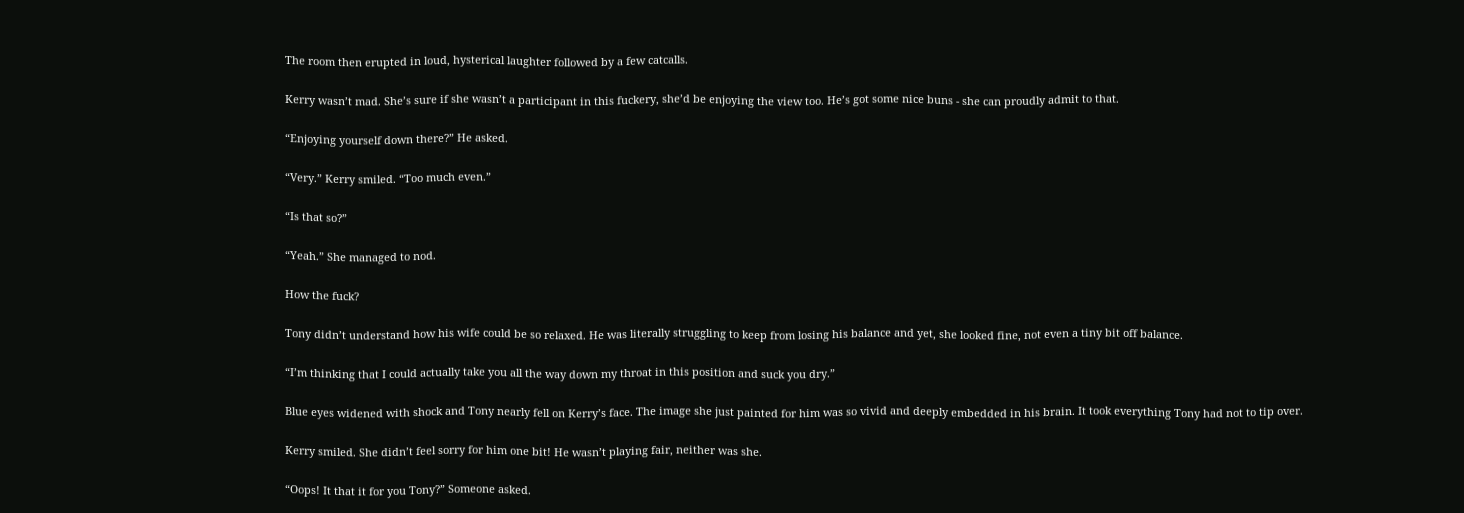The room then erupted in loud, hysterical laughter followed by a few catcalls.

Kerry wasn’t mad. She’s sure if she wasn’t a participant in this fuckery, she’d be enjoying the view too. He’s got some nice buns - she can proudly admit to that.

“Enjoying yourself down there?” He asked.

“Very.” Kerry smiled. “Too much even.”

“Is that so?”

“Yeah.” She managed to nod.

How the fuck?

Tony didn’t understand how his wife could be so relaxed. He was literally struggling to keep from losing his balance and yet, she looked fine, not even a tiny bit off balance.

“I’m thinking that I could actually take you all the way down my throat in this position and suck you dry.”

Blue eyes widened with shock and Tony nearly fell on Kerry’s face. The image she just painted for him was so vivid and deeply embedded in his brain. It took everything Tony had not to tip over.

Kerry smiled. She didn’t feel sorry for him one bit! He wasn’t playing fair, neither was she.

“Oops! It that it for you Tony?” Someone asked.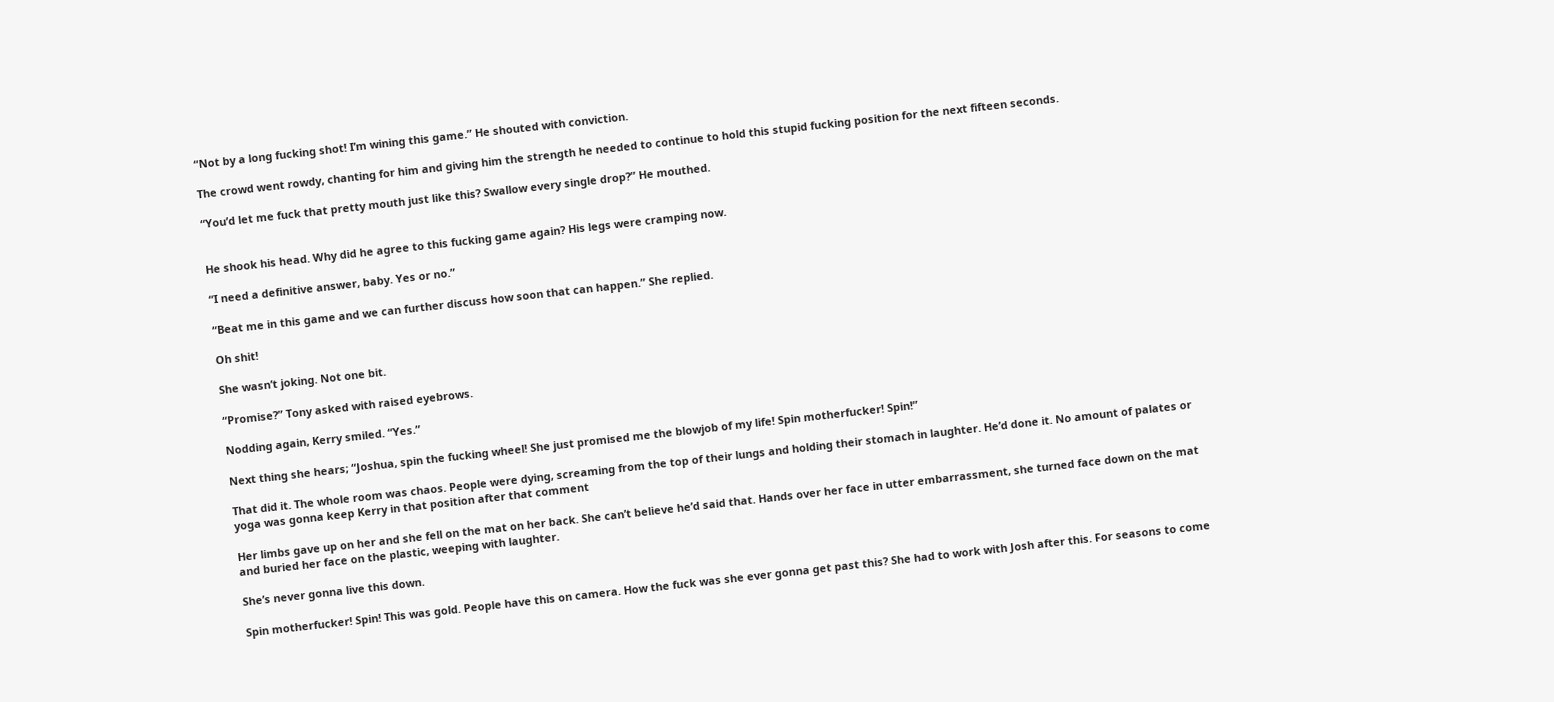“Not by a long fucking shot! I’m wining this game.” He shouted with conviction.

The crowd went rowdy, chanting for him and giving him the strength he needed to continue to hold this stupid fucking position for the next fifteen seconds.

“You’d let me fuck that pretty mouth just like this? Swallow every single drop?” He mouthed.


He shook his head. Why did he agree to this fucking game again? His legs were cramping now.

“I need a definitive answer, baby. Yes or no.”

“Beat me in this game and we can further discuss how soon that can happen.” She replied.

Oh shit!

She wasn’t joking. Not one bit.

“Promise?” Tony asked with raised eyebrows.

Nodding again, Kerry smiled. “Yes.”

Next thing she hears; “Joshua, spin the fucking wheel! She just promised me the blowjob of my life! Spin motherfucker! Spin!”

That did it. The whole room was chaos. People were dying, screaming from the top of their lungs and holding their stomach in laughter. He’d done it. No amount of palates or yoga was gonna keep Kerry in that position after that comment

Her limbs gave up on her and she fell on the mat on her back. She can’t believe he’d said that. Hands over her face in utter embarrassment, she turned face down on the mat and buried her face on the plastic, weeping with laughter.

She’s never gonna live this down.

Spin motherfucker! Spin! This was gold. People have this on camera. How the fuck was she ever gonna get past this? She had to work with Josh after this. For seasons to come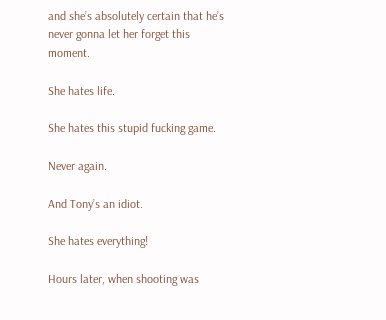and she’s absolutely certain that he’s never gonna let her forget this moment.

She hates life.

She hates this stupid fucking game.

Never again.

And Tony’s an idiot.

She hates everything!

Hours later, when shooting was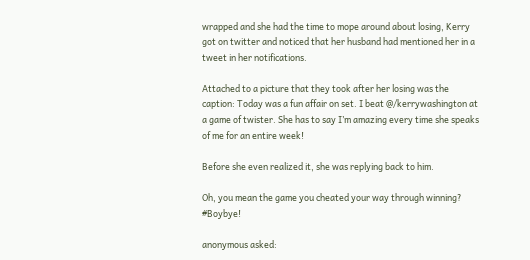wrapped and she had the time to mope around about losing, Kerry got on twitter and noticed that her husband had mentioned her in a tweet in her notifications.

Attached to a picture that they took after her losing was the caption: Today was a fun affair on set. I beat @/kerrywashington at a game of twister. She has to say I’m amazing every time she speaks of me for an entire week!

Before she even realized it, she was replying back to him.

Oh, you mean the game you cheated your way through winning? #Boybye!

anonymous asked: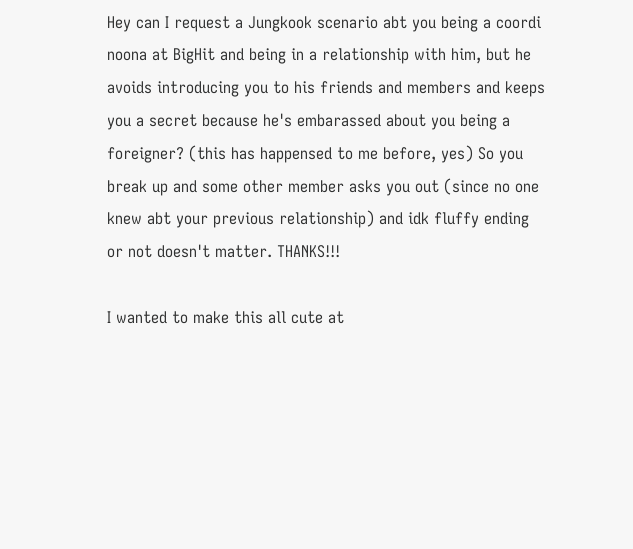Hey can I request a Jungkook scenario abt you being a coordi noona at BigHit and being in a relationship with him, but he avoids introducing you to his friends and members and keeps you a secret because he's embarassed about you being a foreigner? (this has happensed to me before, yes) So you break up and some other member asks you out (since no one knew abt your previous relationship) and idk fluffy ending or not doesn't matter. THANKS!!!

I wanted to make this all cute at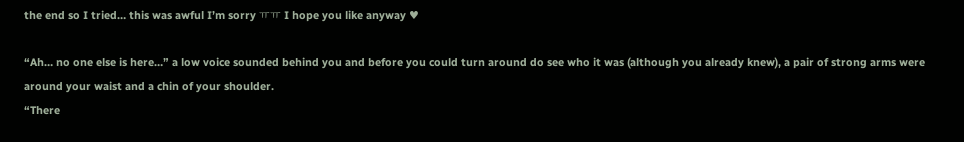the end so I tried… this was awful I’m sorry ㅠㅠ I hope you like anyway ♥

“Ah… no one else is here…” a low voice sounded behind you and before you could turn around do see who it was (although you already knew), a pair of strong arms were around your waist and a chin of your shoulder.
“There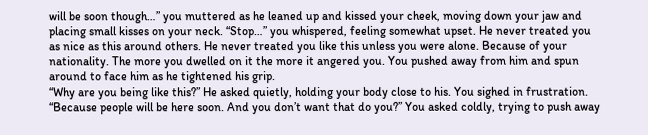will be soon though…” you muttered as he leaned up and kissed your cheek, moving down your jaw and placing small kisses on your neck. “Stop…” you whispered, feeling somewhat upset. He never treated you as nice as this around others. He never treated you like this unless you were alone. Because of your nationality. The more you dwelled on it the more it angered you. You pushed away from him and spun around to face him as he tightened his grip.
“Why are you being like this?” He asked quietly, holding your body close to his. You sighed in frustration.
“Because people will be here soon. And you don’t want that do you?” You asked coldly, trying to push away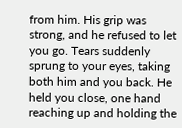from him. His grip was strong, and he refused to let you go. Tears suddenly sprung to your eyes, taking both him and you back. He held you close, one hand reaching up and holding the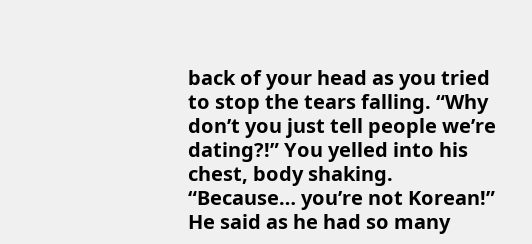back of your head as you tried to stop the tears falling. “Why don’t you just tell people we’re dating?!” You yelled into his chest, body shaking.
“Because… you’re not Korean!” He said as he had so many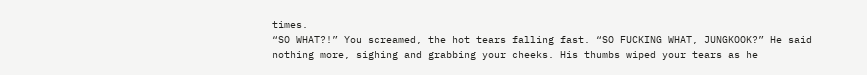times.
“SO WHAT?!” You screamed, the hot tears falling fast. “SO FUCKING WHAT, JUNGKOOK?” He said nothing more, sighing and grabbing your cheeks. His thumbs wiped your tears as he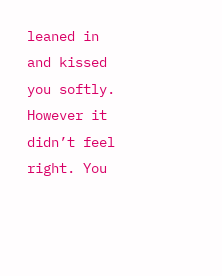leaned in and kissed you softly. However it didn’t feel right. You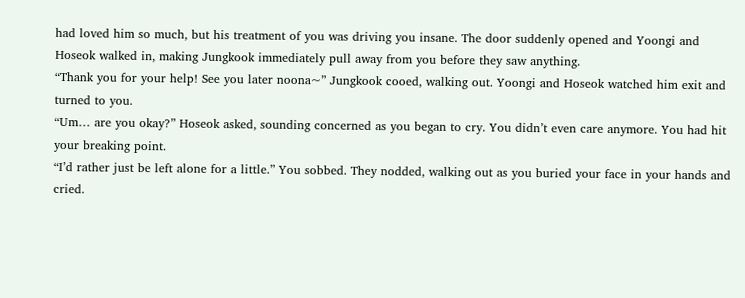had loved him so much, but his treatment of you was driving you insane. The door suddenly opened and Yoongi and Hoseok walked in, making Jungkook immediately pull away from you before they saw anything.
“Thank you for your help! See you later noona~” Jungkook cooed, walking out. Yoongi and Hoseok watched him exit and turned to you.
“Um… are you okay?” Hoseok asked, sounding concerned as you began to cry. You didn’t even care anymore. You had hit your breaking point.
“I’d rather just be left alone for a little.” You sobbed. They nodded, walking out as you buried your face in your hands and cried.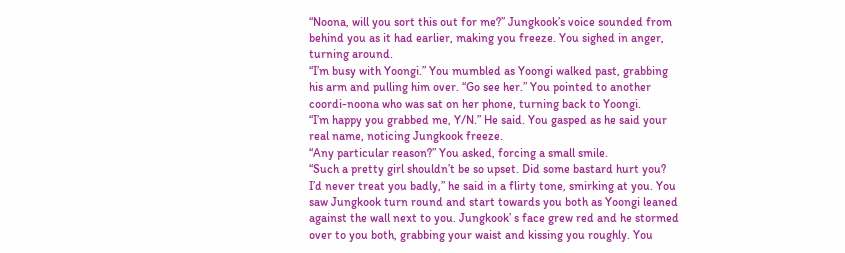“Noona, will you sort this out for me?” Jungkook’s voice sounded from behind you as it had earlier, making you freeze. You sighed in anger, turning around.
“I’m busy with Yoongi.” You mumbled as Yoongi walked past, grabbing his arm and pulling him over. “Go see her.” You pointed to another coordi-noona who was sat on her phone, turning back to Yoongi.
“I’m happy you grabbed me, Y/N.” He said. You gasped as he said your real name, noticing Jungkook freeze.
“Any particular reason?” You asked, forcing a small smile.
“Such a pretty girl shouldn’t be so upset. Did some bastard hurt you? I’d never treat you badly,” he said in a flirty tone, smirking at you. You saw Jungkook turn round and start towards you both as Yoongi leaned against the wall next to you. Jungkook’ s face grew red and he stormed over to you both, grabbing your waist and kissing you roughly. You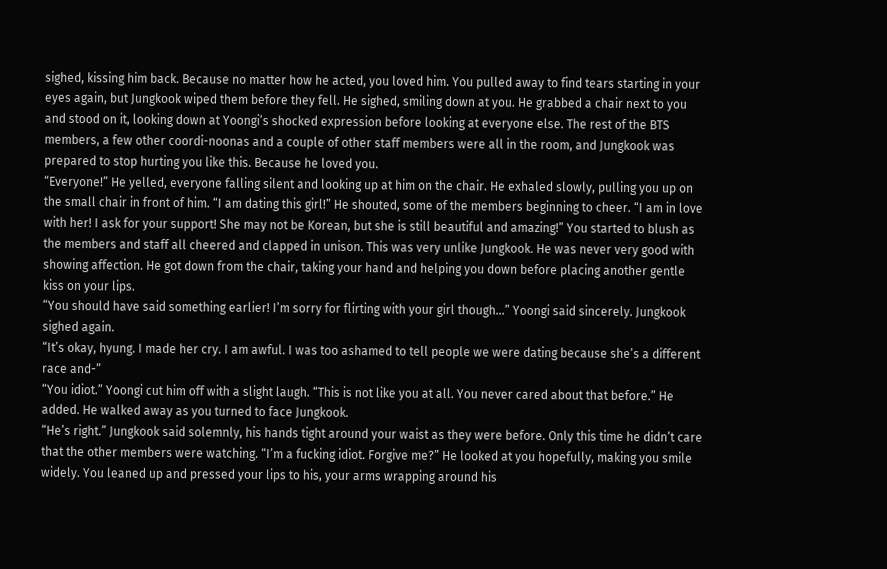sighed, kissing him back. Because no matter how he acted, you loved him. You pulled away to find tears starting in your eyes again, but Jungkook wiped them before they fell. He sighed, smiling down at you. He grabbed a chair next to you and stood on it, looking down at Yoongi’s shocked expression before looking at everyone else. The rest of the BTS members, a few other coordi-noonas and a couple of other staff members were all in the room, and Jungkook was prepared to stop hurting you like this. Because he loved you.
“Everyone!” He yelled, everyone falling silent and looking up at him on the chair. He exhaled slowly, pulling you up on the small chair in front of him. “I am dating this girl!” He shouted, some of the members beginning to cheer. “I am in love with her! I ask for your support! She may not be Korean, but she is still beautiful and amazing!” You started to blush as the members and staff all cheered and clapped in unison. This was very unlike Jungkook. He was never very good with showing affection. He got down from the chair, taking your hand and helping you down before placing another gentle kiss on your lips.
“You should have said something earlier! I’m sorry for flirting with your girl though…” Yoongi said sincerely. Jungkook sighed again.
“It’s okay, hyung. I made her cry. I am awful. I was too ashamed to tell people we were dating because she’s a different race and-”
“You idiot.” Yoongi cut him off with a slight laugh. “This is not like you at all. You never cared about that before.” He added. He walked away as you turned to face Jungkook.
“He’s right.” Jungkook said solemnly, his hands tight around your waist as they were before. Only this time he didn’t care that the other members were watching. “I’m a fucking idiot. Forgive me?” He looked at you hopefully, making you smile widely. You leaned up and pressed your lips to his, your arms wrapping around his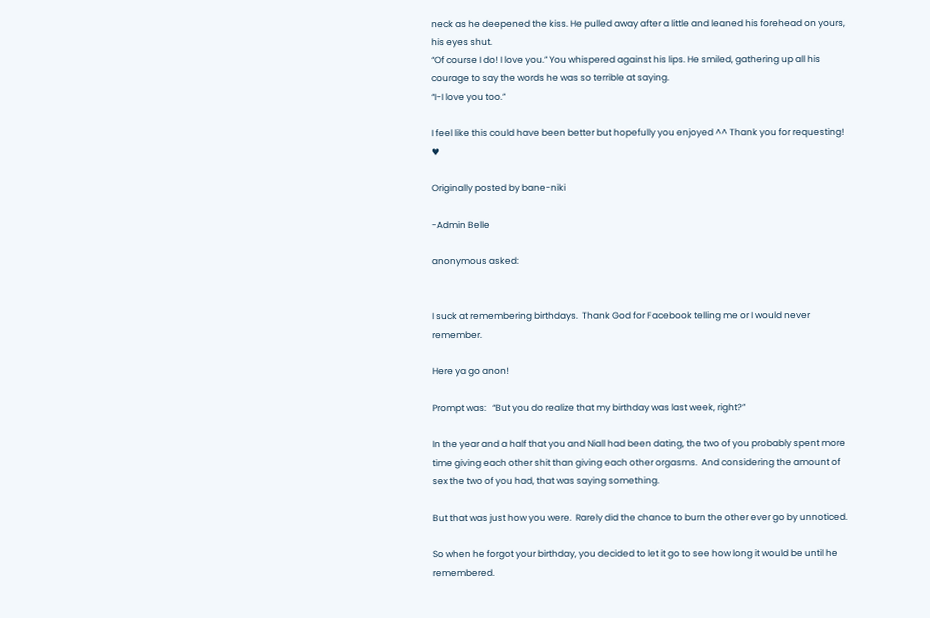neck as he deepened the kiss. He pulled away after a little and leaned his forehead on yours, his eyes shut.
“Of course I do! I love you.” You whispered against his lips. He smiled, gathering up all his courage to say the words he was so terrible at saying.
“I-I love you too.”

I feel like this could have been better but hopefully you enjoyed ^^ Thank you for requesting! ♥

Originally posted by bane-niki

-Admin Belle

anonymous asked:


I suck at remembering birthdays.  Thank God for Facebook telling me or I would never remember.

Here ya go anon!

Prompt was:   “But you do realize that my birthday was last week, right?”

In the year and a half that you and Niall had been dating, the two of you probably spent more time giving each other shit than giving each other orgasms.  And considering the amount of sex the two of you had, that was saying something.

But that was just how you were.  Rarely did the chance to burn the other ever go by unnoticed.

So when he forgot your birthday, you decided to let it go to see how long it would be until he remembered.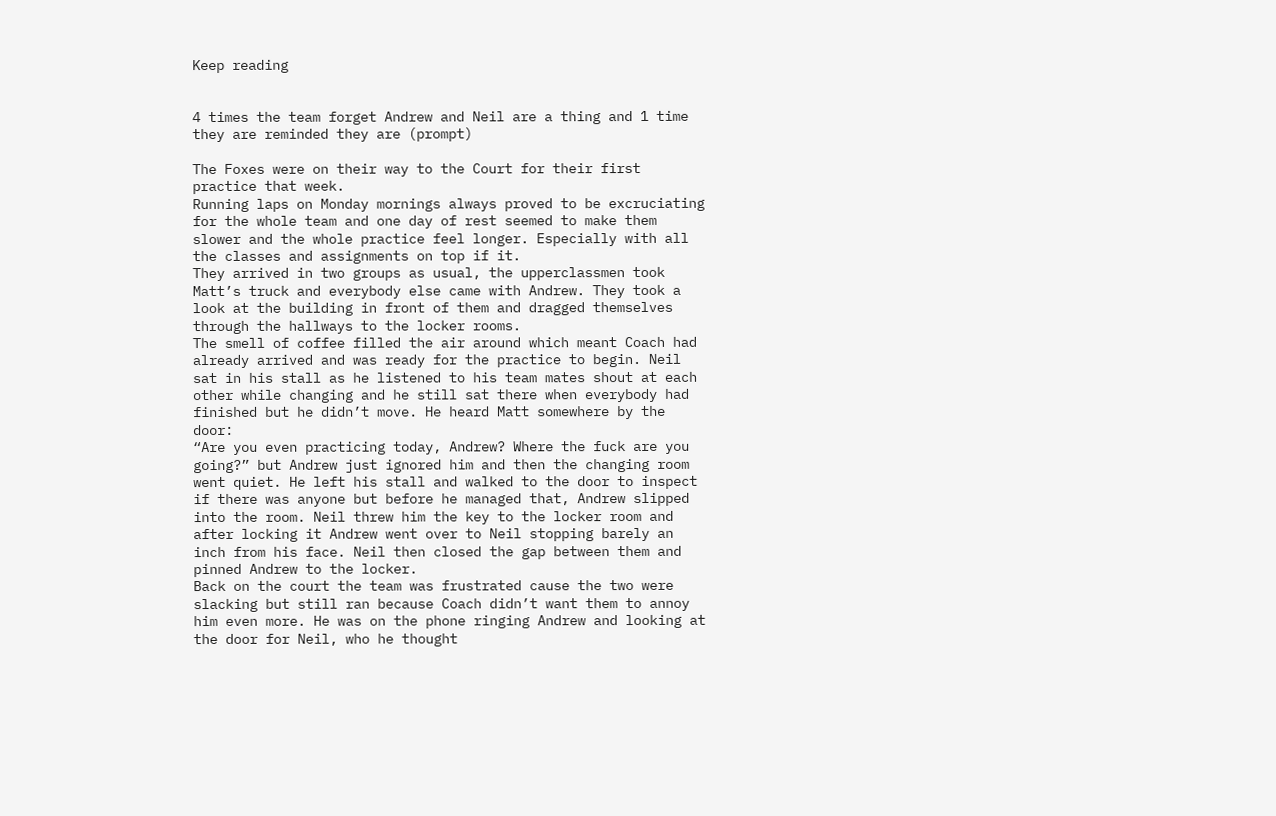Keep reading


4 times the team forget Andrew and Neil are a thing and 1 time they are reminded they are (prompt)

The Foxes were on their way to the Court for their first practice that week.
Running laps on Monday mornings always proved to be excruciating for the whole team and one day of rest seemed to make them slower and the whole practice feel longer. Especially with all the classes and assignments on top if it.
They arrived in two groups as usual, the upperclassmen took Matt’s truck and everybody else came with Andrew. They took a look at the building in front of them and dragged themselves through the hallways to the locker rooms.
The smell of coffee filled the air around which meant Coach had already arrived and was ready for the practice to begin. Neil sat in his stall as he listened to his team mates shout at each other while changing and he still sat there when everybody had finished but he didn’t move. He heard Matt somewhere by the door:
“Are you even practicing today, Andrew? Where the fuck are you going?” but Andrew just ignored him and then the changing room went quiet. He left his stall and walked to the door to inspect if there was anyone but before he managed that, Andrew slipped into the room. Neil threw him the key to the locker room and after locking it Andrew went over to Neil stopping barely an inch from his face. Neil then closed the gap between them and pinned Andrew to the locker.
Back on the court the team was frustrated cause the two were slacking but still ran because Coach didn’t want them to annoy him even more. He was on the phone ringing Andrew and looking at the door for Neil, who he thought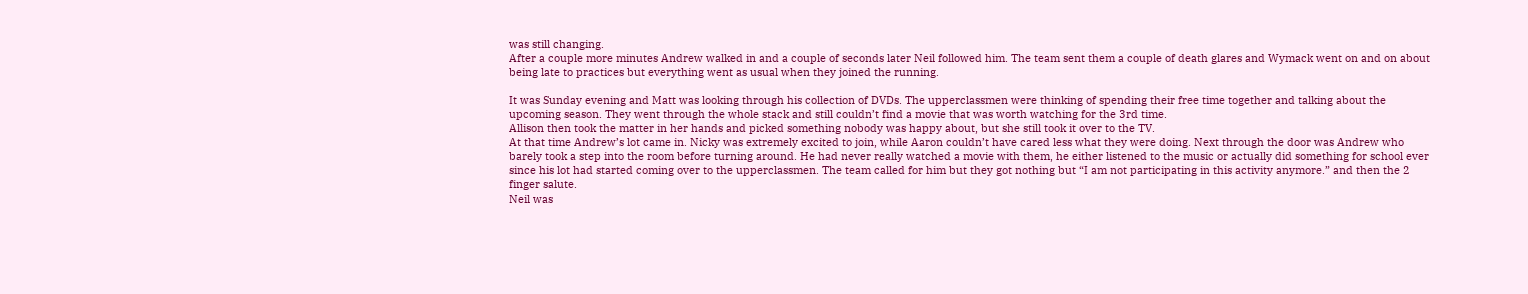was still changing.
After a couple more minutes Andrew walked in and a couple of seconds later Neil followed him. The team sent them a couple of death glares and Wymack went on and on about being late to practices but everything went as usual when they joined the running.

It was Sunday evening and Matt was looking through his collection of DVDs. The upperclassmen were thinking of spending their free time together and talking about the upcoming season. They went through the whole stack and still couldn’t find a movie that was worth watching for the 3rd time.
Allison then took the matter in her hands and picked something nobody was happy about, but she still took it over to the TV.
At that time Andrew’s lot came in. Nicky was extremely excited to join, while Aaron couldn’t have cared less what they were doing. Next through the door was Andrew who barely took a step into the room before turning around. He had never really watched a movie with them, he either listened to the music or actually did something for school ever since his lot had started coming over to the upperclassmen. The team called for him but they got nothing but “I am not participating in this activity anymore.” and then the 2 finger salute.
Neil was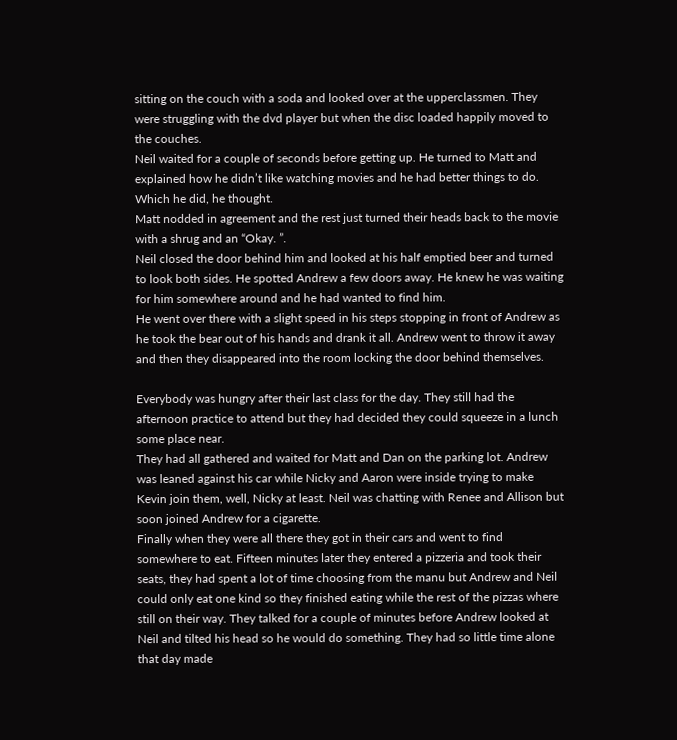sitting on the couch with a soda and looked over at the upperclassmen. They were struggling with the dvd player but when the disc loaded happily moved to the couches.
Neil waited for a couple of seconds before getting up. He turned to Matt and explained how he didn’t like watching movies and he had better things to do. Which he did, he thought.
Matt nodded in agreement and the rest just turned their heads back to the movie with a shrug and an “Okay. ”.
Neil closed the door behind him and looked at his half emptied beer and turned to look both sides. He spotted Andrew a few doors away. He knew he was waiting for him somewhere around and he had wanted to find him.
He went over there with a slight speed in his steps stopping in front of Andrew as he took the bear out of his hands and drank it all. Andrew went to throw it away and then they disappeared into the room locking the door behind themselves.

Everybody was hungry after their last class for the day. They still had the afternoon practice to attend but they had decided they could squeeze in a lunch some place near.
They had all gathered and waited for Matt and Dan on the parking lot. Andrew was leaned against his car while Nicky and Aaron were inside trying to make Kevin join them, well, Nicky at least. Neil was chatting with Renee and Allison but soon joined Andrew for a cigarette.
Finally when they were all there they got in their cars and went to find somewhere to eat. Fifteen minutes later they entered a pizzeria and took their seats, they had spent a lot of time choosing from the manu but Andrew and Neil could only eat one kind so they finished eating while the rest of the pizzas where still on their way. They talked for a couple of minutes before Andrew looked at Neil and tilted his head so he would do something. They had so little time alone that day made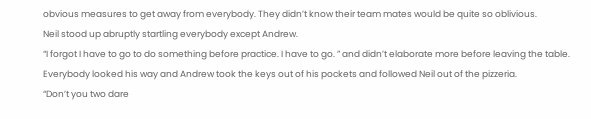obvious measures to get away from everybody. They didn’t know their team mates would be quite so oblivious.
Neil stood up abruptly startling everybody except Andrew.
“I forgot I have to go to do something before practice. I have to go. ” and didn’t elaborate more before leaving the table. Everybody looked his way and Andrew took the keys out of his pockets and followed Neil out of the pizzeria.
“Don’t you two dare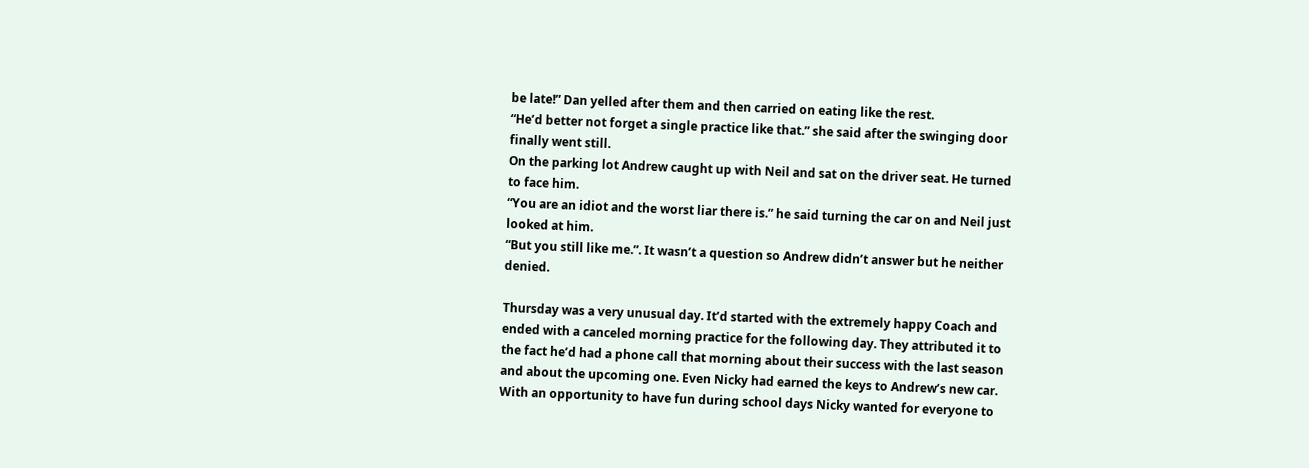be late!” Dan yelled after them and then carried on eating like the rest.
“He’d better not forget a single practice like that.” she said after the swinging door finally went still.
On the parking lot Andrew caught up with Neil and sat on the driver seat. He turned to face him.
“You are an idiot and the worst liar there is.” he said turning the car on and Neil just looked at him.
“But you still like me.”. It wasn’t a question so Andrew didn’t answer but he neither denied.

Thursday was a very unusual day. It’d started with the extremely happy Coach and ended with a canceled morning practice for the following day. They attributed it to the fact he’d had a phone call that morning about their success with the last season and about the upcoming one. Even Nicky had earned the keys to Andrew’s new car.
With an opportunity to have fun during school days Nicky wanted for everyone to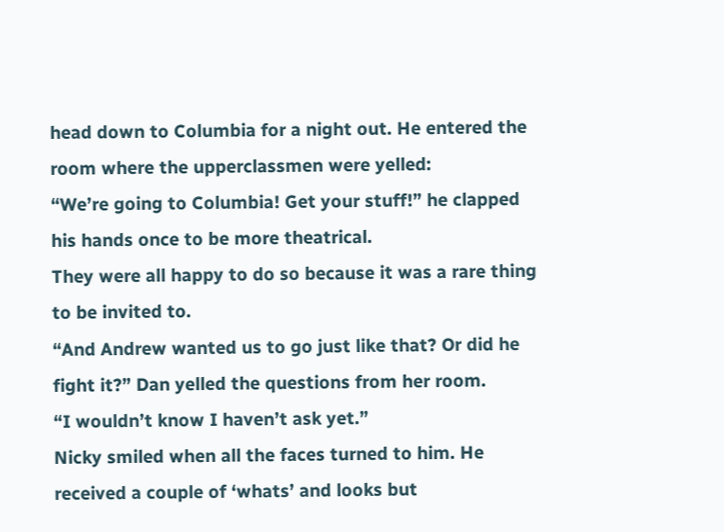head down to Columbia for a night out. He entered the room where the upperclassmen were yelled:
“We’re going to Columbia! Get your stuff!” he clapped his hands once to be more theatrical.
They were all happy to do so because it was a rare thing to be invited to.
“And Andrew wanted us to go just like that? Or did he fight it?” Dan yelled the questions from her room.
“I wouldn’t know I haven’t ask yet.”
Nicky smiled when all the faces turned to him. He received a couple of ‘whats’ and looks but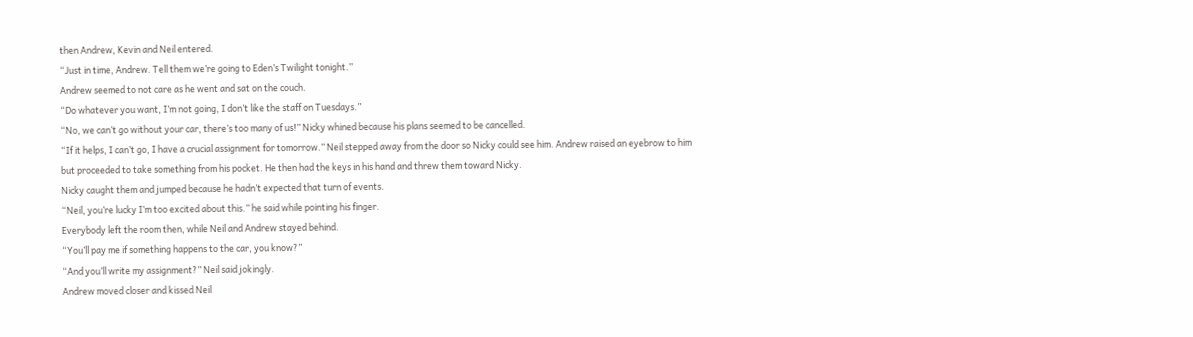then Andrew, Kevin and Neil entered.
“Just in time, Andrew. Tell them we’re going to Eden’s Twilight tonight.”
Andrew seemed to not care as he went and sat on the couch.
“Do whatever you want, I’m not going, I don’t like the staff on Tuesdays.”
“No, we can’t go without your car, there’s too many of us!” Nicky whined because his plans seemed to be cancelled.
“If it helps, I can’t go, I have a crucial assignment for tomorrow.” Neil stepped away from the door so Nicky could see him. Andrew raised an eyebrow to him but proceeded to take something from his pocket. He then had the keys in his hand and threw them toward Nicky.
Nicky caught them and jumped because he hadn’t expected that turn of events.
“Neil, you’re lucky I’m too excited about this.” he said while pointing his finger.
Everybody left the room then, while Neil and Andrew stayed behind.
“You’ll pay me if something happens to the car, you know?”
“And you’ll write my assignment?” Neil said jokingly.
Andrew moved closer and kissed Neil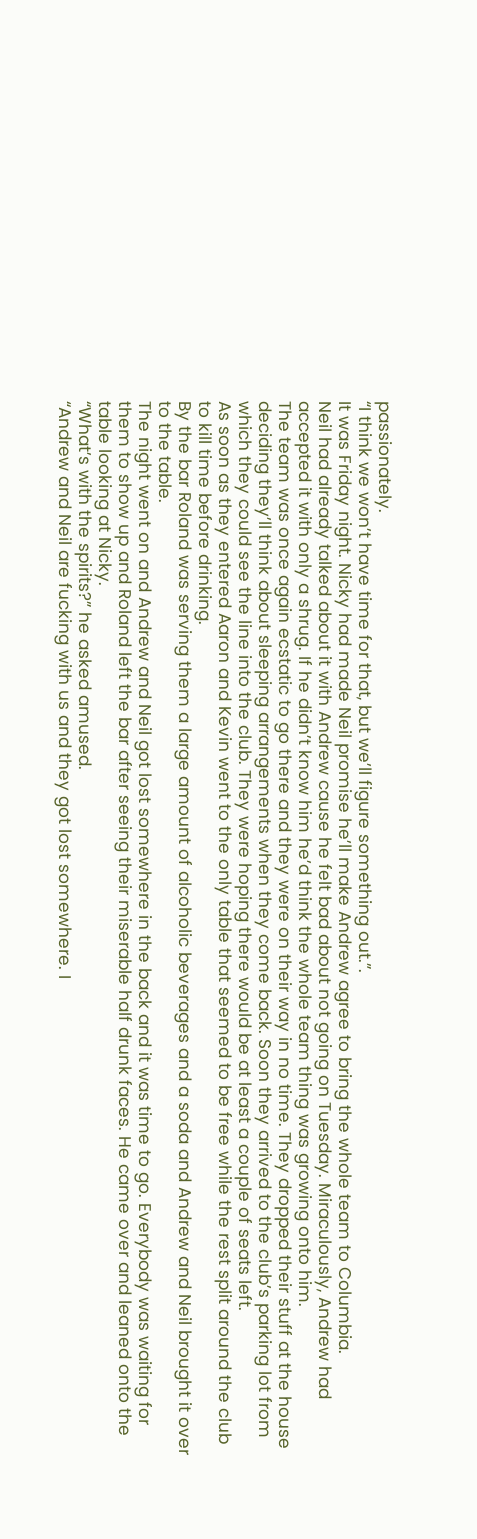passionately.
“I think we won’t have time for that, but we’ll figure something out.”.
It was Friday night. Nicky had made Neil promise he’ll make Andrew agree to bring the whole team to Columbia.
Neil had already talked about it with Andrew cause he felt bad about not going on Tuesday. Miraculously, Andrew had accepted it with only a shrug. If he didn’t know him he’d think the whole team thing was growing onto him.
The team was once again ecstatic to go there and they were on their way in no time. They dropped their stuff at the house deciding they’ll think about sleeping arrangements when they come back. Soon they arrived to the club’s parking lot from which they could see the line into the club. They were hoping there would be at least a couple of seats left.
As soon as they entered Aaron and Kevin went to the only table that seemed to be free while the rest split around the club to kill time before drinking.
By the bar Roland was serving them a large amount of alcoholic beverages and a soda and Andrew and Neil brought it over to the table.
The night went on and Andrew and Neil got lost somewhere in the back and it was time to go. Everybody was waiting for them to show up and Roland left the bar after seeing their miserable half drunk faces. He came over and leaned onto the table looking at Nicky.
“What’s with the spirits?” he asked amused.
“Andrew and Neil are fucking with us and they got lost somewhere. I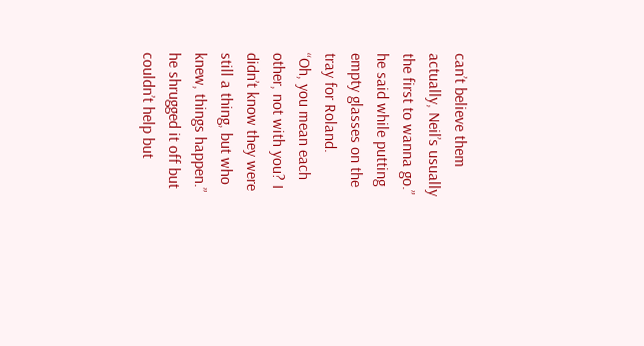can’t believe them actually, Neil’s usually the first to wanna go.” he said while putting empty glasses on the tray for Roland.
“Oh, you mean each other, not with you? I didn’t know they were still a thing, but who knew, things happen.” he shrugged it off but couldn’t help but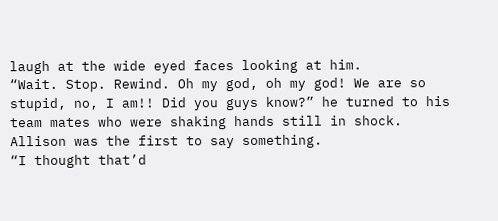laugh at the wide eyed faces looking at him.
“Wait. Stop. Rewind. Oh my god, oh my god! We are so stupid, no, I am!! Did you guys know?” he turned to his team mates who were shaking hands still in shock.
Allison was the first to say something.
“I thought that’d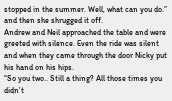stopped in the summer. Well, what can you do.” and then she shrugged it off.
Andrew and Neil approached the table and were greeted with silence. Even the ride was silent and when they came through the door Nicky put his hand on his hips.
“So you two.. Still a thing? All those times you didn’t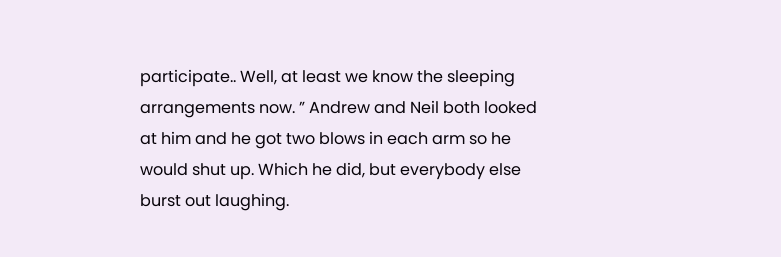participate.. Well, at least we know the sleeping arrangements now. ” Andrew and Neil both looked at him and he got two blows in each arm so he would shut up. Which he did, but everybody else burst out laughing.